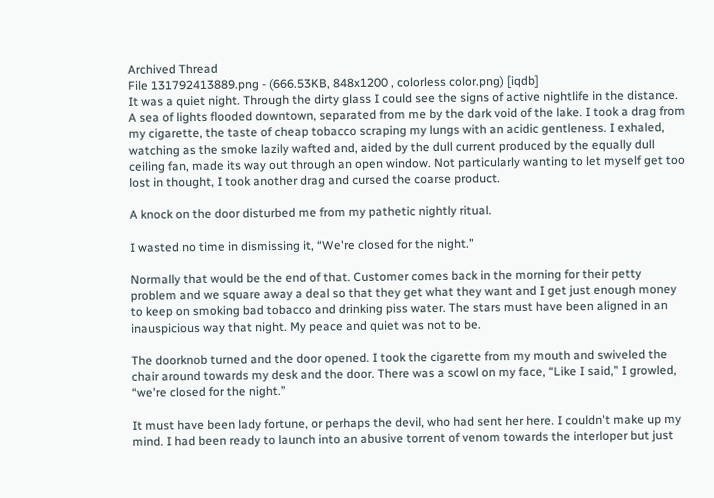Archived Thread
File 131792413889.png - (666.53KB, 848x1200 , colorless color.png) [iqdb]
It was a quiet night. Through the dirty glass I could see the signs of active nightlife in the distance. A sea of lights flooded downtown, separated from me by the dark void of the lake. I took a drag from my cigarette, the taste of cheap tobacco scraping my lungs with an acidic gentleness. I exhaled, watching as the smoke lazily wafted and, aided by the dull current produced by the equally dull ceiling fan, made its way out through an open window. Not particularly wanting to let myself get too lost in thought, I took another drag and cursed the coarse product.

A knock on the door disturbed me from my pathetic nightly ritual.

I wasted no time in dismissing it, “We're closed for the night.”

Normally that would be the end of that. Customer comes back in the morning for their petty problem and we square away a deal so that they get what they want and I get just enough money to keep on smoking bad tobacco and drinking piss water. The stars must have been aligned in an inauspicious way that night. My peace and quiet was not to be.

The doorknob turned and the door opened. I took the cigarette from my mouth and swiveled the chair around towards my desk and the door. There was a scowl on my face, “Like I said,” I growled, “we're closed for the night.”

It must have been lady fortune, or perhaps the devil, who had sent her here. I couldn't make up my mind. I had been ready to launch into an abusive torrent of venom towards the interloper but just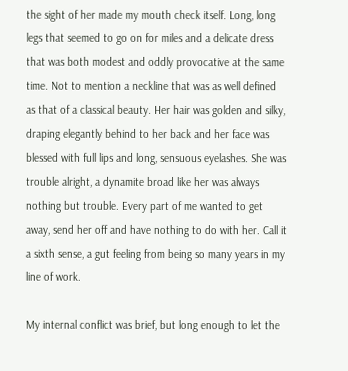the sight of her made my mouth check itself. Long, long legs that seemed to go on for miles and a delicate dress that was both modest and oddly provocative at the same time. Not to mention a neckline that was as well defined as that of a classical beauty. Her hair was golden and silky, draping elegantly behind to her back and her face was blessed with full lips and long, sensuous eyelashes. She was trouble alright, a dynamite broad like her was always nothing but trouble. Every part of me wanted to get away, send her off and have nothing to do with her. Call it a sixth sense, a gut feeling from being so many years in my line of work.

My internal conflict was brief, but long enough to let the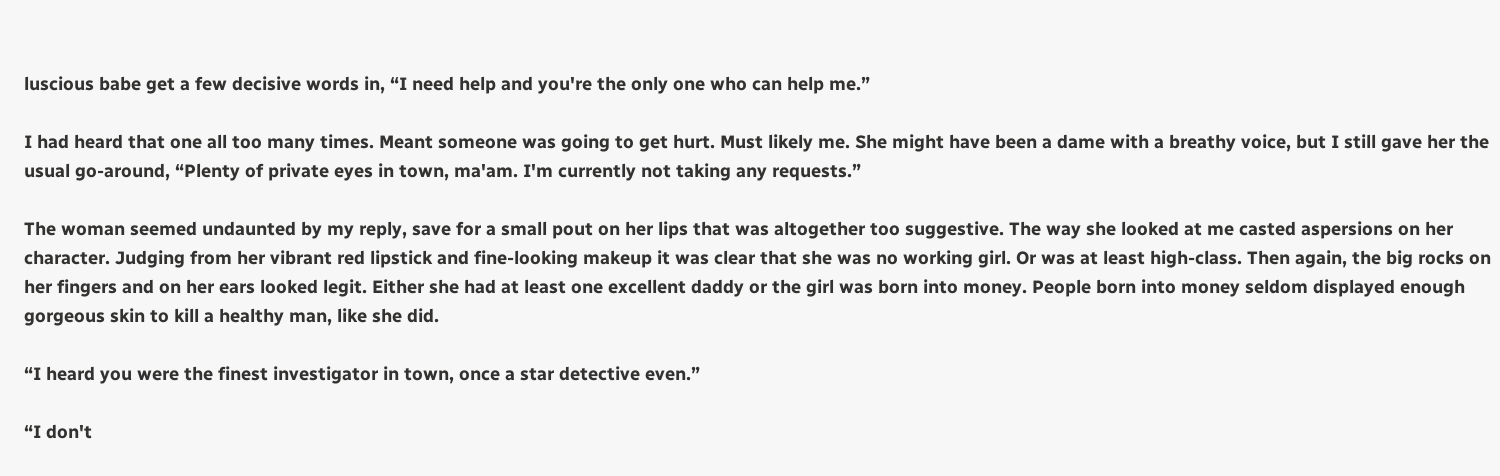luscious babe get a few decisive words in, “I need help and you're the only one who can help me.”

I had heard that one all too many times. Meant someone was going to get hurt. Must likely me. She might have been a dame with a breathy voice, but I still gave her the usual go-around, “Plenty of private eyes in town, ma'am. I'm currently not taking any requests.”

The woman seemed undaunted by my reply, save for a small pout on her lips that was altogether too suggestive. The way she looked at me casted aspersions on her character. Judging from her vibrant red lipstick and fine-looking makeup it was clear that she was no working girl. Or was at least high-class. Then again, the big rocks on her fingers and on her ears looked legit. Either she had at least one excellent daddy or the girl was born into money. People born into money seldom displayed enough gorgeous skin to kill a healthy man, like she did.

“I heard you were the finest investigator in town, once a star detective even.”

“I don't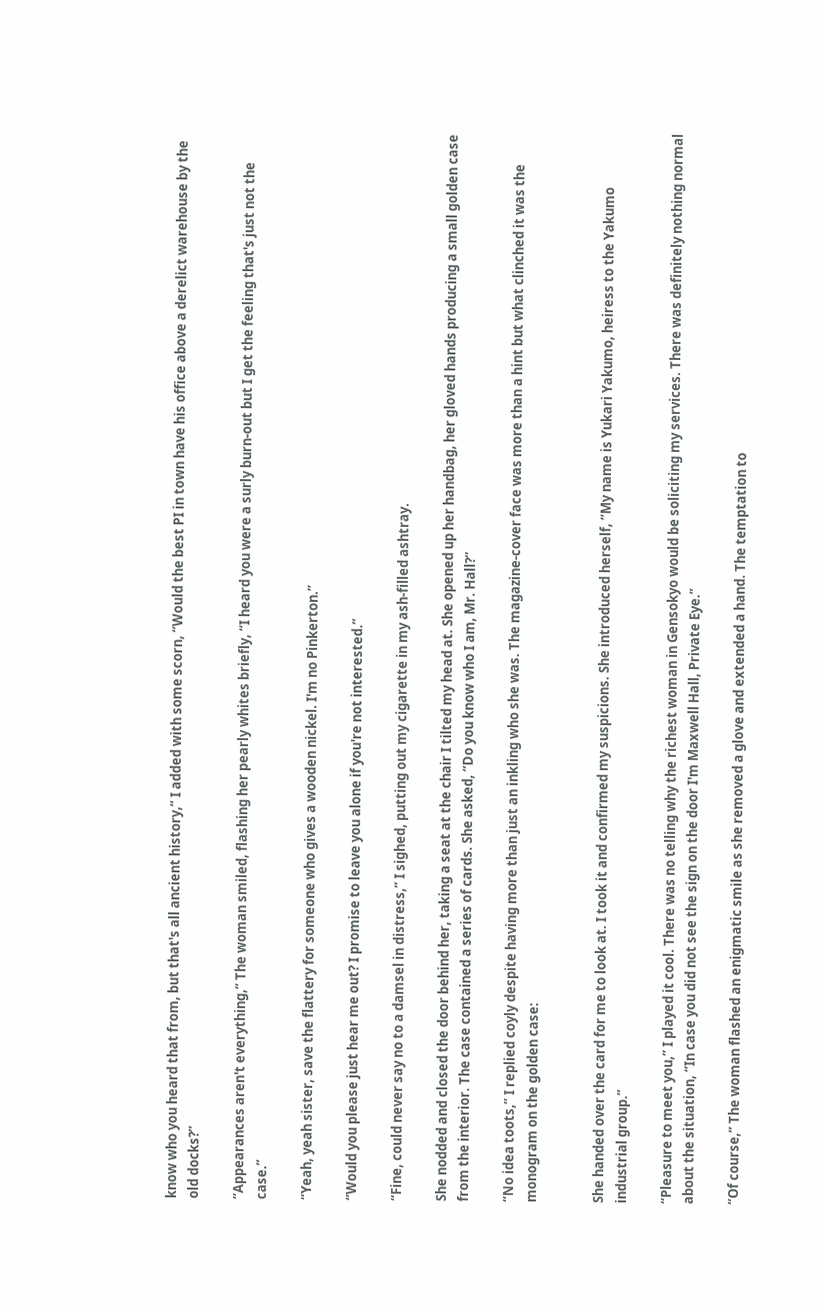know who you heard that from, but that's all ancient history,” I added with some scorn, “Would the best PI in town have his office above a derelict warehouse by the old docks?”

“Appearances aren't everything,” The woman smiled, flashing her pearly whites briefly, “I heard you were a surly burn-out but I get the feeling that's just not the case.”

“Yeah, yeah sister, save the flattery for someone who gives a wooden nickel. I'm no Pinkerton.”

“Would you please just hear me out? I promise to leave you alone if you're not interested.”

“Fine, could never say no to a damsel in distress,” I sighed, putting out my cigarette in my ash-filled ashtray.

She nodded and closed the door behind her, taking a seat at the chair I tilted my head at. She opened up her handbag, her gloved hands producing a small golden case from the interior. The case contained a series of cards. She asked, “Do you know who I am, Mr. Hall?”

“No idea toots,” I replied coyly despite having more than just an inkling who she was. The magazine-cover face was more than a hint but what clinched it was the monogram on the golden case:


She handed over the card for me to look at. I took it and confirmed my suspicions. She introduced herself, “My name is Yukari Yakumo, heiress to the Yakumo industrial group.”

“Pleasure to meet you,” I played it cool. There was no telling why the richest woman in Gensokyo would be soliciting my services. There was definitely nothing normal about the situation, “In case you did not see the sign on the door I'm Maxwell Hall, Private Eye.”

“Of course,” The woman flashed an enigmatic smile as she removed a glove and extended a hand. The temptation to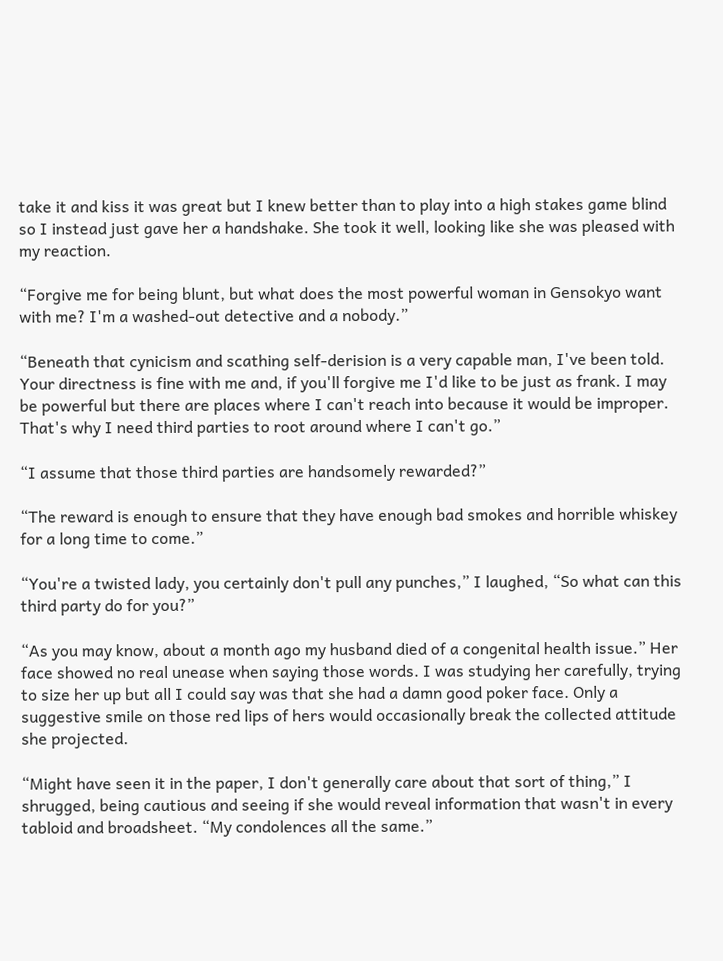take it and kiss it was great but I knew better than to play into a high stakes game blind so I instead just gave her a handshake. She took it well, looking like she was pleased with my reaction.

“Forgive me for being blunt, but what does the most powerful woman in Gensokyo want with me? I'm a washed-out detective and a nobody.”

“Beneath that cynicism and scathing self-derision is a very capable man, I've been told. Your directness is fine with me and, if you'll forgive me I'd like to be just as frank. I may be powerful but there are places where I can't reach into because it would be improper. That's why I need third parties to root around where I can't go.”

“I assume that those third parties are handsomely rewarded?”

“The reward is enough to ensure that they have enough bad smokes and horrible whiskey for a long time to come.”

“You're a twisted lady, you certainly don't pull any punches,” I laughed, “So what can this third party do for you?”

“As you may know, about a month ago my husband died of a congenital health issue.” Her face showed no real unease when saying those words. I was studying her carefully, trying to size her up but all I could say was that she had a damn good poker face. Only a suggestive smile on those red lips of hers would occasionally break the collected attitude she projected.

“Might have seen it in the paper, I don't generally care about that sort of thing,” I shrugged, being cautious and seeing if she would reveal information that wasn't in every tabloid and broadsheet. “My condolences all the same.”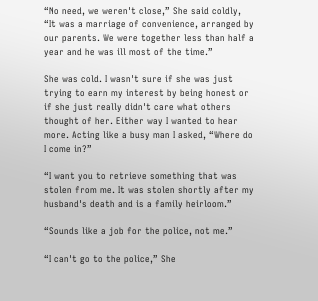“No need, we weren't close,” She said coldly, “It was a marriage of convenience, arranged by our parents. We were together less than half a year and he was ill most of the time.”

She was cold. I wasn't sure if she was just trying to earn my interest by being honest or if she just really didn't care what others thought of her. Either way I wanted to hear more. Acting like a busy man I asked, “Where do I come in?”

“I want you to retrieve something that was stolen from me. It was stolen shortly after my husband's death and is a family heirloom.”

“Sounds like a job for the police, not me.”

“I can't go to the police,” She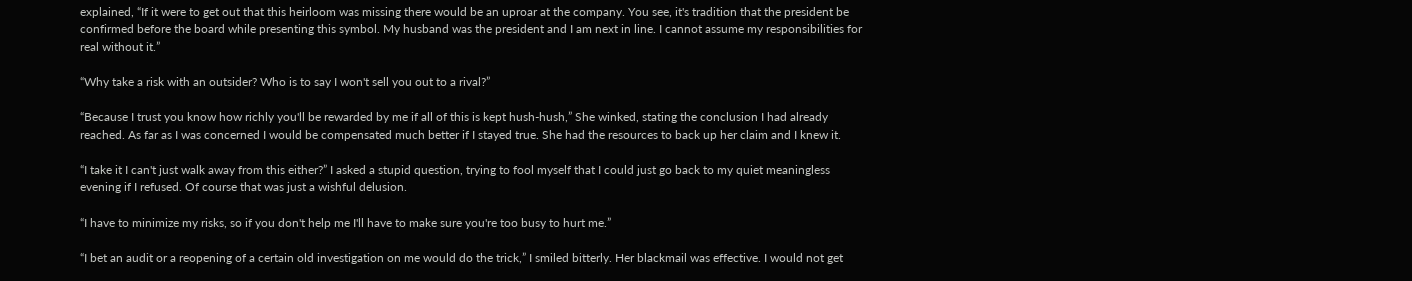explained, “If it were to get out that this heirloom was missing there would be an uproar at the company. You see, it's tradition that the president be confirmed before the board while presenting this symbol. My husband was the president and I am next in line. I cannot assume my responsibilities for real without it.”

“Why take a risk with an outsider? Who is to say I won't sell you out to a rival?”

“Because I trust you know how richly you'll be rewarded by me if all of this is kept hush-hush,” She winked, stating the conclusion I had already reached. As far as I was concerned I would be compensated much better if I stayed true. She had the resources to back up her claim and I knew it.

“I take it I can't just walk away from this either?” I asked a stupid question, trying to fool myself that I could just go back to my quiet meaningless evening if I refused. Of course that was just a wishful delusion.

“I have to minimize my risks, so if you don't help me I'll have to make sure you're too busy to hurt me.”

“I bet an audit or a reopening of a certain old investigation on me would do the trick,” I smiled bitterly. Her blackmail was effective. I would not get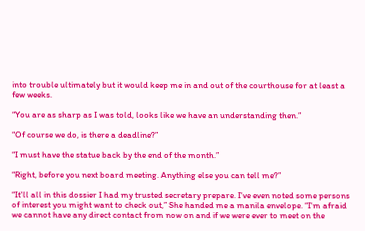into trouble ultimately but it would keep me in and out of the courthouse for at least a few weeks.

“You are as sharp as I was told, looks like we have an understanding then.”

“Of course we do, is there a deadline?”

“I must have the statue back by the end of the month.”

“Right, before you next board meeting. Anything else you can tell me?”

“It'll all in this dossier I had my trusted secretary prepare. I've even noted some persons of interest you might want to check out,” She handed me a manila envelope. “I'm afraid we cannot have any direct contact from now on and if we were ever to meet on the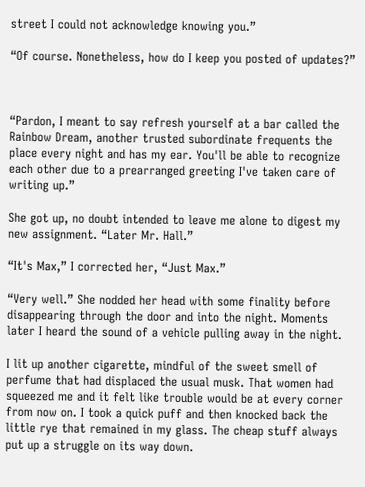street I could not acknowledge knowing you.”

“Of course. Nonetheless, how do I keep you posted of updates?”



“Pardon, I meant to say refresh yourself at a bar called the Rainbow Dream, another trusted subordinate frequents the place every night and has my ear. You'll be able to recognize each other due to a prearranged greeting I've taken care of writing up.”

She got up, no doubt intended to leave me alone to digest my new assignment. “Later Mr. Hall.”

“It's Max,” I corrected her, “Just Max.”

“Very well.” She nodded her head with some finality before disappearing through the door and into the night. Moments later I heard the sound of a vehicle pulling away in the night.

I lit up another cigarette, mindful of the sweet smell of perfume that had displaced the usual musk. That women had squeezed me and it felt like trouble would be at every corner from now on. I took a quick puff and then knocked back the little rye that remained in my glass. The cheap stuff always put up a struggle on its way down.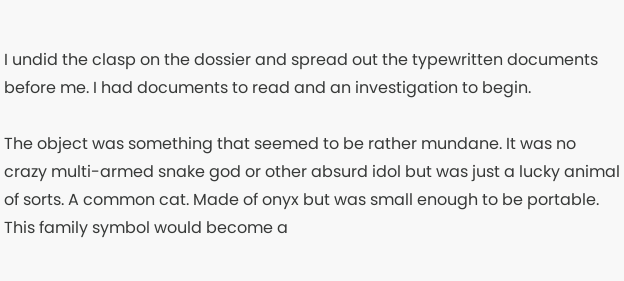I undid the clasp on the dossier and spread out the typewritten documents before me. I had documents to read and an investigation to begin.

The object was something that seemed to be rather mundane. It was no crazy multi-armed snake god or other absurd idol but was just a lucky animal of sorts. A common cat. Made of onyx but was small enough to be portable. This family symbol would become a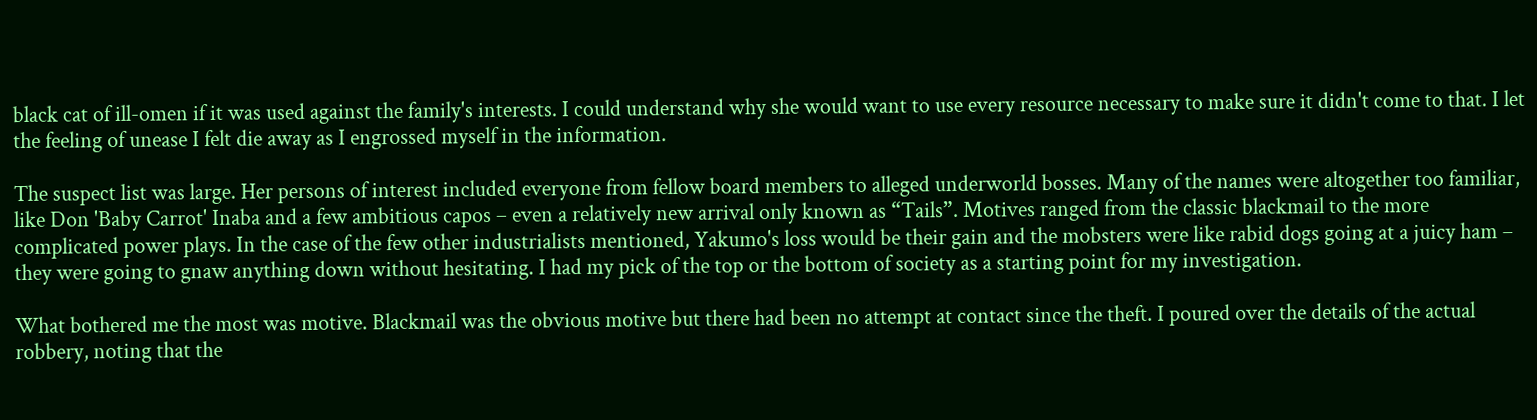black cat of ill-omen if it was used against the family's interests. I could understand why she would want to use every resource necessary to make sure it didn't come to that. I let the feeling of unease I felt die away as I engrossed myself in the information.

The suspect list was large. Her persons of interest included everyone from fellow board members to alleged underworld bosses. Many of the names were altogether too familiar, like Don 'Baby Carrot' Inaba and a few ambitious capos – even a relatively new arrival only known as “Tails”. Motives ranged from the classic blackmail to the more complicated power plays. In the case of the few other industrialists mentioned, Yakumo's loss would be their gain and the mobsters were like rabid dogs going at a juicy ham – they were going to gnaw anything down without hesitating. I had my pick of the top or the bottom of society as a starting point for my investigation.

What bothered me the most was motive. Blackmail was the obvious motive but there had been no attempt at contact since the theft. I poured over the details of the actual robbery, noting that the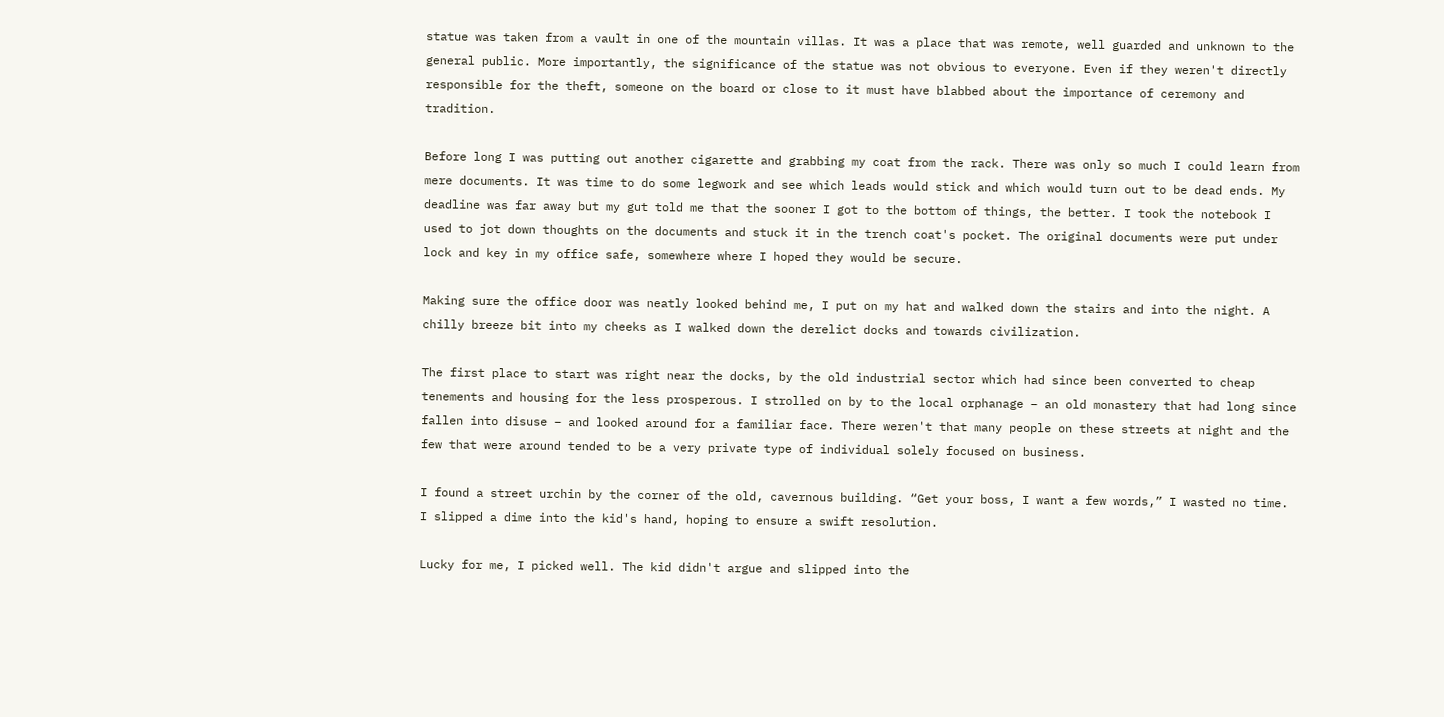statue was taken from a vault in one of the mountain villas. It was a place that was remote, well guarded and unknown to the general public. More importantly, the significance of the statue was not obvious to everyone. Even if they weren't directly responsible for the theft, someone on the board or close to it must have blabbed about the importance of ceremony and tradition.

Before long I was putting out another cigarette and grabbing my coat from the rack. There was only so much I could learn from mere documents. It was time to do some legwork and see which leads would stick and which would turn out to be dead ends. My deadline was far away but my gut told me that the sooner I got to the bottom of things, the better. I took the notebook I used to jot down thoughts on the documents and stuck it in the trench coat's pocket. The original documents were put under lock and key in my office safe, somewhere where I hoped they would be secure.

Making sure the office door was neatly looked behind me, I put on my hat and walked down the stairs and into the night. A chilly breeze bit into my cheeks as I walked down the derelict docks and towards civilization.

The first place to start was right near the docks, by the old industrial sector which had since been converted to cheap tenements and housing for the less prosperous. I strolled on by to the local orphanage – an old monastery that had long since fallen into disuse – and looked around for a familiar face. There weren't that many people on these streets at night and the few that were around tended to be a very private type of individual solely focused on business.

I found a street urchin by the corner of the old, cavernous building. “Get your boss, I want a few words,” I wasted no time. I slipped a dime into the kid's hand, hoping to ensure a swift resolution.

Lucky for me, I picked well. The kid didn't argue and slipped into the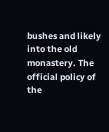bushes and likely into the old monastery. The official policy of the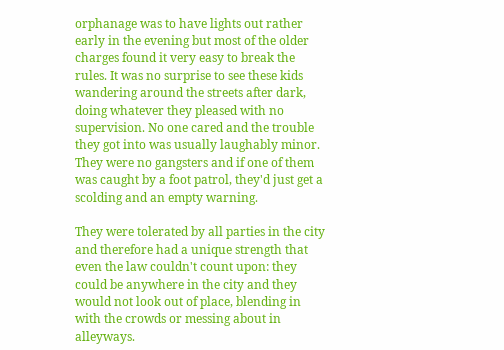orphanage was to have lights out rather early in the evening but most of the older charges found it very easy to break the rules. It was no surprise to see these kids wandering around the streets after dark, doing whatever they pleased with no supervision. No one cared and the trouble they got into was usually laughably minor. They were no gangsters and if one of them was caught by a foot patrol, they'd just get a scolding and an empty warning.

They were tolerated by all parties in the city and therefore had a unique strength that even the law couldn't count upon: they could be anywhere in the city and they would not look out of place, blending in with the crowds or messing about in alleyways.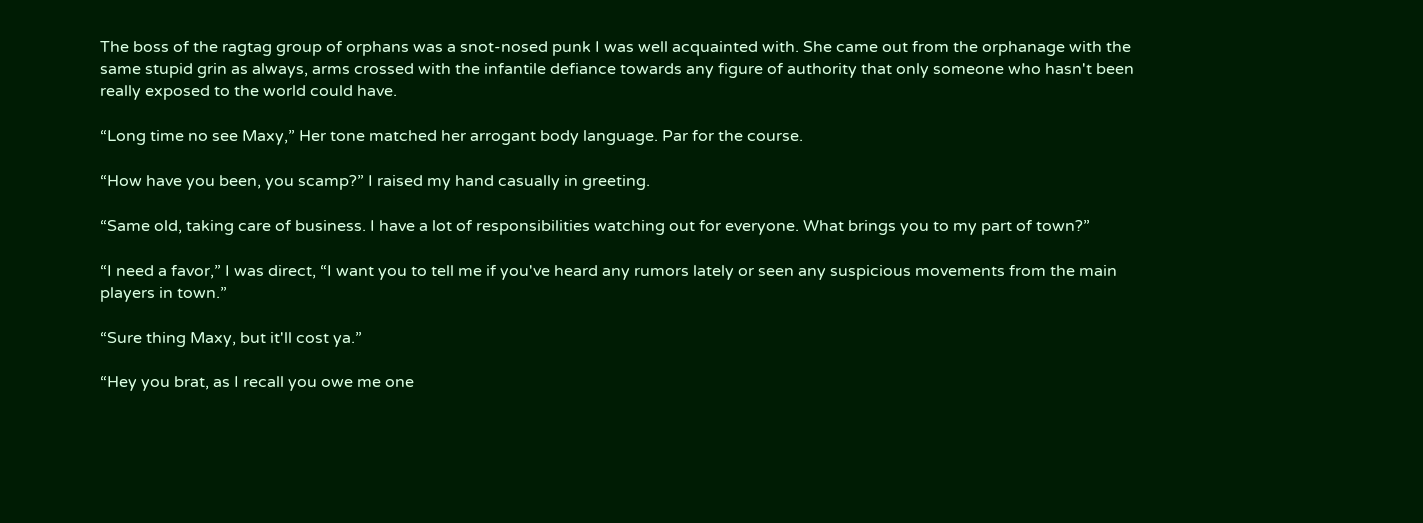The boss of the ragtag group of orphans was a snot-nosed punk I was well acquainted with. She came out from the orphanage with the same stupid grin as always, arms crossed with the infantile defiance towards any figure of authority that only someone who hasn't been really exposed to the world could have.

“Long time no see Maxy,” Her tone matched her arrogant body language. Par for the course.

“How have you been, you scamp?” I raised my hand casually in greeting.

“Same old, taking care of business. I have a lot of responsibilities watching out for everyone. What brings you to my part of town?”

“I need a favor,” I was direct, “I want you to tell me if you've heard any rumors lately or seen any suspicious movements from the main players in town.”

“Sure thing Maxy, but it'll cost ya.”

“Hey you brat, as I recall you owe me one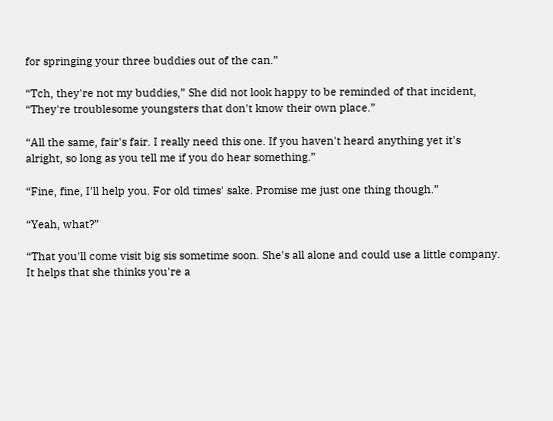for springing your three buddies out of the can.”

“Tch, they're not my buddies,” She did not look happy to be reminded of that incident, “They're troublesome youngsters that don't know their own place.”

“All the same, fair's fair. I really need this one. If you haven't heard anything yet it's alright, so long as you tell me if you do hear something.”

“Fine, fine, I'll help you. For old times' sake. Promise me just one thing though.”

“Yeah, what?”

“That you'll come visit big sis sometime soon. She's all alone and could use a little company. It helps that she thinks you're a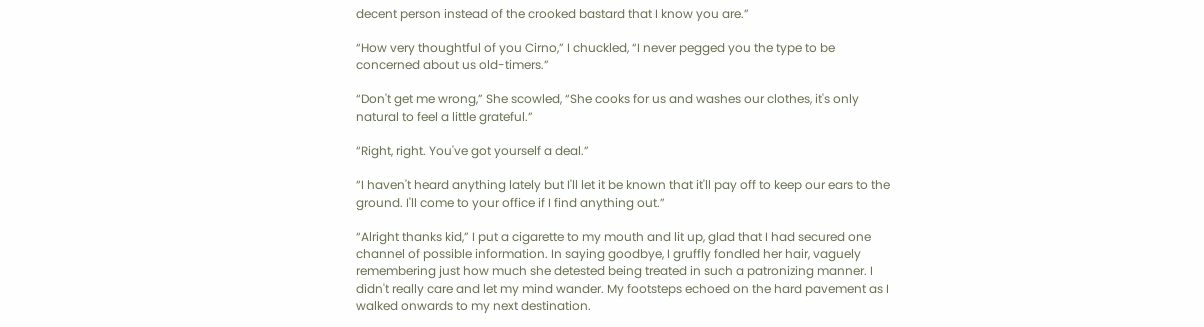decent person instead of the crooked bastard that I know you are.”

“How very thoughtful of you Cirno,” I chuckled, “I never pegged you the type to be concerned about us old-timers.”

“Don't get me wrong,” She scowled, “She cooks for us and washes our clothes, it's only natural to feel a little grateful.”

“Right, right. You've got yourself a deal.”

“I haven't heard anything lately but I'll let it be known that it'll pay off to keep our ears to the ground. I'll come to your office if I find anything out.”

“Alright thanks kid,” I put a cigarette to my mouth and lit up, glad that I had secured one channel of possible information. In saying goodbye, I gruffly fondled her hair, vaguely remembering just how much she detested being treated in such a patronizing manner. I didn't really care and let my mind wander. My footsteps echoed on the hard pavement as I walked onwards to my next destination.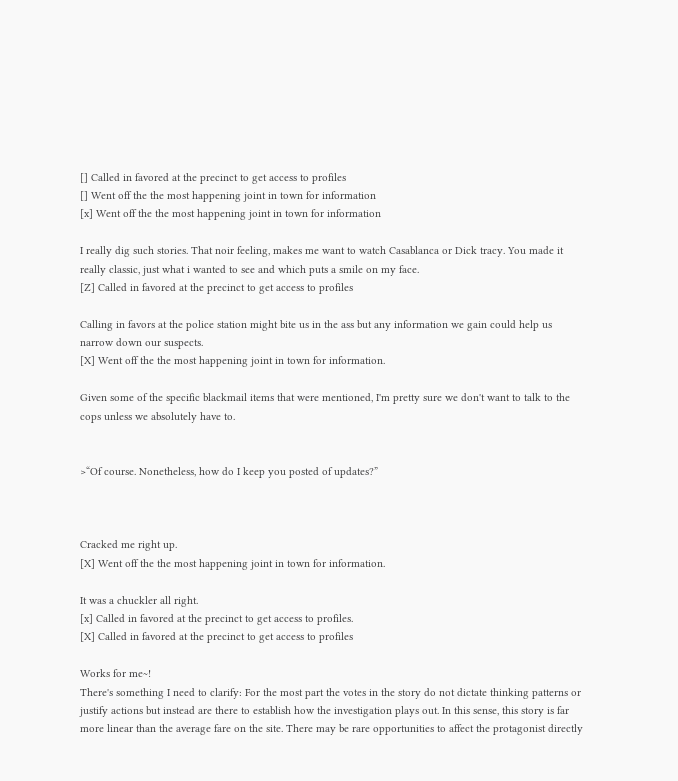[] Called in favored at the precinct to get access to profiles
[] Went off the the most happening joint in town for information
[x] Went off the the most happening joint in town for information

I really dig such stories. That noir feeling, makes me want to watch Casablanca or Dick tracy. You made it really classic, just what i wanted to see and which puts a smile on my face.
[Z] Called in favored at the precinct to get access to profiles

Calling in favors at the police station might bite us in the ass but any information we gain could help us narrow down our suspects.
[X] Went off the the most happening joint in town for information.

Given some of the specific blackmail items that were mentioned, I'm pretty sure we don't want to talk to the cops unless we absolutely have to.


>“Of course. Nonetheless, how do I keep you posted of updates?”



Cracked me right up.
[X] Went off the the most happening joint in town for information.

It was a chuckler all right.
[x] Called in favored at the precinct to get access to profiles.
[X] Called in favored at the precinct to get access to profiles

Works for me~!
There's something I need to clarify: For the most part the votes in the story do not dictate thinking patterns or justify actions but instead are there to establish how the investigation plays out. In this sense, this story is far more linear than the average fare on the site. There may be rare opportunities to affect the protagonist directly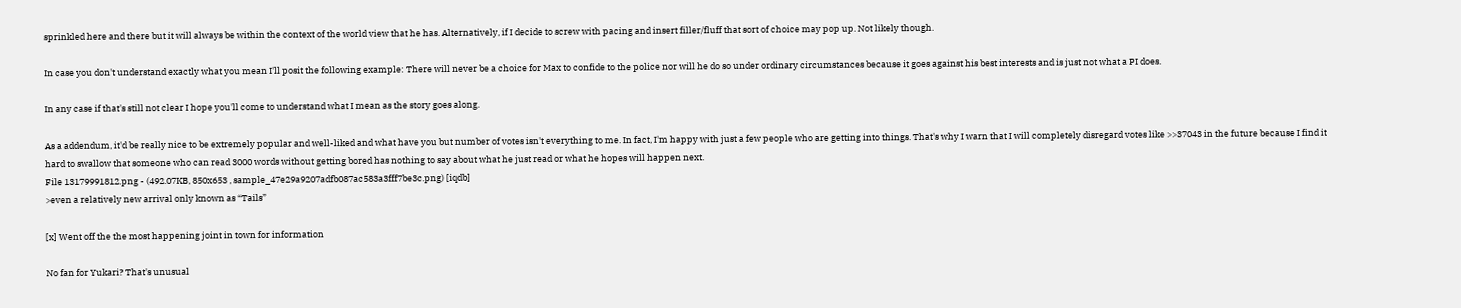sprinkled here and there but it will always be within the context of the world view that he has. Alternatively, if I decide to screw with pacing and insert filler/fluff that sort of choice may pop up. Not likely though.

In case you don't understand exactly what you mean I'll posit the following example: There will never be a choice for Max to confide to the police nor will he do so under ordinary circumstances because it goes against his best interests and is just not what a PI does.

In any case if that's still not clear I hope you'll come to understand what I mean as the story goes along.

As a addendum, it'd be really nice to be extremely popular and well-liked and what have you but number of votes isn't everything to me. In fact, I'm happy with just a few people who are getting into things. That's why I warn that I will completely disregard votes like >>37043 in the future because I find it hard to swallow that someone who can read 3000 words without getting bored has nothing to say about what he just read or what he hopes will happen next.
File 13179991812.png - (492.07KB, 850x653 , sample_47e29a9207adfb087ac583a3fff7be3c.png) [iqdb]
>even a relatively new arrival only known as “Tails”

[x] Went off the the most happening joint in town for information

No fan for Yukari? That's unusual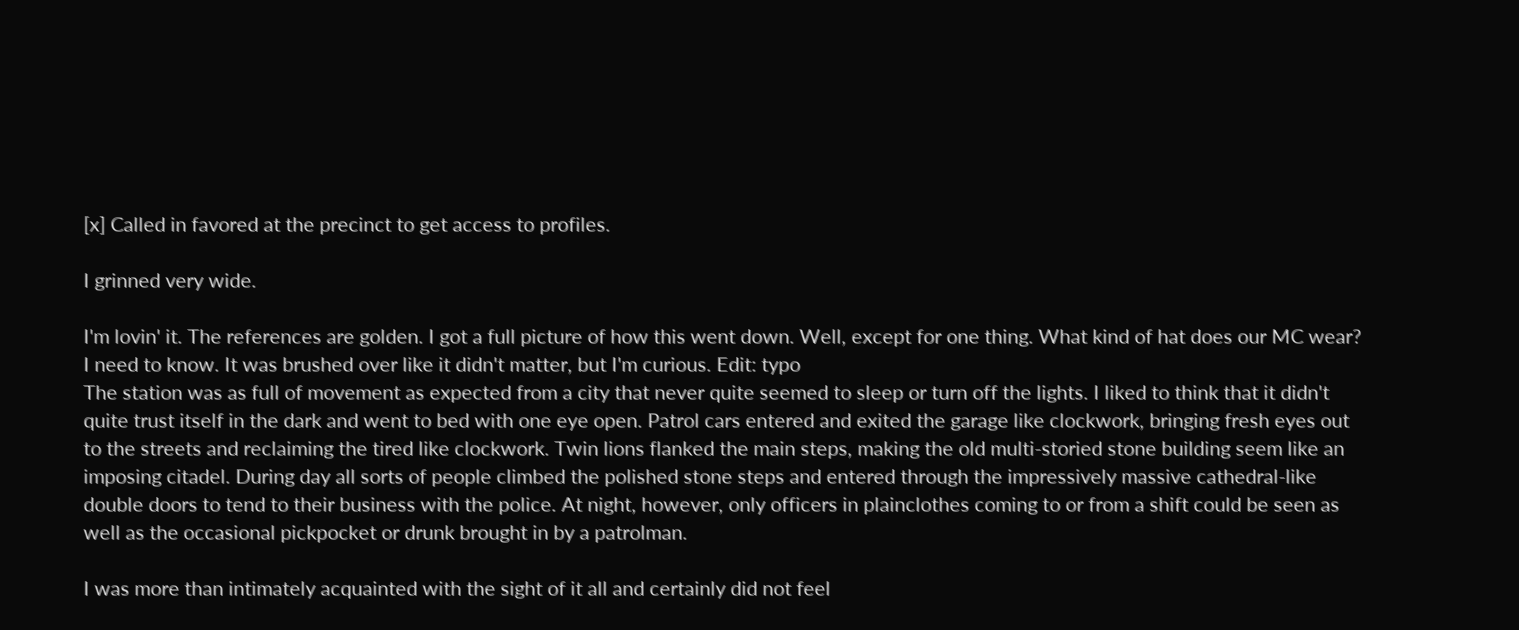[x] Called in favored at the precinct to get access to profiles.

I grinned very wide.

I'm lovin' it. The references are golden. I got a full picture of how this went down. Well, except for one thing. What kind of hat does our MC wear? I need to know. It was brushed over like it didn't matter, but I'm curious. Edit: typo
The station was as full of movement as expected from a city that never quite seemed to sleep or turn off the lights. I liked to think that it didn't quite trust itself in the dark and went to bed with one eye open. Patrol cars entered and exited the garage like clockwork, bringing fresh eyes out to the streets and reclaiming the tired like clockwork. Twin lions flanked the main steps, making the old multi-storied stone building seem like an imposing citadel. During day all sorts of people climbed the polished stone steps and entered through the impressively massive cathedral-like double doors to tend to their business with the police. At night, however, only officers in plainclothes coming to or from a shift could be seen as well as the occasional pickpocket or drunk brought in by a patrolman.

I was more than intimately acquainted with the sight of it all and certainly did not feel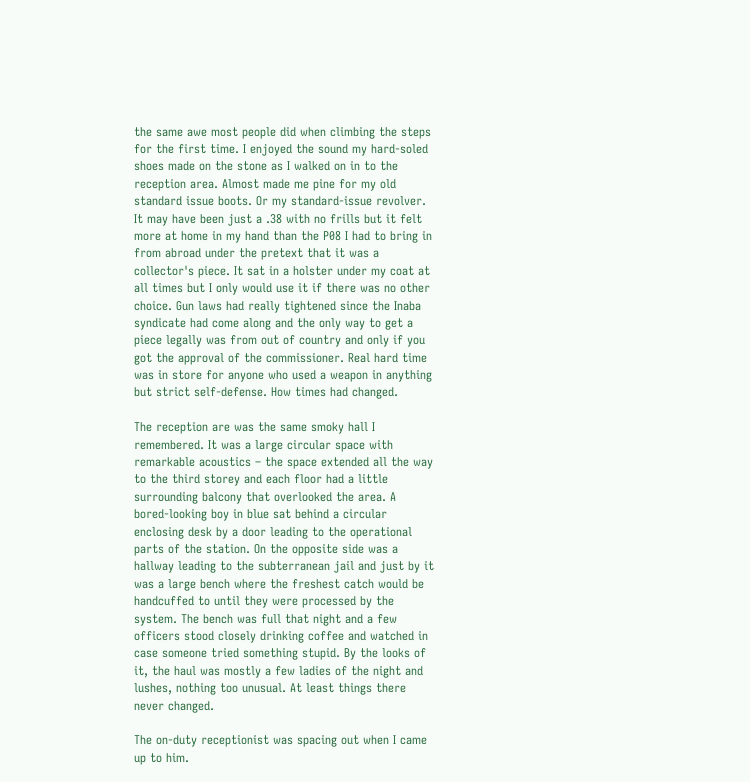the same awe most people did when climbing the steps for the first time. I enjoyed the sound my hard-soled shoes made on the stone as I walked on in to the reception area. Almost made me pine for my old standard issue boots. Or my standard-issue revolver. It may have been just a .38 with no frills but it felt more at home in my hand than the P08 I had to bring in from abroad under the pretext that it was a collector's piece. It sat in a holster under my coat at all times but I only would use it if there was no other choice. Gun laws had really tightened since the Inaba syndicate had come along and the only way to get a piece legally was from out of country and only if you got the approval of the commissioner. Real hard time was in store for anyone who used a weapon in anything but strict self-defense. How times had changed.

The reception are was the same smoky hall I remembered. It was a large circular space with remarkable acoustics – the space extended all the way to the third storey and each floor had a little surrounding balcony that overlooked the area. A bored-looking boy in blue sat behind a circular enclosing desk by a door leading to the operational parts of the station. On the opposite side was a hallway leading to the subterranean jail and just by it was a large bench where the freshest catch would be handcuffed to until they were processed by the system. The bench was full that night and a few officers stood closely drinking coffee and watched in case someone tried something stupid. By the looks of it, the haul was mostly a few ladies of the night and lushes, nothing too unusual. At least things there never changed.

The on-duty receptionist was spacing out when I came up to him.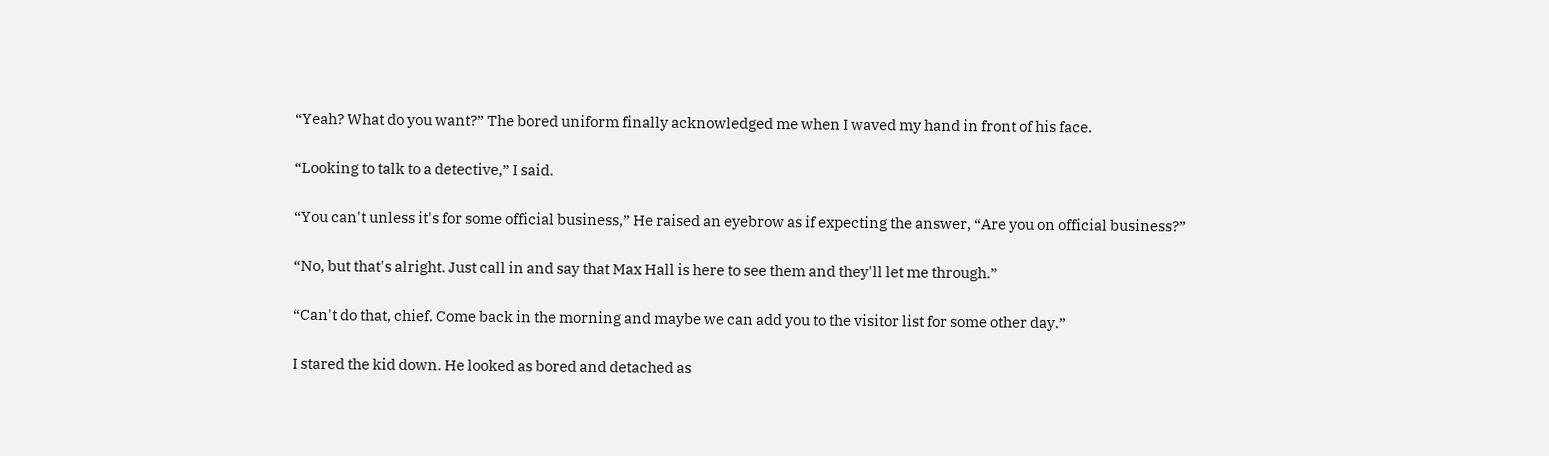“Yeah? What do you want?” The bored uniform finally acknowledged me when I waved my hand in front of his face.

“Looking to talk to a detective,” I said.

“You can't unless it's for some official business,” He raised an eyebrow as if expecting the answer, “Are you on official business?”

“No, but that's alright. Just call in and say that Max Hall is here to see them and they'll let me through.”

“Can't do that, chief. Come back in the morning and maybe we can add you to the visitor list for some other day.”

I stared the kid down. He looked as bored and detached as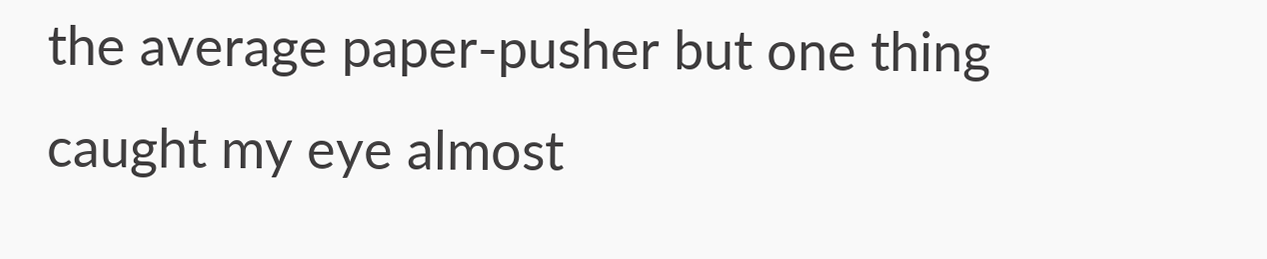the average paper-pusher but one thing caught my eye almost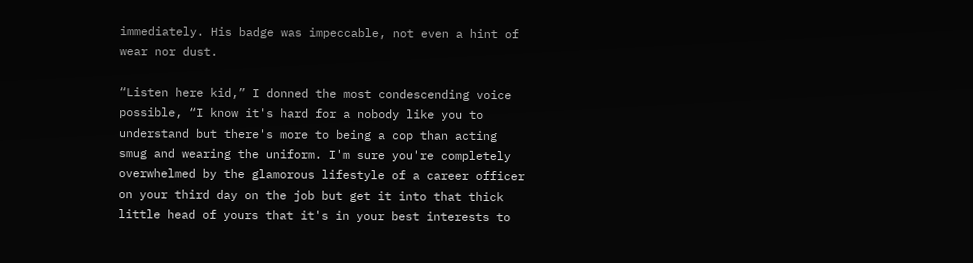immediately. His badge was impeccable, not even a hint of wear nor dust.

“Listen here kid,” I donned the most condescending voice possible, “I know it's hard for a nobody like you to understand but there's more to being a cop than acting smug and wearing the uniform. I'm sure you're completely overwhelmed by the glamorous lifestyle of a career officer on your third day on the job but get it into that thick little head of yours that it's in your best interests to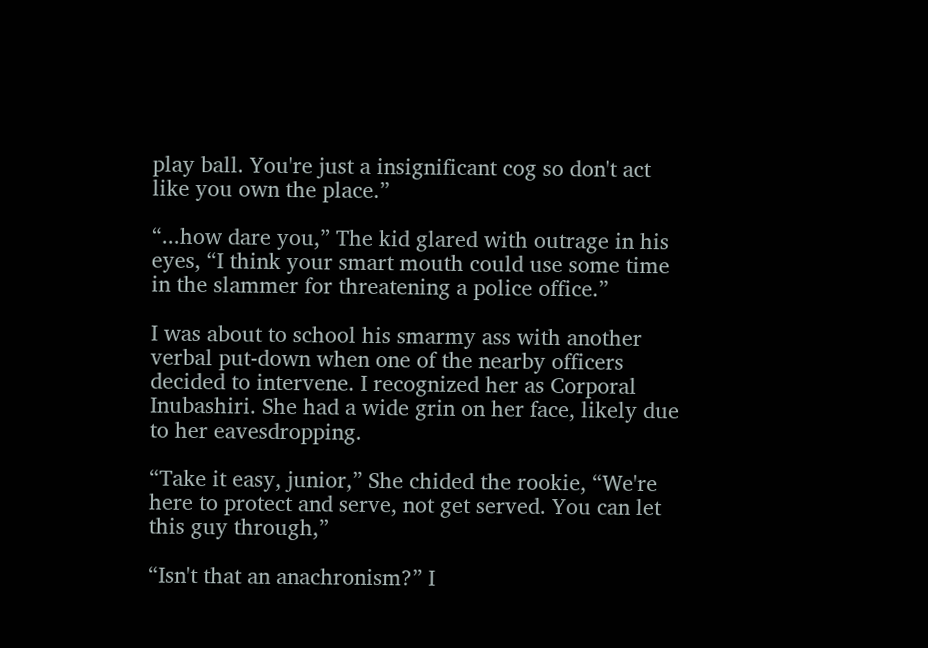play ball. You're just a insignificant cog so don't act like you own the place.”

“...how dare you,” The kid glared with outrage in his eyes, “I think your smart mouth could use some time in the slammer for threatening a police office.”

I was about to school his smarmy ass with another verbal put-down when one of the nearby officers decided to intervene. I recognized her as Corporal Inubashiri. She had a wide grin on her face, likely due to her eavesdropping.

“Take it easy, junior,” She chided the rookie, “We're here to protect and serve, not get served. You can let this guy through,”

“Isn't that an anachronism?” I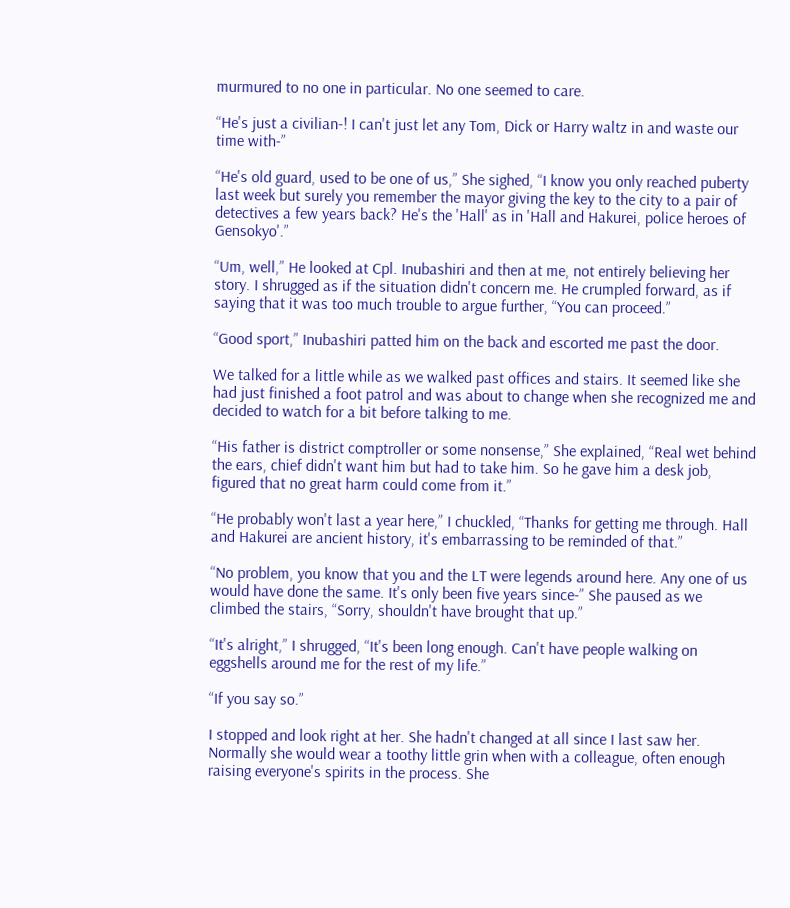murmured to no one in particular. No one seemed to care.

“He's just a civilian-! I can't just let any Tom, Dick or Harry waltz in and waste our time with-”

“He's old guard, used to be one of us,” She sighed, “I know you only reached puberty last week but surely you remember the mayor giving the key to the city to a pair of detectives a few years back? He's the 'Hall' as in 'Hall and Hakurei, police heroes of Gensokyo'.”

“Um, well,” He looked at Cpl. Inubashiri and then at me, not entirely believing her story. I shrugged as if the situation didn't concern me. He crumpled forward, as if saying that it was too much trouble to argue further, “You can proceed.”

“Good sport,” Inubashiri patted him on the back and escorted me past the door.

We talked for a little while as we walked past offices and stairs. It seemed like she had just finished a foot patrol and was about to change when she recognized me and decided to watch for a bit before talking to me.

“His father is district comptroller or some nonsense,” She explained, “Real wet behind the ears, chief didn't want him but had to take him. So he gave him a desk job, figured that no great harm could come from it.”

“He probably won't last a year here,” I chuckled, “Thanks for getting me through. Hall and Hakurei are ancient history, it's embarrassing to be reminded of that.”

“No problem, you know that you and the LT were legends around here. Any one of us would have done the same. It's only been five years since-” She paused as we climbed the stairs, “Sorry, shouldn't have brought that up.”

“It's alright,” I shrugged, “It's been long enough. Can't have people walking on eggshells around me for the rest of my life.”

“If you say so.”

I stopped and look right at her. She hadn't changed at all since I last saw her. Normally she would wear a toothy little grin when with a colleague, often enough raising everyone's spirits in the process. She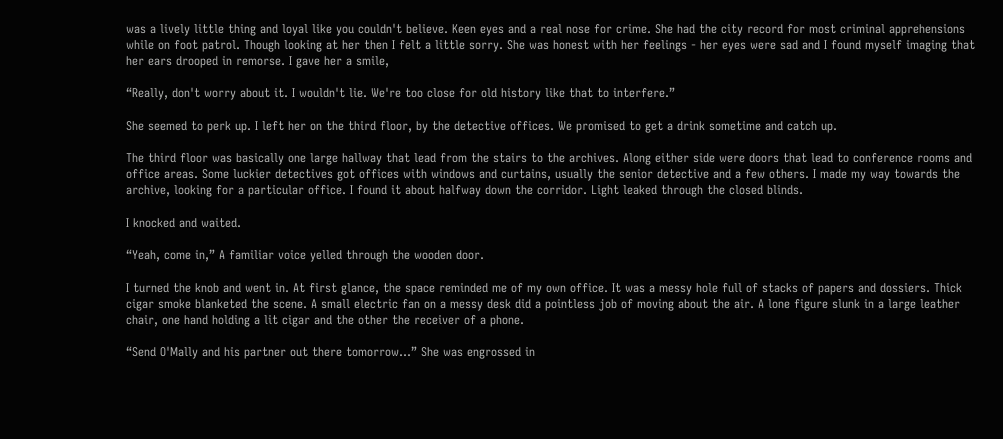was a lively little thing and loyal like you couldn't believe. Keen eyes and a real nose for crime. She had the city record for most criminal apprehensions while on foot patrol. Though looking at her then I felt a little sorry. She was honest with her feelings - her eyes were sad and I found myself imaging that her ears drooped in remorse. I gave her a smile,

“Really, don't worry about it. I wouldn't lie. We're too close for old history like that to interfere.”

She seemed to perk up. I left her on the third floor, by the detective offices. We promised to get a drink sometime and catch up.

The third floor was basically one large hallway that lead from the stairs to the archives. Along either side were doors that lead to conference rooms and office areas. Some luckier detectives got offices with windows and curtains, usually the senior detective and a few others. I made my way towards the archive, looking for a particular office. I found it about halfway down the corridor. Light leaked through the closed blinds.

I knocked and waited.

“Yeah, come in,” A familiar voice yelled through the wooden door.

I turned the knob and went in. At first glance, the space reminded me of my own office. It was a messy hole full of stacks of papers and dossiers. Thick cigar smoke blanketed the scene. A small electric fan on a messy desk did a pointless job of moving about the air. A lone figure slunk in a large leather chair, one hand holding a lit cigar and the other the receiver of a phone.

“Send O'Mally and his partner out there tomorrow...” She was engrossed in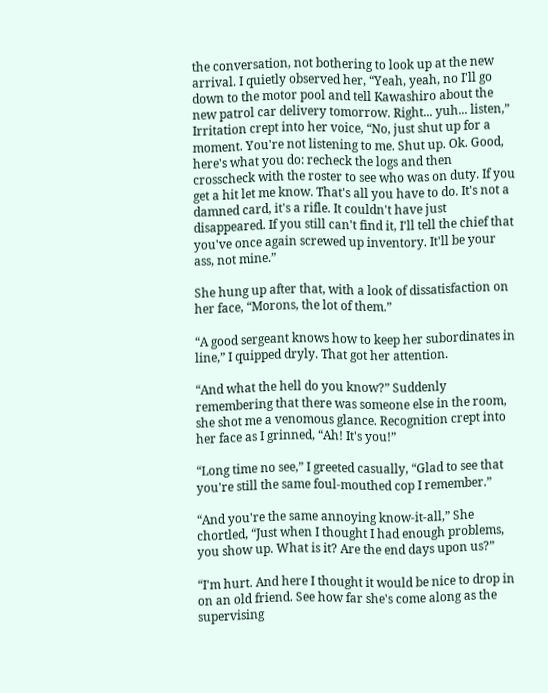the conversation, not bothering to look up at the new arrival. I quietly observed her, “Yeah, yeah, no I'll go down to the motor pool and tell Kawashiro about the new patrol car delivery tomorrow. Right... yuh... listen,” Irritation crept into her voice, “No, just shut up for a moment. You're not listening to me. Shut up. Ok. Good, here's what you do: recheck the logs and then crosscheck with the roster to see who was on duty. If you get a hit let me know. That's all you have to do. It's not a damned card, it's a rifle. It couldn't have just disappeared. If you still can't find it, I'll tell the chief that you've once again screwed up inventory. It'll be your ass, not mine.”

She hung up after that, with a look of dissatisfaction on her face, “Morons, the lot of them.”

“A good sergeant knows how to keep her subordinates in line,” I quipped dryly. That got her attention.

“And what the hell do you know?” Suddenly remembering that there was someone else in the room, she shot me a venomous glance. Recognition crept into her face as I grinned, “Ah! It's you!”

“Long time no see,” I greeted casually, “Glad to see that you're still the same foul-mouthed cop I remember.”

“And you're the same annoying know-it-all,” She chortled, “Just when I thought I had enough problems, you show up. What is it? Are the end days upon us?”

“I'm hurt. And here I thought it would be nice to drop in on an old friend. See how far she's come along as the supervising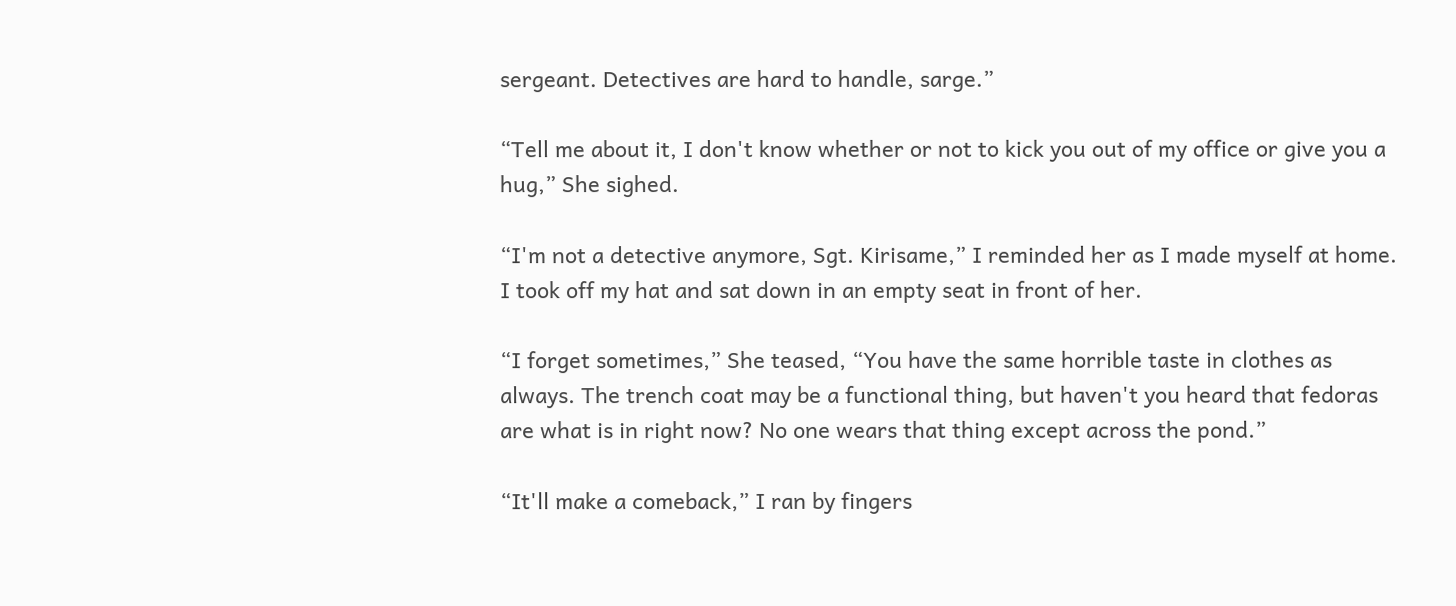sergeant. Detectives are hard to handle, sarge.”

“Tell me about it, I don't know whether or not to kick you out of my office or give you a hug,” She sighed.

“I'm not a detective anymore, Sgt. Kirisame,” I reminded her as I made myself at home. I took off my hat and sat down in an empty seat in front of her.

“I forget sometimes,” She teased, “You have the same horrible taste in clothes as always. The trench coat may be a functional thing, but haven't you heard that fedoras are what is in right now? No one wears that thing except across the pond.”

“It'll make a comeback,” I ran by fingers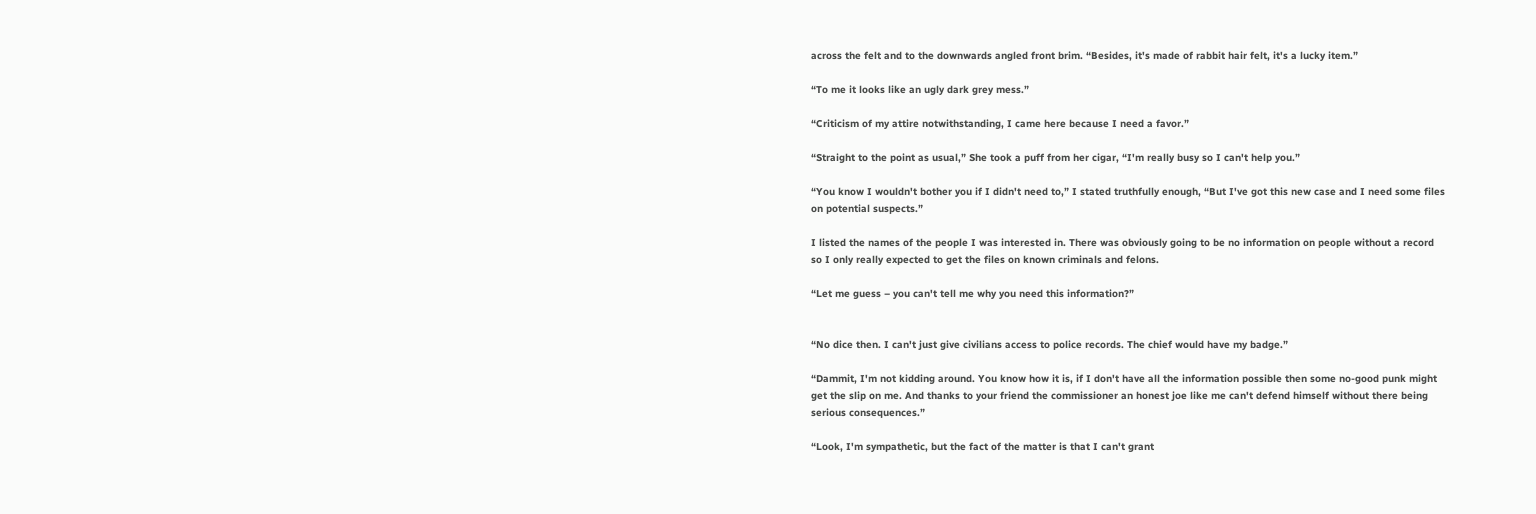across the felt and to the downwards angled front brim. “Besides, it's made of rabbit hair felt, it's a lucky item.”

“To me it looks like an ugly dark grey mess.”

“Criticism of my attire notwithstanding, I came here because I need a favor.”

“Straight to the point as usual,” She took a puff from her cigar, “I'm really busy so I can't help you.”

“You know I wouldn't bother you if I didn't need to,” I stated truthfully enough, “But I've got this new case and I need some files on potential suspects.”

I listed the names of the people I was interested in. There was obviously going to be no information on people without a record so I only really expected to get the files on known criminals and felons.

“Let me guess – you can't tell me why you need this information?”


“No dice then. I can't just give civilians access to police records. The chief would have my badge.”

“Dammit, I'm not kidding around. You know how it is, if I don't have all the information possible then some no-good punk might get the slip on me. And thanks to your friend the commissioner an honest joe like me can't defend himself without there being serious consequences.”

“Look, I'm sympathetic, but the fact of the matter is that I can't grant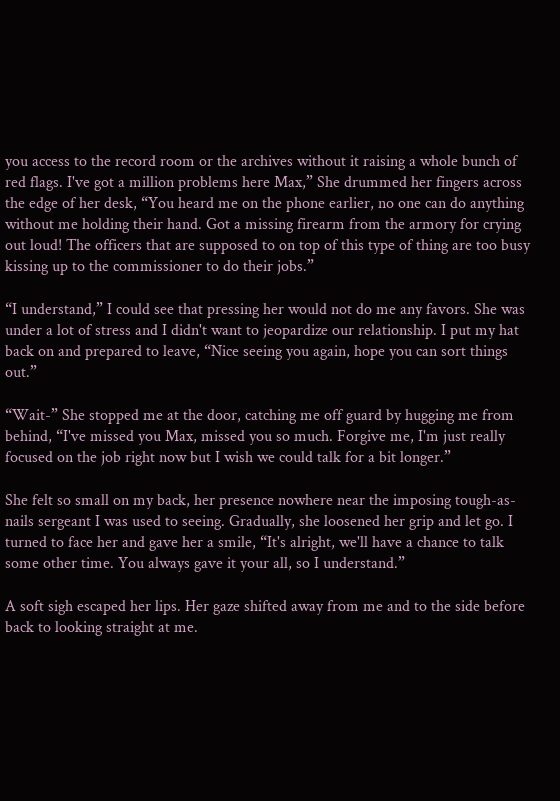you access to the record room or the archives without it raising a whole bunch of red flags. I've got a million problems here Max,” She drummed her fingers across the edge of her desk, “You heard me on the phone earlier, no one can do anything without me holding their hand. Got a missing firearm from the armory for crying out loud! The officers that are supposed to on top of this type of thing are too busy kissing up to the commissioner to do their jobs.”

“I understand,” I could see that pressing her would not do me any favors. She was under a lot of stress and I didn't want to jeopardize our relationship. I put my hat back on and prepared to leave, “Nice seeing you again, hope you can sort things out.”

“Wait-” She stopped me at the door, catching me off guard by hugging me from behind, “I've missed you Max, missed you so much. Forgive me, I'm just really focused on the job right now but I wish we could talk for a bit longer.”

She felt so small on my back, her presence nowhere near the imposing tough-as-nails sergeant I was used to seeing. Gradually, she loosened her grip and let go. I turned to face her and gave her a smile, “It's alright, we'll have a chance to talk some other time. You always gave it your all, so I understand.”

A soft sigh escaped her lips. Her gaze shifted away from me and to the side before back to looking straight at me.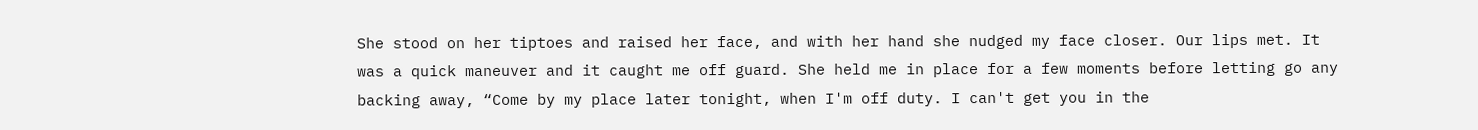She stood on her tiptoes and raised her face, and with her hand she nudged my face closer. Our lips met. It was a quick maneuver and it caught me off guard. She held me in place for a few moments before letting go any backing away, “Come by my place later tonight, when I'm off duty. I can't get you in the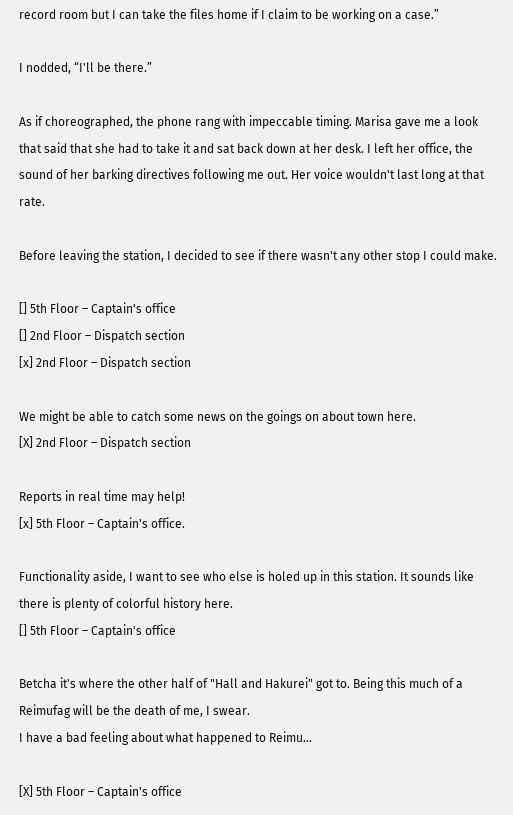record room but I can take the files home if I claim to be working on a case.”

I nodded, “I'll be there.”

As if choreographed, the phone rang with impeccable timing. Marisa gave me a look that said that she had to take it and sat back down at her desk. I left her office, the sound of her barking directives following me out. Her voice wouldn't last long at that rate.

Before leaving the station, I decided to see if there wasn't any other stop I could make.

[] 5th Floor – Captain's office
[] 2nd Floor – Dispatch section
[x] 2nd Floor – Dispatch section

We might be able to catch some news on the goings on about town here.
[X] 2nd Floor – Dispatch section

Reports in real time may help!
[x] 5th Floor – Captain's office.

Functionality aside, I want to see who else is holed up in this station. It sounds like there is plenty of colorful history here.
[] 5th Floor – Captain's office

Betcha it's where the other half of "Hall and Hakurei" got to. Being this much of a Reimufag will be the death of me, I swear.
I have a bad feeling about what happened to Reimu...

[X] 5th Floor – Captain's office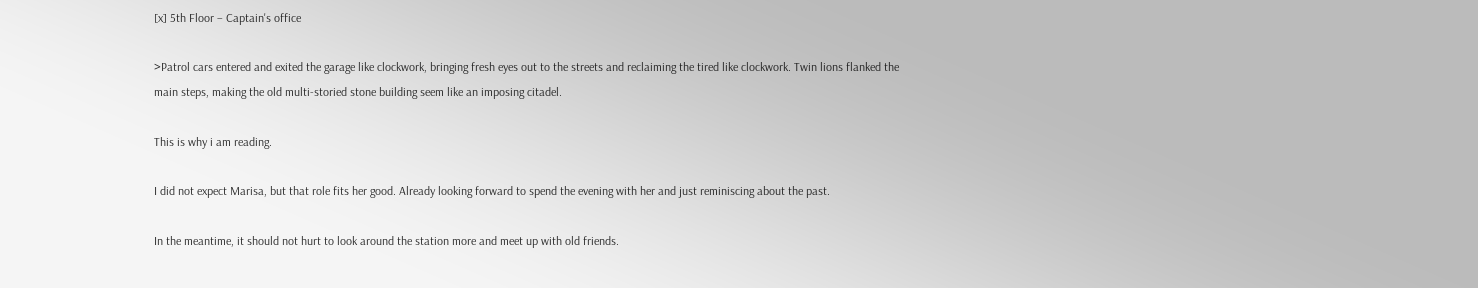[x] 5th Floor – Captain's office

>Patrol cars entered and exited the garage like clockwork, bringing fresh eyes out to the streets and reclaiming the tired like clockwork. Twin lions flanked the main steps, making the old multi-storied stone building seem like an imposing citadel.

This is why i am reading.

I did not expect Marisa, but that role fits her good. Already looking forward to spend the evening with her and just reminiscing about the past.

In the meantime, it should not hurt to look around the station more and meet up with old friends.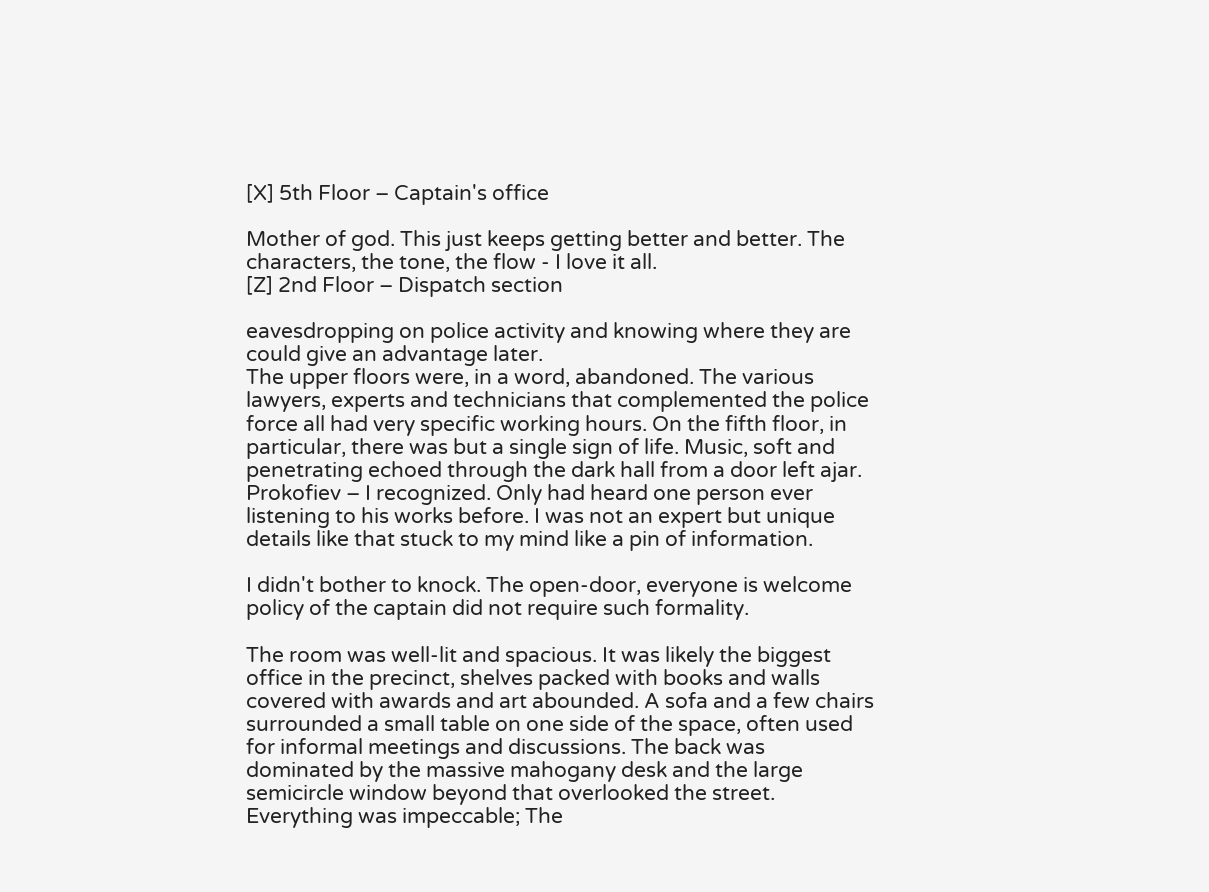[X] 5th Floor – Captain's office

Mother of god. This just keeps getting better and better. The characters, the tone, the flow - I love it all.
[Z] 2nd Floor – Dispatch section

eavesdropping on police activity and knowing where they are could give an advantage later.
The upper floors were, in a word, abandoned. The various lawyers, experts and technicians that complemented the police force all had very specific working hours. On the fifth floor, in particular, there was but a single sign of life. Music, soft and penetrating echoed through the dark hall from a door left ajar. Prokofiev – I recognized. Only had heard one person ever listening to his works before. I was not an expert but unique details like that stuck to my mind like a pin of information.

I didn't bother to knock. The open-door, everyone is welcome policy of the captain did not require such formality.

The room was well-lit and spacious. It was likely the biggest office in the precinct, shelves packed with books and walls covered with awards and art abounded. A sofa and a few chairs surrounded a small table on one side of the space, often used for informal meetings and discussions. The back was dominated by the massive mahogany desk and the large semicircle window beyond that overlooked the street. Everything was impeccable; The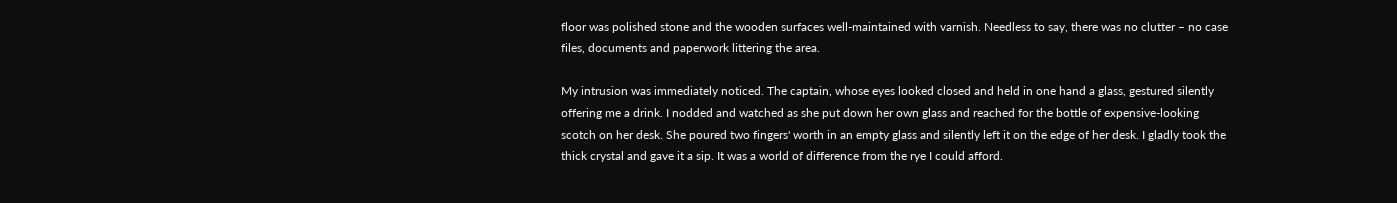floor was polished stone and the wooden surfaces well-maintained with varnish. Needless to say, there was no clutter – no case files, documents and paperwork littering the area.

My intrusion was immediately noticed. The captain, whose eyes looked closed and held in one hand a glass, gestured silently offering me a drink. I nodded and watched as she put down her own glass and reached for the bottle of expensive-looking scotch on her desk. She poured two fingers' worth in an empty glass and silently left it on the edge of her desk. I gladly took the thick crystal and gave it a sip. It was a world of difference from the rye I could afford.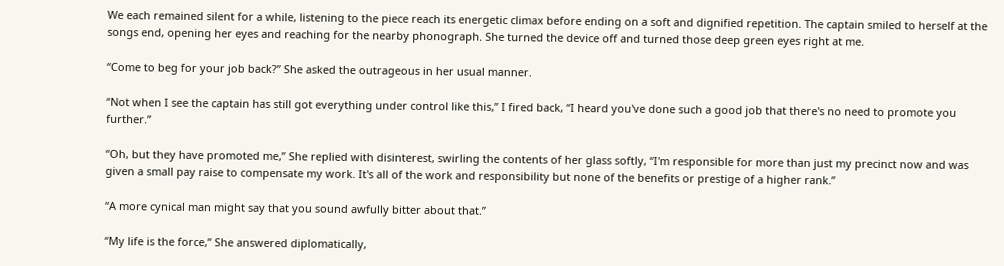We each remained silent for a while, listening to the piece reach its energetic climax before ending on a soft and dignified repetition. The captain smiled to herself at the songs end, opening her eyes and reaching for the nearby phonograph. She turned the device off and turned those deep green eyes right at me.

“Come to beg for your job back?” She asked the outrageous in her usual manner.

“Not when I see the captain has still got everything under control like this,” I fired back, “I heard you've done such a good job that there's no need to promote you further.”

“Oh, but they have promoted me,” She replied with disinterest, swirling the contents of her glass softly, “I'm responsible for more than just my precinct now and was given a small pay raise to compensate my work. It's all of the work and responsibility but none of the benefits or prestige of a higher rank.”

“A more cynical man might say that you sound awfully bitter about that.”

“My life is the force,” She answered diplomatically,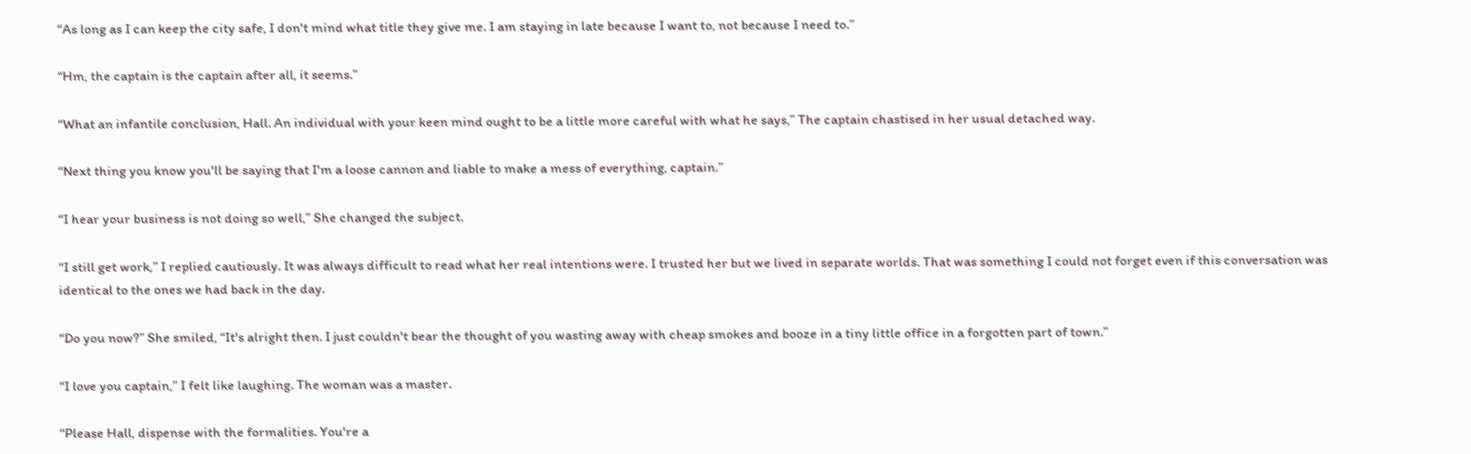“As long as I can keep the city safe, I don't mind what title they give me. I am staying in late because I want to, not because I need to.”

“Hm, the captain is the captain after all, it seems.”

“What an infantile conclusion, Hall. An individual with your keen mind ought to be a little more careful with what he says,” The captain chastised in her usual detached way.

“Next thing you know you'll be saying that I'm a loose cannon and liable to make a mess of everything, captain.”

“I hear your business is not doing so well,” She changed the subject.

“I still get work,” I replied cautiously. It was always difficult to read what her real intentions were. I trusted her but we lived in separate worlds. That was something I could not forget even if this conversation was identical to the ones we had back in the day.

“Do you now?” She smiled, “It's alright then. I just couldn't bear the thought of you wasting away with cheap smokes and booze in a tiny little office in a forgotten part of town.”

“I love you captain,” I felt like laughing. The woman was a master.

“Please Hall, dispense with the formalities. You're a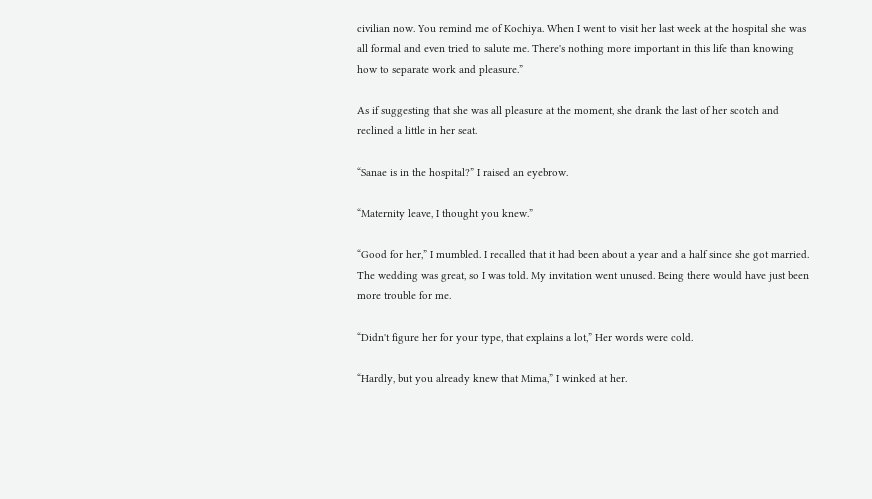civilian now. You remind me of Kochiya. When I went to visit her last week at the hospital she was all formal and even tried to salute me. There's nothing more important in this life than knowing how to separate work and pleasure.”

As if suggesting that she was all pleasure at the moment, she drank the last of her scotch and reclined a little in her seat.

“Sanae is in the hospital?” I raised an eyebrow.

“Maternity leave, I thought you knew.”

“Good for her,” I mumbled. I recalled that it had been about a year and a half since she got married. The wedding was great, so I was told. My invitation went unused. Being there would have just been more trouble for me.

“Didn't figure her for your type, that explains a lot,” Her words were cold.

“Hardly, but you already knew that Mima,” I winked at her.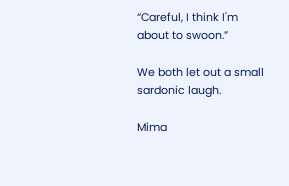“Careful, I think I'm about to swoon.”

We both let out a small sardonic laugh.

Mima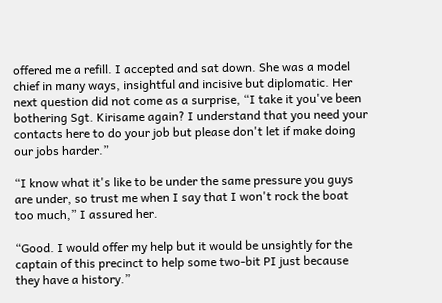offered me a refill. I accepted and sat down. She was a model chief in many ways, insightful and incisive but diplomatic. Her next question did not come as a surprise, “I take it you've been bothering Sgt. Kirisame again? I understand that you need your contacts here to do your job but please don't let if make doing our jobs harder.”

“I know what it's like to be under the same pressure you guys are under, so trust me when I say that I won't rock the boat too much,” I assured her.

“Good. I would offer my help but it would be unsightly for the captain of this precinct to help some two-bit PI just because they have a history.”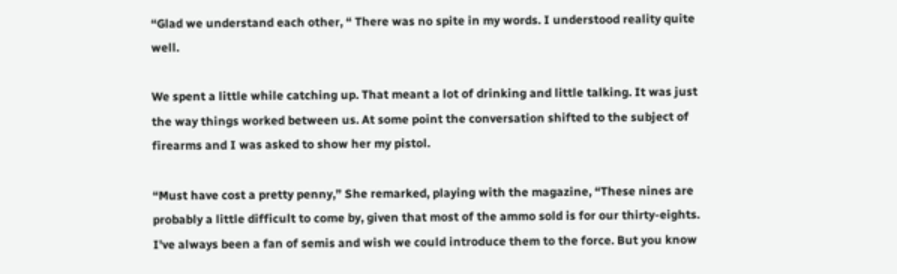“Glad we understand each other, “ There was no spite in my words. I understood reality quite well.

We spent a little while catching up. That meant a lot of drinking and little talking. It was just the way things worked between us. At some point the conversation shifted to the subject of firearms and I was asked to show her my pistol.

“Must have cost a pretty penny,” She remarked, playing with the magazine, “These nines are probably a little difficult to come by, given that most of the ammo sold is for our thirty-eights. I've always been a fan of semis and wish we could introduce them to the force. But you know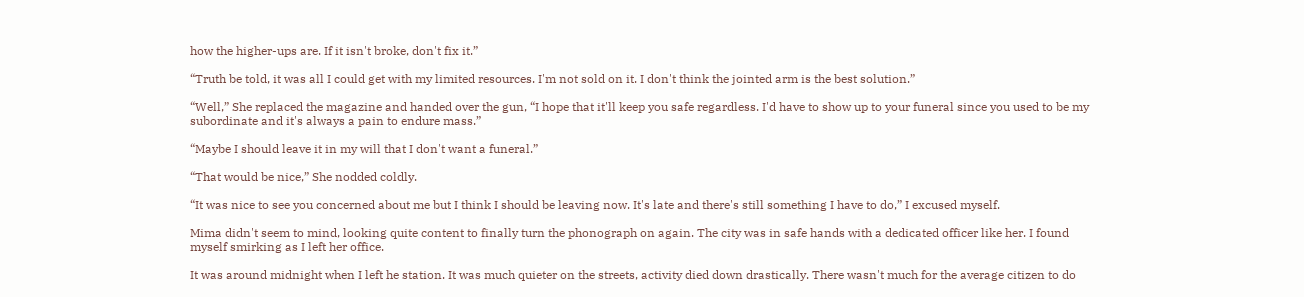how the higher-ups are. If it isn't broke, don't fix it.”

“Truth be told, it was all I could get with my limited resources. I'm not sold on it. I don't think the jointed arm is the best solution.”

“Well,” She replaced the magazine and handed over the gun, “I hope that it'll keep you safe regardless. I'd have to show up to your funeral since you used to be my subordinate and it's always a pain to endure mass.”

“Maybe I should leave it in my will that I don't want a funeral.”

“That would be nice,” She nodded coldly.

“It was nice to see you concerned about me but I think I should be leaving now. It's late and there's still something I have to do,” I excused myself.

Mima didn't seem to mind, looking quite content to finally turn the phonograph on again. The city was in safe hands with a dedicated officer like her. I found myself smirking as I left her office.

It was around midnight when I left he station. It was much quieter on the streets, activity died down drastically. There wasn't much for the average citizen to do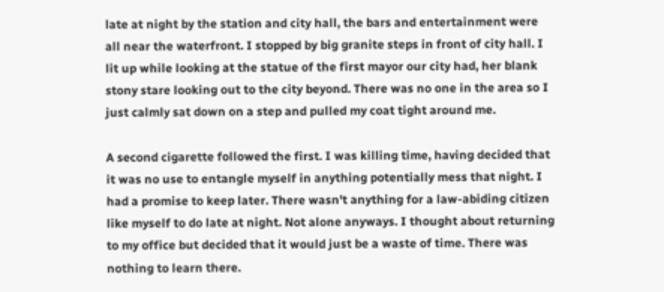late at night by the station and city hall, the bars and entertainment were all near the waterfront. I stopped by big granite steps in front of city hall. I lit up while looking at the statue of the first mayor our city had, her blank stony stare looking out to the city beyond. There was no one in the area so I just calmly sat down on a step and pulled my coat tight around me.

A second cigarette followed the first. I was killing time, having decided that it was no use to entangle myself in anything potentially mess that night. I had a promise to keep later. There wasn't anything for a law-abiding citizen like myself to do late at night. Not alone anyways. I thought about returning to my office but decided that it would just be a waste of time. There was nothing to learn there.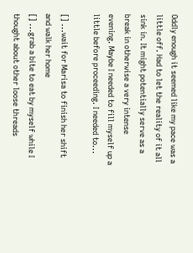Oddly enough it seemed like my pace was a little off. Had to let the reality of it all sink in. It might potentially serve as a break in otherwise a very intense evening. Maybe I needed to fill myself up a little before proceeding. I needed to...

[] ...wait for Marisa to finish her shift and walk her home
[] ...grab a bite to eat by myself while I thought about other loose threads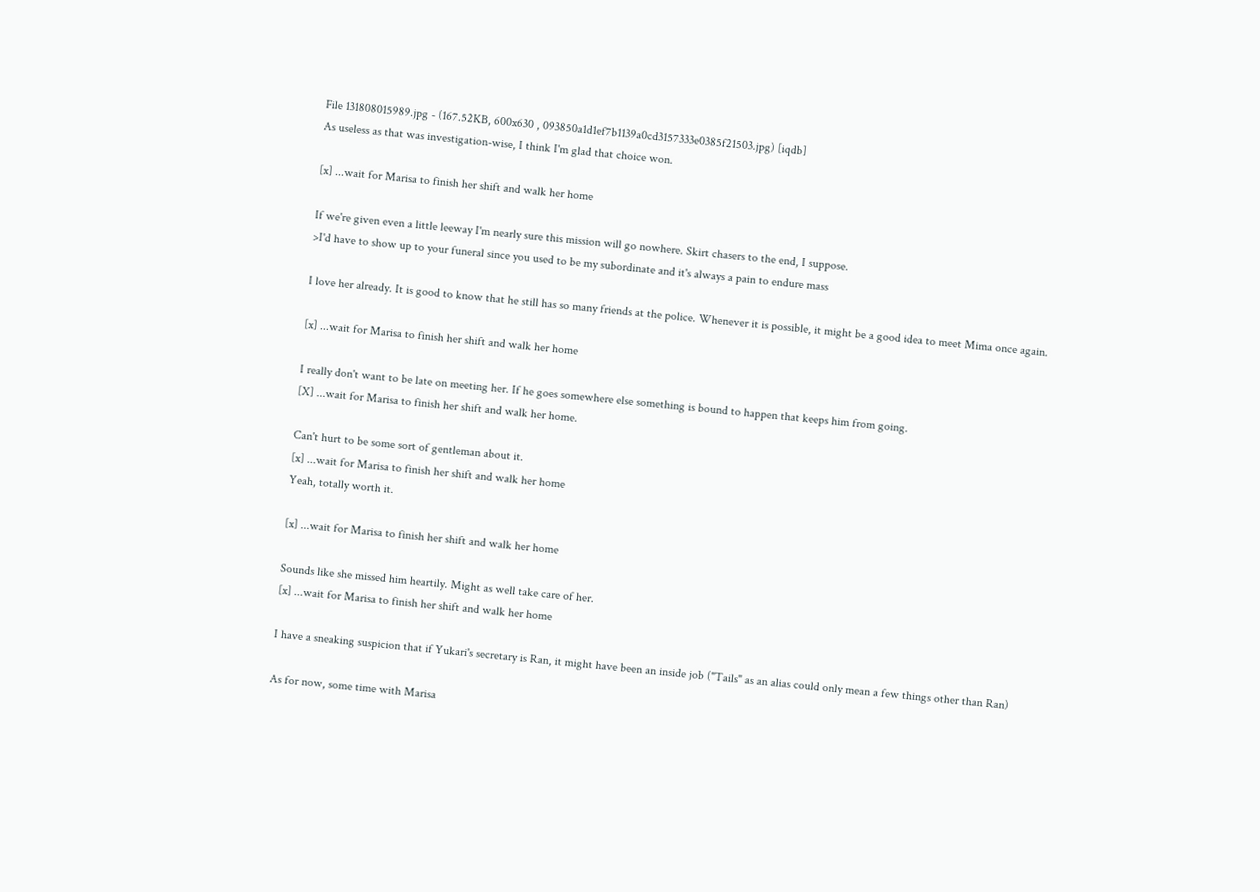File 131808015989.jpg - (167.52KB, 600x630 , 093850a1d1ef7b1139a0cd3157333e0385f21503.jpg) [iqdb]
As useless as that was investigation-wise, I think I'm glad that choice won.

[x] ...wait for Marisa to finish her shift and walk her home

If we're given even a little leeway I'm nearly sure this mission will go nowhere. Skirt chasers to the end, I suppose.
>I'd have to show up to your funeral since you used to be my subordinate and it's always a pain to endure mass

I love her already. It is good to know that he still has so many friends at the police. Whenever it is possible, it might be a good idea to meet Mima once again.

[x] ...wait for Marisa to finish her shift and walk her home

I really don't want to be late on meeting her. If he goes somewhere else something is bound to happen that keeps him from going.
[X] ...wait for Marisa to finish her shift and walk her home.

Can't hurt to be some sort of gentleman about it.
[x] ...wait for Marisa to finish her shift and walk her home
Yeah, totally worth it.

[x] ...wait for Marisa to finish her shift and walk her home

Sounds like she missed him heartily. Might as well take care of her.
[x] ...wait for Marisa to finish her shift and walk her home

I have a sneaking suspicion that if Yukari's secretary is Ran, it might have been an inside job ("Tails" as an alias could only mean a few things other than Ran)

As for now, some time with Marisa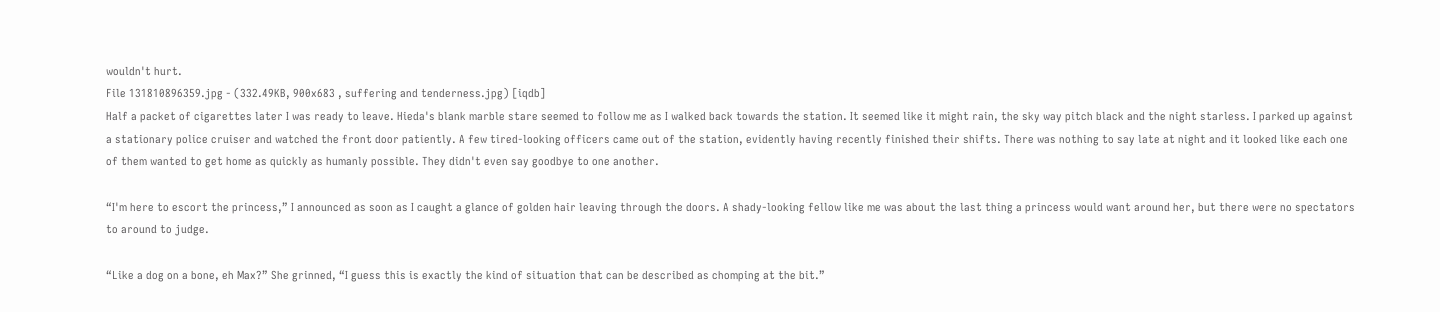wouldn't hurt.
File 131810896359.jpg - (332.49KB, 900x683 , suffering and tenderness.jpg) [iqdb]
Half a packet of cigarettes later I was ready to leave. Hieda's blank marble stare seemed to follow me as I walked back towards the station. It seemed like it might rain, the sky way pitch black and the night starless. I parked up against a stationary police cruiser and watched the front door patiently. A few tired-looking officers came out of the station, evidently having recently finished their shifts. There was nothing to say late at night and it looked like each one of them wanted to get home as quickly as humanly possible. They didn't even say goodbye to one another.

“I'm here to escort the princess,” I announced as soon as I caught a glance of golden hair leaving through the doors. A shady-looking fellow like me was about the last thing a princess would want around her, but there were no spectators to around to judge.

“Like a dog on a bone, eh Max?” She grinned, “I guess this is exactly the kind of situation that can be described as chomping at the bit.”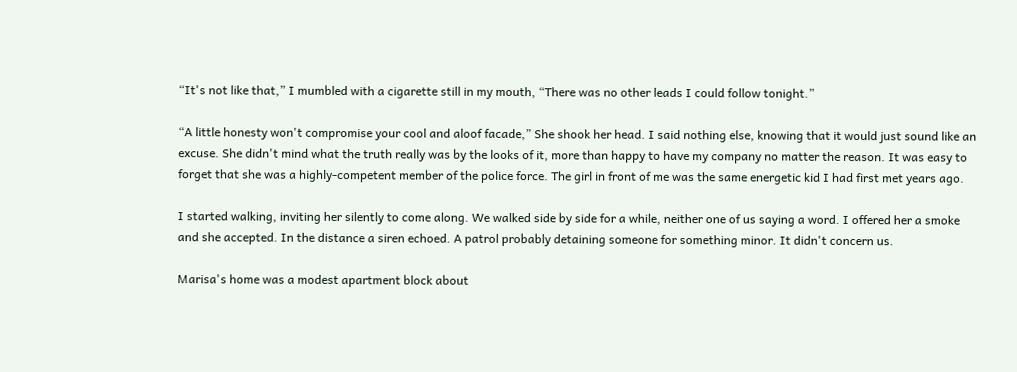“It's not like that,” I mumbled with a cigarette still in my mouth, “There was no other leads I could follow tonight.”

“A little honesty won't compromise your cool and aloof facade,” She shook her head. I said nothing else, knowing that it would just sound like an excuse. She didn't mind what the truth really was by the looks of it, more than happy to have my company no matter the reason. It was easy to forget that she was a highly-competent member of the police force. The girl in front of me was the same energetic kid I had first met years ago.

I started walking, inviting her silently to come along. We walked side by side for a while, neither one of us saying a word. I offered her a smoke and she accepted. In the distance a siren echoed. A patrol probably detaining someone for something minor. It didn't concern us.

Marisa's home was a modest apartment block about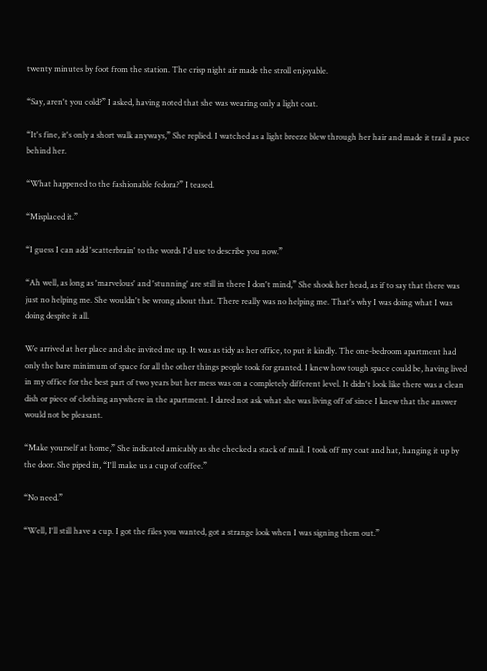twenty minutes by foot from the station. The crisp night air made the stroll enjoyable.

“Say, aren't you cold?” I asked, having noted that she was wearing only a light coat.

“It's fine, it's only a short walk anyways,” She replied. I watched as a light breeze blew through her hair and made it trail a pace behind her.

“What happened to the fashionable fedora?” I teased.

“Misplaced it.”

“I guess I can add 'scatterbrain' to the words I'd use to describe you now.”

“Ah well, as long as 'marvelous' and 'stunning' are still in there I don't mind,” She shook her head, as if to say that there was just no helping me. She wouldn't be wrong about that. There really was no helping me. That's why I was doing what I was doing despite it all.

We arrived at her place and she invited me up. It was as tidy as her office, to put it kindly. The one-bedroom apartment had only the bare minimum of space for all the other things people took for granted. I knew how tough space could be, having lived in my office for the best part of two years but her mess was on a completely different level. It didn't look like there was a clean dish or piece of clothing anywhere in the apartment. I dared not ask what she was living off of since I knew that the answer would not be pleasant.

“Make yourself at home,” She indicated amicably as she checked a stack of mail. I took off my coat and hat, hanging it up by the door. She piped in, “I'll make us a cup of coffee.”

“No need.”

“Well, I'll still have a cup. I got the files you wanted, got a strange look when I was signing them out.”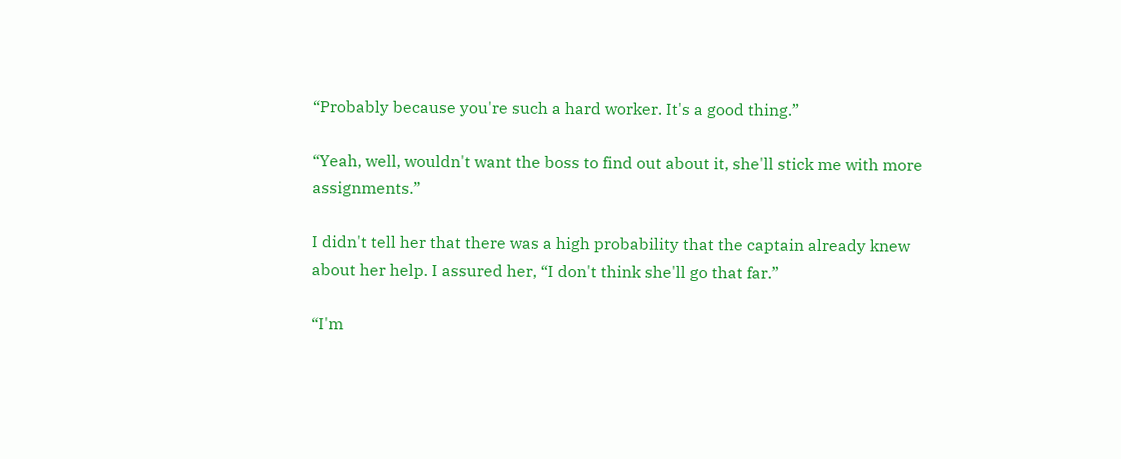“Probably because you're such a hard worker. It's a good thing.”

“Yeah, well, wouldn't want the boss to find out about it, she'll stick me with more assignments.”

I didn't tell her that there was a high probability that the captain already knew about her help. I assured her, “I don't think she'll go that far.”

“I'm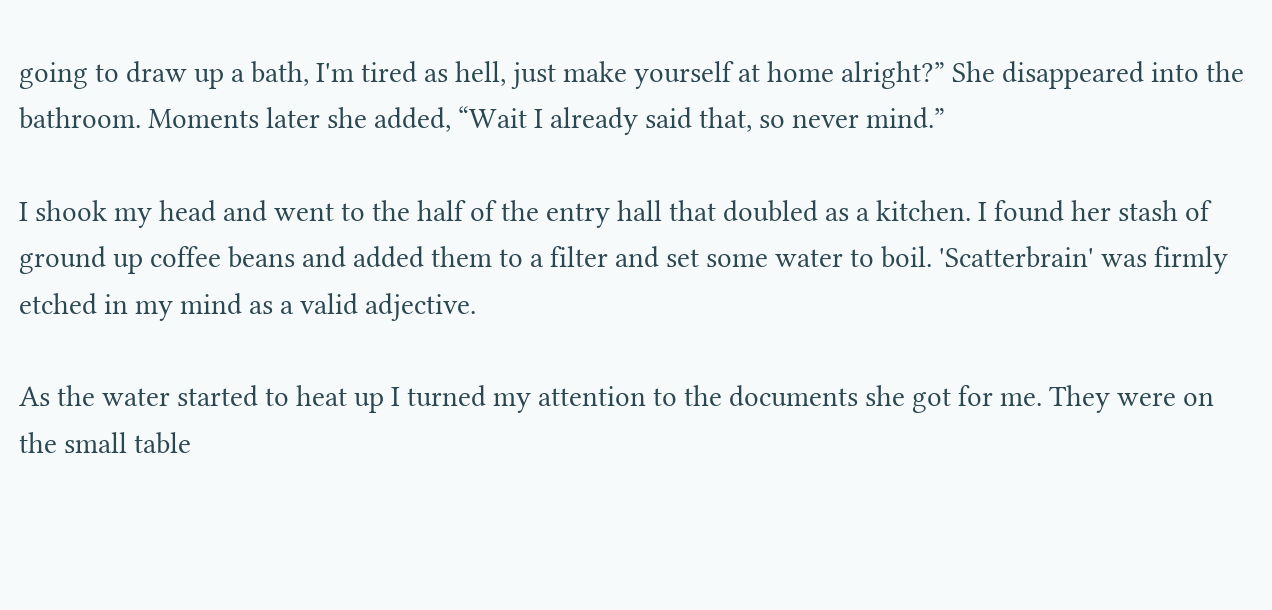going to draw up a bath, I'm tired as hell, just make yourself at home alright?” She disappeared into the bathroom. Moments later she added, “Wait I already said that, so never mind.”

I shook my head and went to the half of the entry hall that doubled as a kitchen. I found her stash of ground up coffee beans and added them to a filter and set some water to boil. 'Scatterbrain' was firmly etched in my mind as a valid adjective.

As the water started to heat up I turned my attention to the documents she got for me. They were on the small table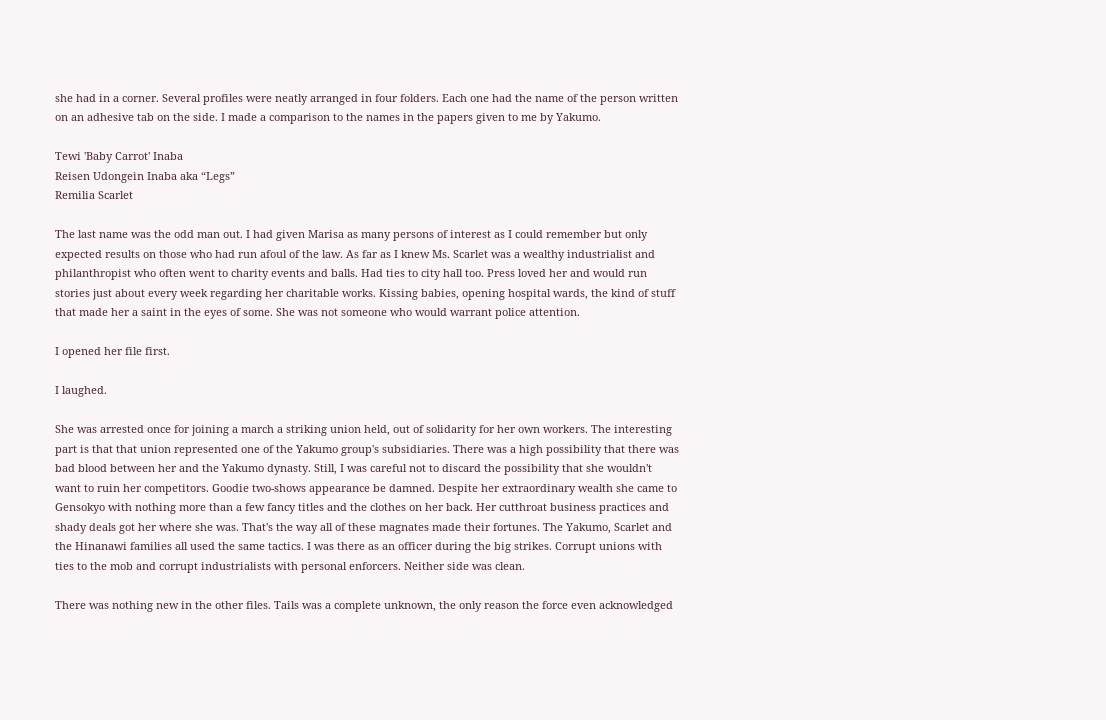she had in a corner. Several profiles were neatly arranged in four folders. Each one had the name of the person written on an adhesive tab on the side. I made a comparison to the names in the papers given to me by Yakumo.

Tewi 'Baby Carrot' Inaba
Reisen Udongein Inaba aka “Legs”
Remilia Scarlet

The last name was the odd man out. I had given Marisa as many persons of interest as I could remember but only expected results on those who had run afoul of the law. As far as I knew Ms. Scarlet was a wealthy industrialist and philanthropist who often went to charity events and balls. Had ties to city hall too. Press loved her and would run stories just about every week regarding her charitable works. Kissing babies, opening hospital wards, the kind of stuff that made her a saint in the eyes of some. She was not someone who would warrant police attention.

I opened her file first.

I laughed.

She was arrested once for joining a march a striking union held, out of solidarity for her own workers. The interesting part is that that union represented one of the Yakumo group's subsidiaries. There was a high possibility that there was bad blood between her and the Yakumo dynasty. Still, I was careful not to discard the possibility that she wouldn't want to ruin her competitors. Goodie two-shows appearance be damned. Despite her extraordinary wealth she came to Gensokyo with nothing more than a few fancy titles and the clothes on her back. Her cutthroat business practices and shady deals got her where she was. That's the way all of these magnates made their fortunes. The Yakumo, Scarlet and the Hinanawi families all used the same tactics. I was there as an officer during the big strikes. Corrupt unions with ties to the mob and corrupt industrialists with personal enforcers. Neither side was clean.

There was nothing new in the other files. Tails was a complete unknown, the only reason the force even acknowledged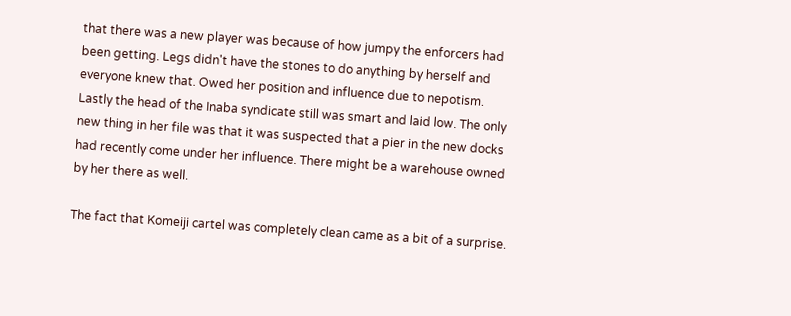that there was a new player was because of how jumpy the enforcers had been getting. Legs didn't have the stones to do anything by herself and everyone knew that. Owed her position and influence due to nepotism. Lastly the head of the Inaba syndicate still was smart and laid low. The only new thing in her file was that it was suspected that a pier in the new docks had recently come under her influence. There might be a warehouse owned by her there as well.

The fact that Komeiji cartel was completely clean came as a bit of a surprise.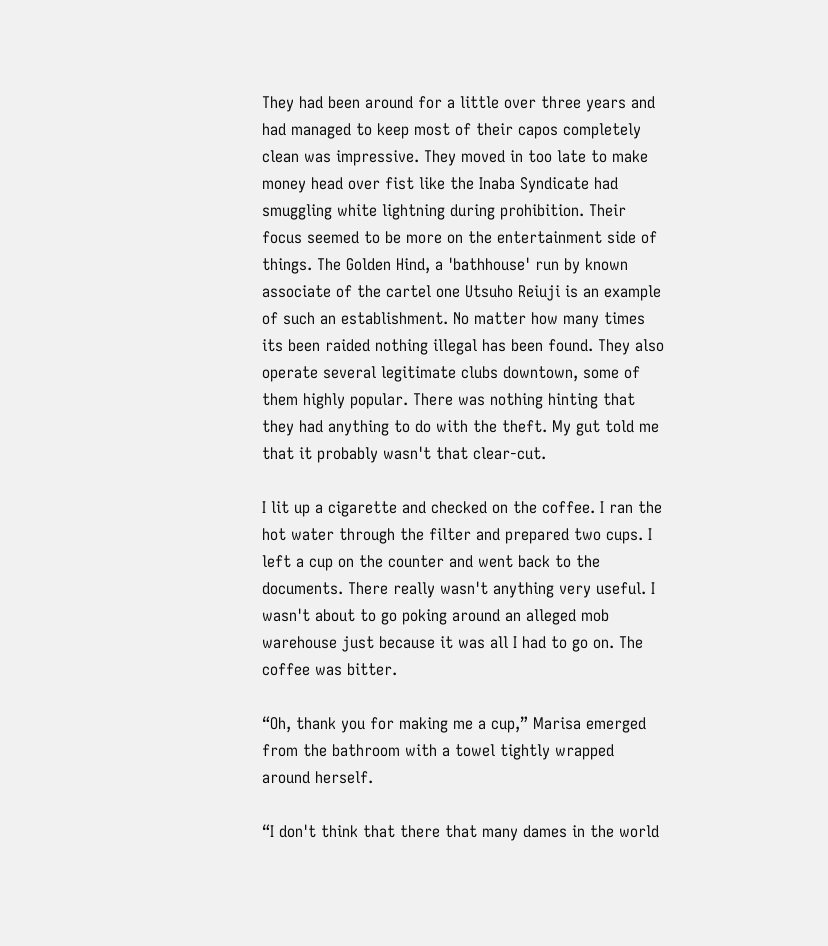They had been around for a little over three years and had managed to keep most of their capos completely clean was impressive. They moved in too late to make money head over fist like the Inaba Syndicate had smuggling white lightning during prohibition. Their focus seemed to be more on the entertainment side of things. The Golden Hind, a 'bathhouse' run by known associate of the cartel one Utsuho Reiuji is an example of such an establishment. No matter how many times its been raided nothing illegal has been found. They also operate several legitimate clubs downtown, some of them highly popular. There was nothing hinting that they had anything to do with the theft. My gut told me that it probably wasn't that clear-cut.

I lit up a cigarette and checked on the coffee. I ran the hot water through the filter and prepared two cups. I left a cup on the counter and went back to the documents. There really wasn't anything very useful. I wasn't about to go poking around an alleged mob warehouse just because it was all I had to go on. The coffee was bitter.

“Oh, thank you for making me a cup,” Marisa emerged from the bathroom with a towel tightly wrapped around herself.

“I don't think that there that many dames in the world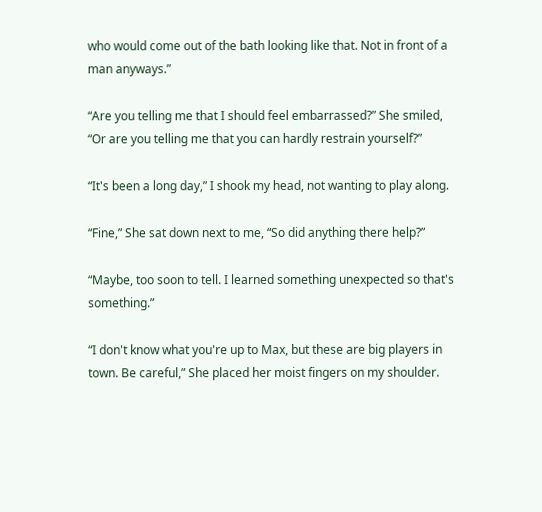who would come out of the bath looking like that. Not in front of a man anyways.”

“Are you telling me that I should feel embarrassed?” She smiled, “Or are you telling me that you can hardly restrain yourself?”

“It's been a long day,” I shook my head, not wanting to play along.

“Fine,” She sat down next to me, “So did anything there help?”

“Maybe, too soon to tell. I learned something unexpected so that's something.”

“I don't know what you're up to Max, but these are big players in town. Be careful,” She placed her moist fingers on my shoulder.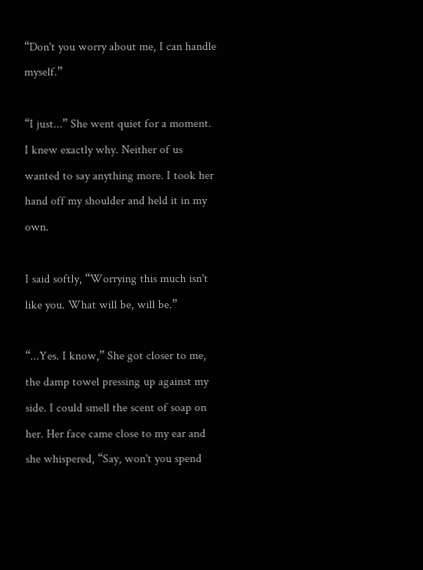“Don't you worry about me, I can handle myself.”

“I just...” She went quiet for a moment. I knew exactly why. Neither of us wanted to say anything more. I took her hand off my shoulder and held it in my own.

I said softly, “Worrying this much isn't like you. What will be, will be.”

“...Yes. I know,” She got closer to me, the damp towel pressing up against my side. I could smell the scent of soap on her. Her face came close to my ear and she whispered, “Say, won't you spend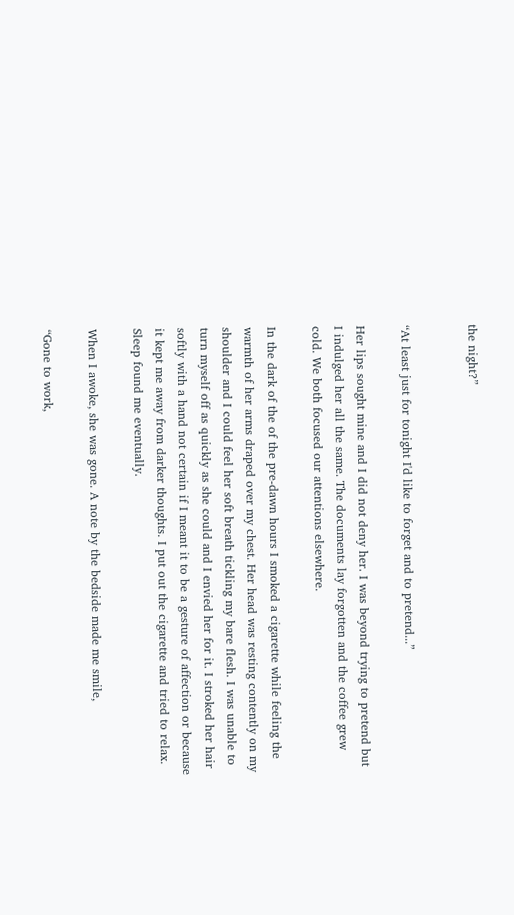the night?”


“At least just for tonight I'd like to forget and to pretend...”

Her lips sought mine and I did not deny her. I was beyond trying to pretend but I indulged her all the same. The documents lay forgotten and the coffee grew cold. We both focused our attentions elsewhere.

In the dark of the of the pre-dawn hours I smoked a cigarette while feeling the warmth of her arms draped over my chest. Her head was resting contently on my shoulder and I could feel her soft breath tickling my bare flesh. I was unable to turn myself off as quickly as she could and I envied her for it. I stroked her hair softly with a hand not certain if I meant it to be a gesture of affection or because it kept me away from darker thoughts. I put out the cigarette and tried to relax. Sleep found me eventually.

When I awoke, she was gone. A note by the bedside made me smile,

“Gone to work,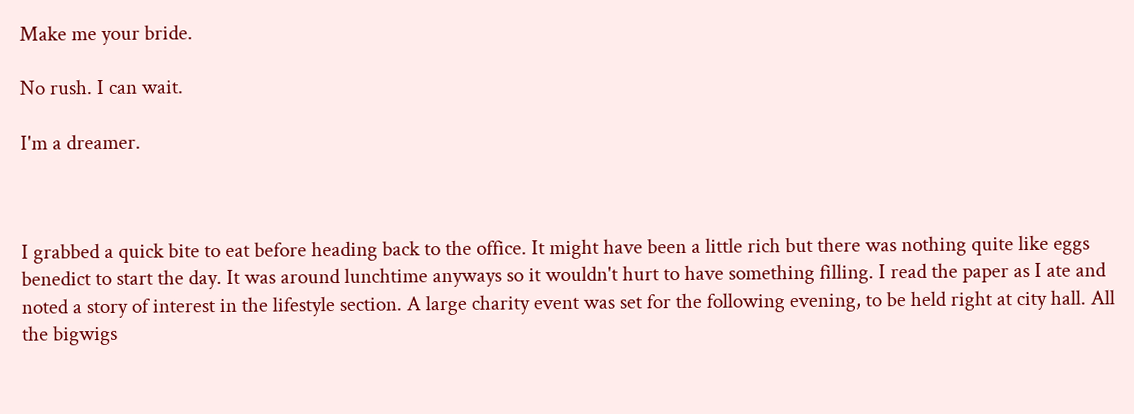Make me your bride.

No rush. I can wait.

I'm a dreamer.



I grabbed a quick bite to eat before heading back to the office. It might have been a little rich but there was nothing quite like eggs benedict to start the day. It was around lunchtime anyways so it wouldn't hurt to have something filling. I read the paper as I ate and noted a story of interest in the lifestyle section. A large charity event was set for the following evening, to be held right at city hall. All the bigwigs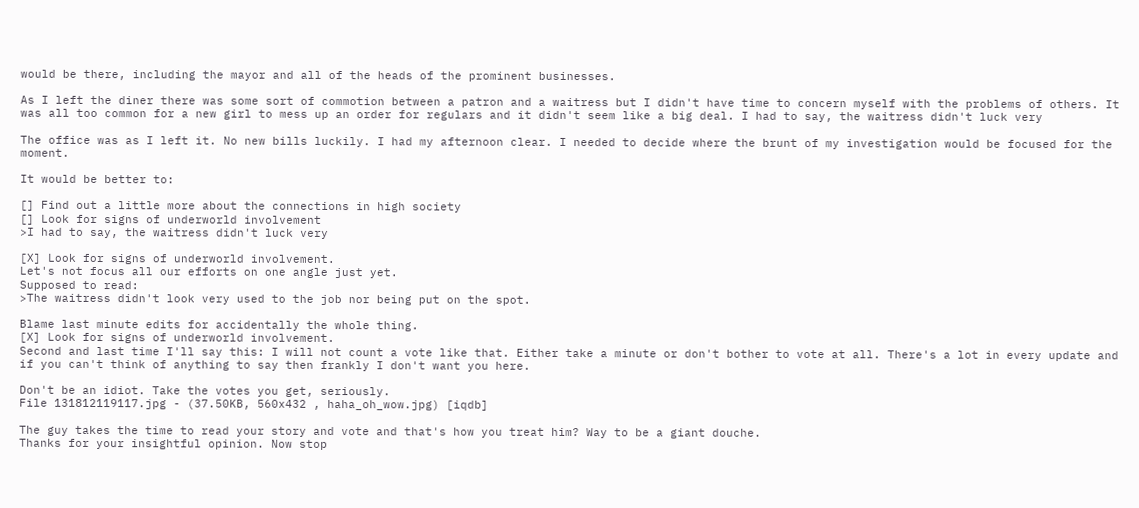would be there, including the mayor and all of the heads of the prominent businesses.

As I left the diner there was some sort of commotion between a patron and a waitress but I didn't have time to concern myself with the problems of others. It was all too common for a new girl to mess up an order for regulars and it didn't seem like a big deal. I had to say, the waitress didn't luck very

The office was as I left it. No new bills luckily. I had my afternoon clear. I needed to decide where the brunt of my investigation would be focused for the moment.

It would be better to:

[] Find out a little more about the connections in high society
[] Look for signs of underworld involvement
>I had to say, the waitress didn't luck very

[X] Look for signs of underworld involvement.
Let's not focus all our efforts on one angle just yet.
Supposed to read:
>The waitress didn't look very used to the job nor being put on the spot.

Blame last minute edits for accidentally the whole thing.
[X] Look for signs of underworld involvement.
Second and last time I'll say this: I will not count a vote like that. Either take a minute or don't bother to vote at all. There's a lot in every update and if you can't think of anything to say then frankly I don't want you here.

Don't be an idiot. Take the votes you get, seriously.
File 131812119117.jpg - (37.50KB, 560x432 , haha_oh_wow.jpg) [iqdb]

The guy takes the time to read your story and vote and that's how you treat him? Way to be a giant douche.
Thanks for your insightful opinion. Now stop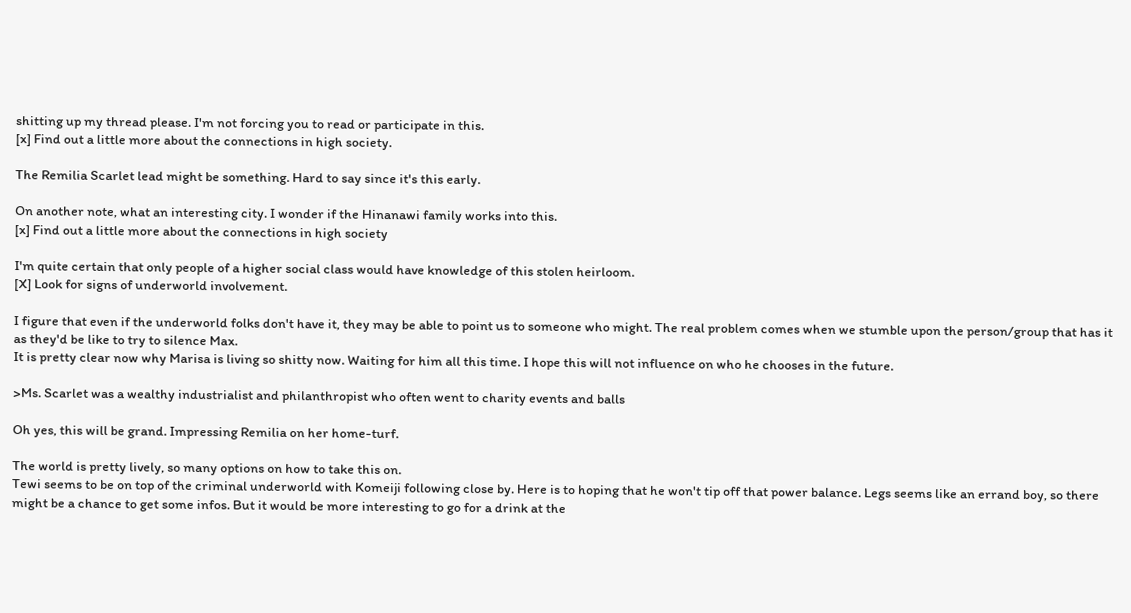shitting up my thread please. I'm not forcing you to read or participate in this.
[x] Find out a little more about the connections in high society.

The Remilia Scarlet lead might be something. Hard to say since it's this early.

On another note, what an interesting city. I wonder if the Hinanawi family works into this.
[x] Find out a little more about the connections in high society

I'm quite certain that only people of a higher social class would have knowledge of this stolen heirloom.
[X] Look for signs of underworld involvement.

I figure that even if the underworld folks don't have it, they may be able to point us to someone who might. The real problem comes when we stumble upon the person/group that has it as they'd be like to try to silence Max.
It is pretty clear now why Marisa is living so shitty now. Waiting for him all this time. I hope this will not influence on who he chooses in the future.

>Ms. Scarlet was a wealthy industrialist and philanthropist who often went to charity events and balls

Oh yes, this will be grand. Impressing Remilia on her home-turf.

The world is pretty lively, so many options on how to take this on.
Tewi seems to be on top of the criminal underworld with Komeiji following close by. Here is to hoping that he won't tip off that power balance. Legs seems like an errand boy, so there might be a chance to get some infos. But it would be more interesting to go for a drink at the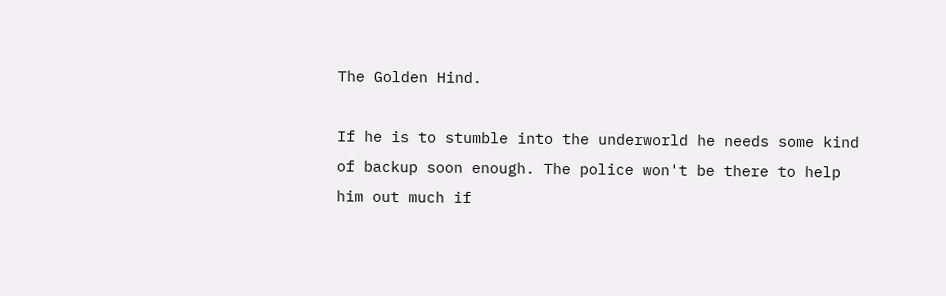The Golden Hind.

If he is to stumble into the underworld he needs some kind of backup soon enough. The police won't be there to help him out much if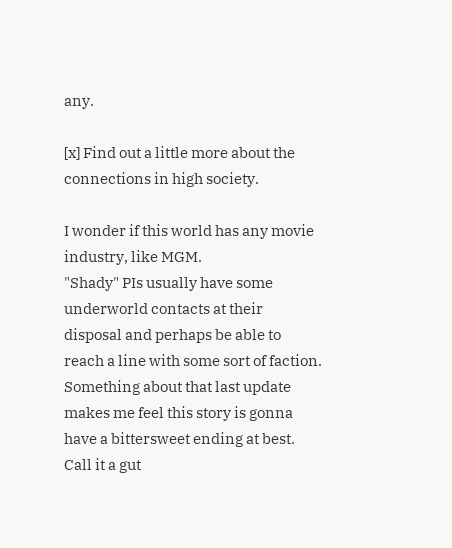any.

[x] Find out a little more about the connections in high society.

I wonder if this world has any movie industry, like MGM.
"Shady" PIs usually have some underworld contacts at their disposal and perhaps be able to reach a line with some sort of faction.
Something about that last update makes me feel this story is gonna have a bittersweet ending at best. Call it a gut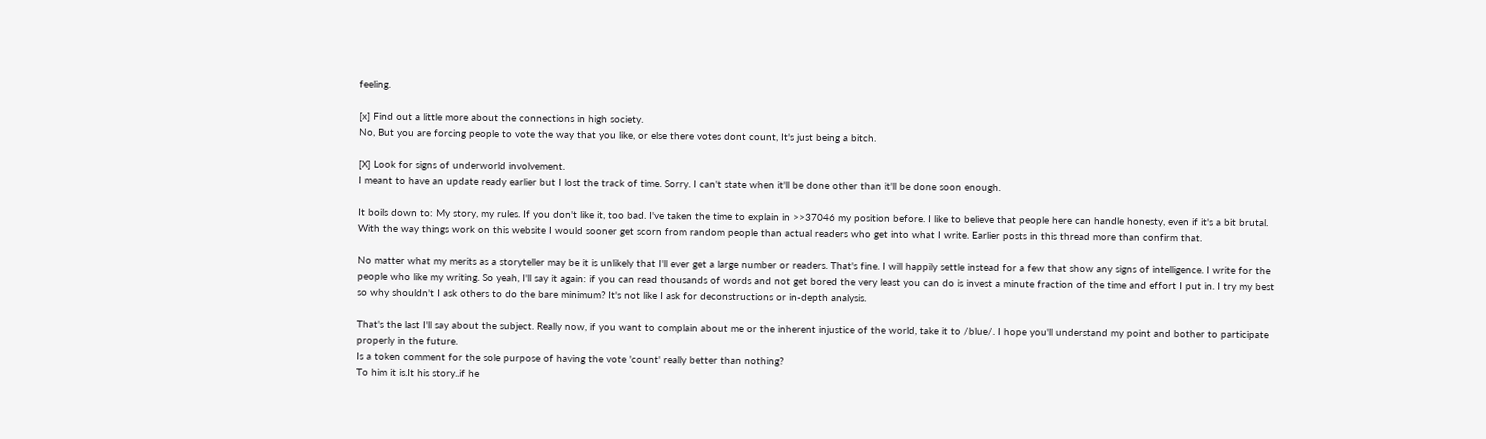feeling.

[x] Find out a little more about the connections in high society.
No, But you are forcing people to vote the way that you like, or else there votes dont count, It's just being a bitch.

[X] Look for signs of underworld involvement.
I meant to have an update ready earlier but I lost the track of time. Sorry. I can't state when it'll be done other than it'll be done soon enough.

It boils down to: My story, my rules. If you don't like it, too bad. I've taken the time to explain in >>37046 my position before. I like to believe that people here can handle honesty, even if it's a bit brutal. With the way things work on this website I would sooner get scorn from random people than actual readers who get into what I write. Earlier posts in this thread more than confirm that.

No matter what my merits as a storyteller may be it is unlikely that I'll ever get a large number or readers. That's fine. I will happily settle instead for a few that show any signs of intelligence. I write for the people who like my writing. So yeah, I'll say it again: if you can read thousands of words and not get bored the very least you can do is invest a minute fraction of the time and effort I put in. I try my best so why shouldn't I ask others to do the bare minimum? It's not like I ask for deconstructions or in-depth analysis.

That's the last I'll say about the subject. Really now, if you want to complain about me or the inherent injustice of the world, take it to /blue/. I hope you'll understand my point and bother to participate properly in the future.
Is a token comment for the sole purpose of having the vote 'count' really better than nothing?
To him it is.It his story..if he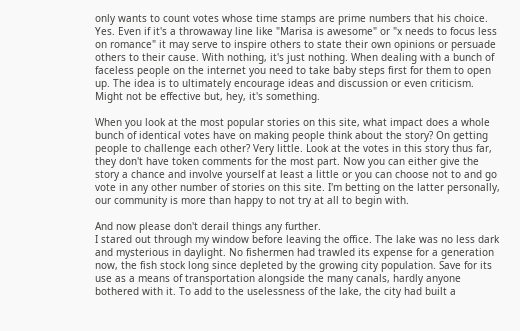only wants to count votes whose time stamps are prime numbers that his choice.
Yes. Even if it's a throwaway line like "Marisa is awesome" or "x needs to focus less on romance" it may serve to inspire others to state their own opinions or persuade others to their cause. With nothing, it's just nothing. When dealing with a bunch of faceless people on the internet you need to take baby steps first for them to open up. The idea is to ultimately encourage ideas and discussion or even criticism. Might not be effective but, hey, it's something.

When you look at the most popular stories on this site, what impact does a whole bunch of identical votes have on making people think about the story? On getting people to challenge each other? Very little. Look at the votes in this story thus far, they don't have token comments for the most part. Now you can either give the story a chance and involve yourself at least a little or you can choose not to and go vote in any other number of stories on this site. I'm betting on the latter personally, our community is more than happy to not try at all to begin with.

And now please don't derail things any further.
I stared out through my window before leaving the office. The lake was no less dark and mysterious in daylight. No fishermen had trawled its expense for a generation now, the fish stock long since depleted by the growing city population. Save for its use as a means of transportation alongside the many canals, hardly anyone bothered with it. To add to the uselessness of the lake, the city had built a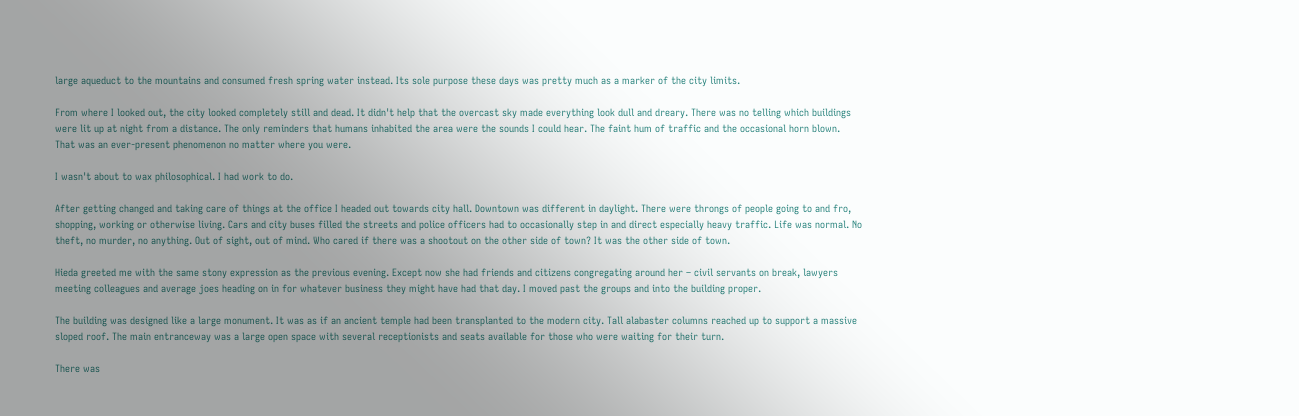large aqueduct to the mountains and consumed fresh spring water instead. Its sole purpose these days was pretty much as a marker of the city limits.

From where I looked out, the city looked completely still and dead. It didn't help that the overcast sky made everything look dull and dreary. There was no telling which buildings were lit up at night from a distance. The only reminders that humans inhabited the area were the sounds I could hear. The faint hum of traffic and the occasional horn blown. That was an ever-present phenomenon no matter where you were.

I wasn't about to wax philosophical. I had work to do.

After getting changed and taking care of things at the office I headed out towards city hall. Downtown was different in daylight. There were throngs of people going to and fro, shopping, working or otherwise living. Cars and city buses filled the streets and police officers had to occasionally step in and direct especially heavy traffic. Life was normal. No theft, no murder, no anything. Out of sight, out of mind. Who cared if there was a shootout on the other side of town? It was the other side of town.

Hieda greeted me with the same stony expression as the previous evening. Except now she had friends and citizens congregating around her – civil servants on break, lawyers meeting colleagues and average joes heading on in for whatever business they might have had that day. I moved past the groups and into the building proper.

The building was designed like a large monument. It was as if an ancient temple had been transplanted to the modern city. Tall alabaster columns reached up to support a massive sloped roof. The main entranceway was a large open space with several receptionists and seats available for those who were waiting for their turn.

There was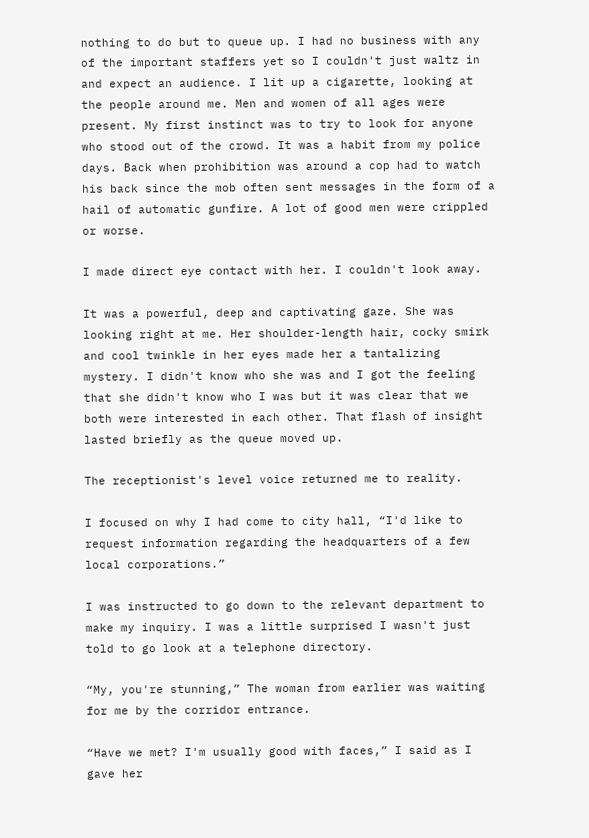nothing to do but to queue up. I had no business with any of the important staffers yet so I couldn't just waltz in and expect an audience. I lit up a cigarette, looking at the people around me. Men and women of all ages were present. My first instinct was to try to look for anyone who stood out of the crowd. It was a habit from my police days. Back when prohibition was around a cop had to watch his back since the mob often sent messages in the form of a hail of automatic gunfire. A lot of good men were crippled or worse.

I made direct eye contact with her. I couldn't look away.

It was a powerful, deep and captivating gaze. She was looking right at me. Her shoulder-length hair, cocky smirk and cool twinkle in her eyes made her a tantalizing mystery. I didn't know who she was and I got the feeling that she didn't know who I was but it was clear that we both were interested in each other. That flash of insight lasted briefly as the queue moved up.

The receptionist's level voice returned me to reality.

I focused on why I had come to city hall, “I'd like to request information regarding the headquarters of a few local corporations.”

I was instructed to go down to the relevant department to make my inquiry. I was a little surprised I wasn't just told to go look at a telephone directory.

“My, you're stunning,” The woman from earlier was waiting for me by the corridor entrance.

“Have we met? I'm usually good with faces,” I said as I gave her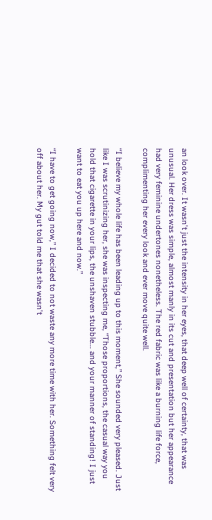an look over. It wasn't just the intensity in her eyes, that deep well of certainty, that was unusual. Her dress was simple, almost manly in its cut and presentation but her appearance had very feminine undertones nonetheless. The red fabric was like a burning life force, complimenting her every look and ever move quite well.

“I believe my whole life has been leading up to this moment,” She sounded very pleased. Just like I was scrutinizing her, she was inspecting me, “Those proportions, the casual way you hold that cigarette in your lips, the unshaven stubble... and your manner of standing! I just want to eat you up here and now.”

“I have to get going now,” I decided to not waste any more time with her. Something felt very off about her. My gut told me that she wasn't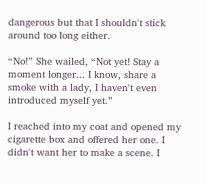dangerous but that I shouldn't stick around too long either.

“No!” She wailed, “Not yet! Stay a moment longer... I know, share a smoke with a lady, I haven't even introduced myself yet.”

I reached into my coat and opened my cigarette box and offered her one. I didn't want her to make a scene. I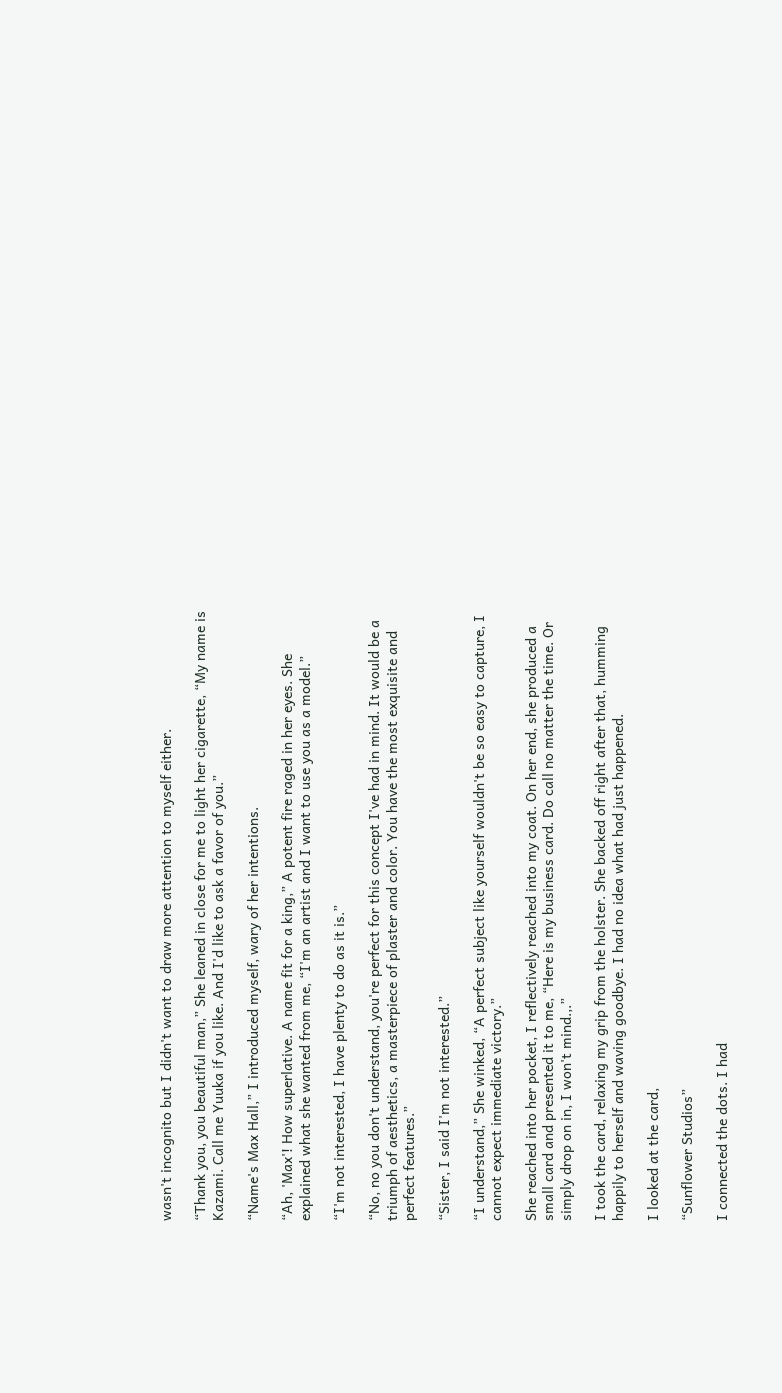wasn't incognito but I didn't want to draw more attention to myself either.

“Thank you, you beautiful man,” She leaned in close for me to light her cigarette, “My name is Kazami. Call me Yuuka if you like. And I'd like to ask a favor of you.”

“Name's Max Hall,” I introduced myself, wary of her intentions.

“Ah, 'Max'! How superlative. A name fit for a king,” A potent fire raged in her eyes. She explained what she wanted from me, “I'm an artist and I want to use you as a model.”

“I'm not interested, I have plenty to do as it is.”

“No, no you don't understand, you're perfect for this concept I've had in mind. It would be a triumph of aesthetics, a masterpiece of plaster and color. You have the most exquisite and perfect features.”

“Sister, I said I'm not interested.”

“I understand,” She winked, “A perfect subject like yourself wouldn't be so easy to capture, I cannot expect immediate victory.”

She reached into her pocket, I reflectively reached into my coat. On her end, she produced a small card and presented it to me, “Here is my business card. Do call no matter the time. Or simply drop on in, I won't mind.,.”

I took the card, relaxing my grip from the holster. She backed off right after that, humming happily to herself and waving goodbye. I had no idea what had just happened.

I looked at the card,

“Sunflower Studios”

I connected the dots. I had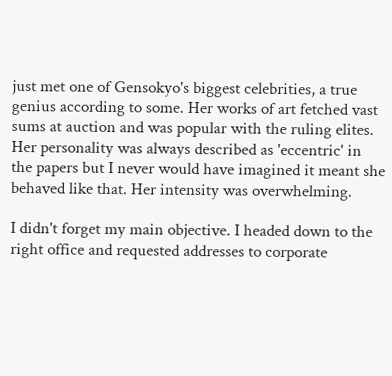just met one of Gensokyo's biggest celebrities, a true genius according to some. Her works of art fetched vast sums at auction and was popular with the ruling elites. Her personality was always described as 'eccentric' in the papers but I never would have imagined it meant she behaved like that. Her intensity was overwhelming.

I didn't forget my main objective. I headed down to the right office and requested addresses to corporate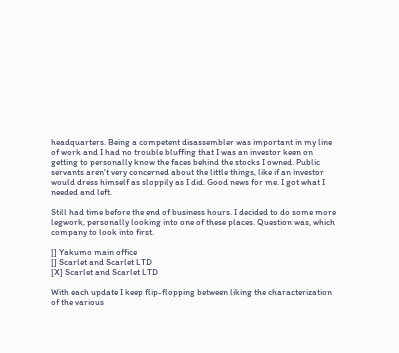headquarters. Being a competent disassembler was important in my line of work and I had no trouble bluffing that I was an investor keen on getting to personally know the faces behind the stocks I owned. Public servants aren't very concerned about the little things, like if an investor would dress himself as sloppily as I did. Good news for me. I got what I needed and left.

Still had time before the end of business hours. I decided to do some more legwork, personally looking into one of these places. Question was, which company to look into first.

[] Yakumo main office
[] Scarlet and Scarlet LTD
[X] Scarlet and Scarlet LTD

With each update I keep flip-flopping between liking the characterization of the various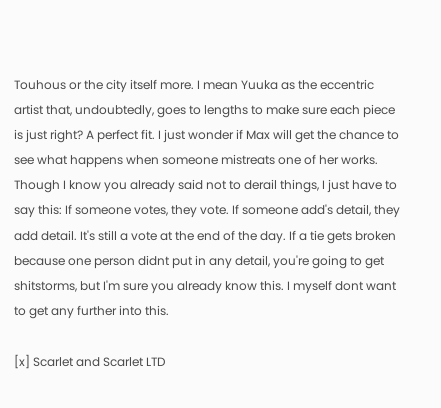Touhous or the city itself more. I mean Yuuka as the eccentric artist that, undoubtedly, goes to lengths to make sure each piece is just right? A perfect fit. I just wonder if Max will get the chance to see what happens when someone mistreats one of her works.
Though I know you already said not to derail things, I just have to say this: If someone votes, they vote. If someone add's detail, they add detail. It's still a vote at the end of the day. If a tie gets broken because one person didnt put in any detail, you're going to get shitstorms, but I'm sure you already know this. I myself dont want to get any further into this.

[x] Scarlet and Scarlet LTD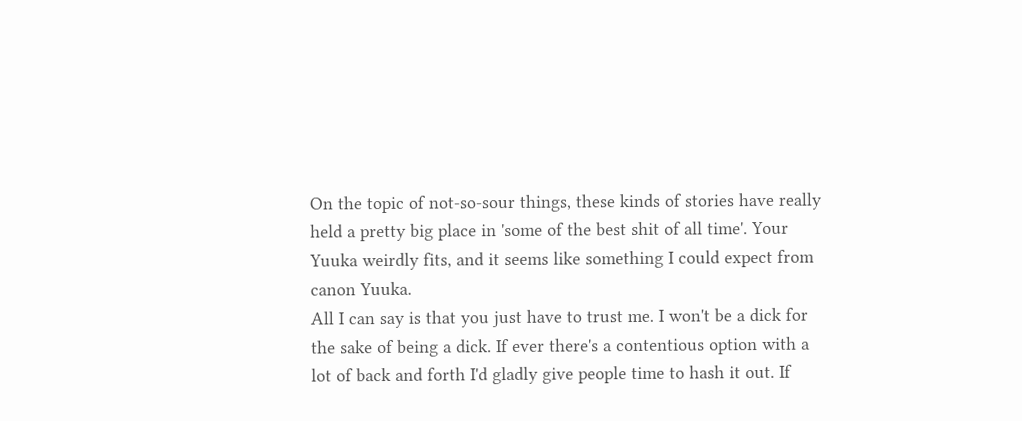On the topic of not-so-sour things, these kinds of stories have really held a pretty big place in 'some of the best shit of all time'. Your Yuuka weirdly fits, and it seems like something I could expect from canon Yuuka.
All I can say is that you just have to trust me. I won't be a dick for the sake of being a dick. If ever there's a contentious option with a lot of back and forth I'd gladly give people time to hash it out. If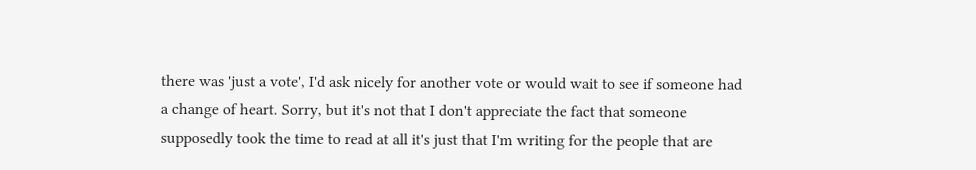there was 'just a vote', I'd ask nicely for another vote or would wait to see if someone had a change of heart. Sorry, but it's not that I don't appreciate the fact that someone supposedly took the time to read at all it's just that I'm writing for the people that are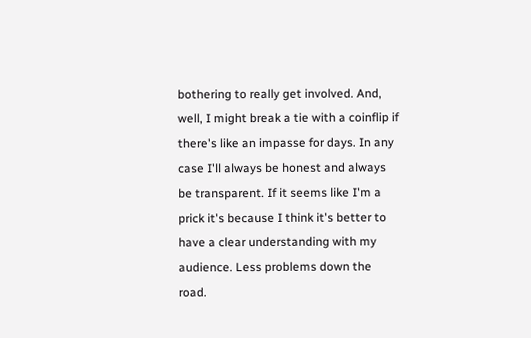bothering to really get involved. And, well, I might break a tie with a coinflip if there's like an impasse for days. In any case I'll always be honest and always be transparent. If it seems like I'm a prick it's because I think it's better to have a clear understanding with my audience. Less problems down the road.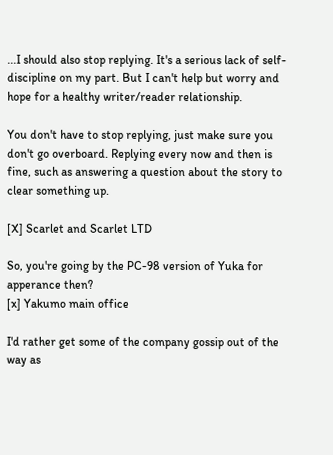...I should also stop replying. It's a serious lack of self-discipline on my part. But I can't help but worry and hope for a healthy writer/reader relationship.

You don't have to stop replying, just make sure you don't go overboard. Replying every now and then is fine, such as answering a question about the story to clear something up.

[X] Scarlet and Scarlet LTD

So, you're going by the PC-98 version of Yuka for apperance then?
[x] Yakumo main office

I'd rather get some of the company gossip out of the way as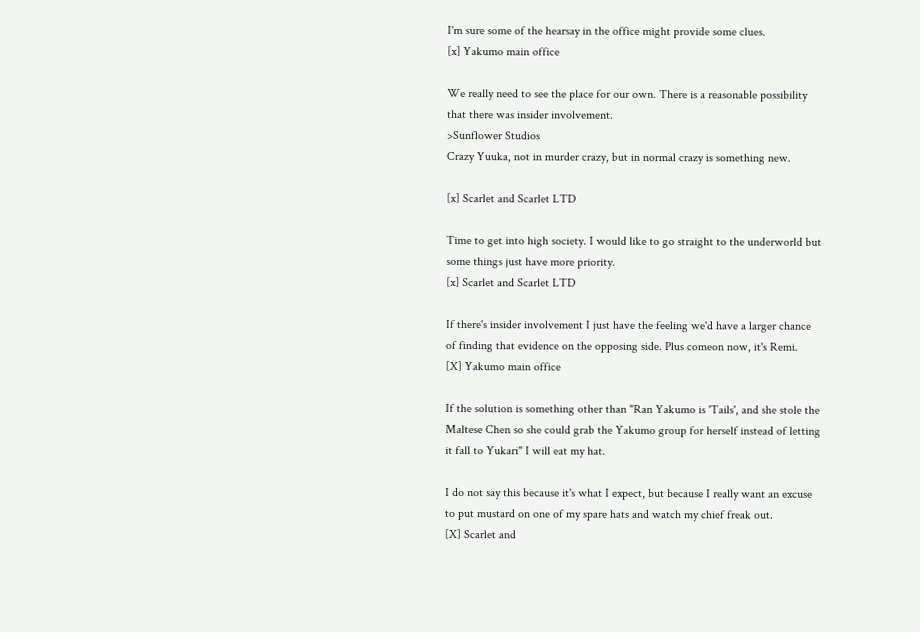I'm sure some of the hearsay in the office might provide some clues.
[x] Yakumo main office

We really need to see the place for our own. There is a reasonable possibility that there was insider involvement.
>Sunflower Studios
Crazy Yuuka, not in murder crazy, but in normal crazy is something new.

[x] Scarlet and Scarlet LTD

Time to get into high society. I would like to go straight to the underworld but some things just have more priority.
[x] Scarlet and Scarlet LTD

If there's insider involvement I just have the feeling we'd have a larger chance of finding that evidence on the opposing side. Plus comeon now, it's Remi.
[X] Yakumo main office

If the solution is something other than "Ran Yakumo is 'Tails', and she stole the Maltese Chen so she could grab the Yakumo group for herself instead of letting it fall to Yukari" I will eat my hat.

I do not say this because it's what I expect, but because I really want an excuse to put mustard on one of my spare hats and watch my chief freak out.
[X] Scarlet and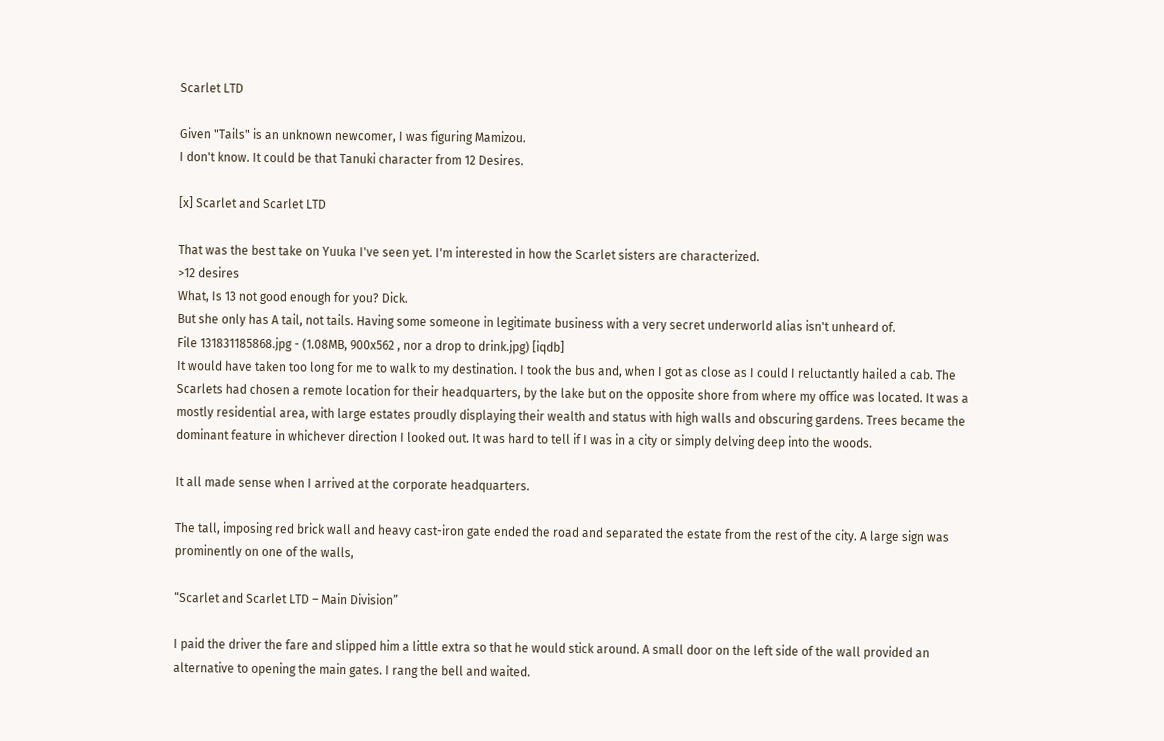Scarlet LTD

Given "Tails" is an unknown newcomer, I was figuring Mamizou.
I don't know. It could be that Tanuki character from 12 Desires.

[x] Scarlet and Scarlet LTD

That was the best take on Yuuka I've seen yet. I'm interested in how the Scarlet sisters are characterized.
>12 desires
What, Is 13 not good enough for you? Dick.
But she only has A tail, not tails. Having some someone in legitimate business with a very secret underworld alias isn't unheard of.
File 131831185868.jpg - (1.08MB, 900x562 , nor a drop to drink.jpg) [iqdb]
It would have taken too long for me to walk to my destination. I took the bus and, when I got as close as I could I reluctantly hailed a cab. The Scarlets had chosen a remote location for their headquarters, by the lake but on the opposite shore from where my office was located. It was a mostly residential area, with large estates proudly displaying their wealth and status with high walls and obscuring gardens. Trees became the dominant feature in whichever direction I looked out. It was hard to tell if I was in a city or simply delving deep into the woods.

It all made sense when I arrived at the corporate headquarters.

The tall, imposing red brick wall and heavy cast-iron gate ended the road and separated the estate from the rest of the city. A large sign was prominently on one of the walls,

“Scarlet and Scarlet LTD – Main Division”

I paid the driver the fare and slipped him a little extra so that he would stick around. A small door on the left side of the wall provided an alternative to opening the main gates. I rang the bell and waited.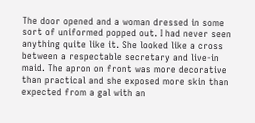The door opened and a woman dressed in some sort of uniformed popped out. I had never seen anything quite like it. She looked like a cross between a respectable secretary and live-in maid. The apron on front was more decorative than practical and she exposed more skin than expected from a gal with an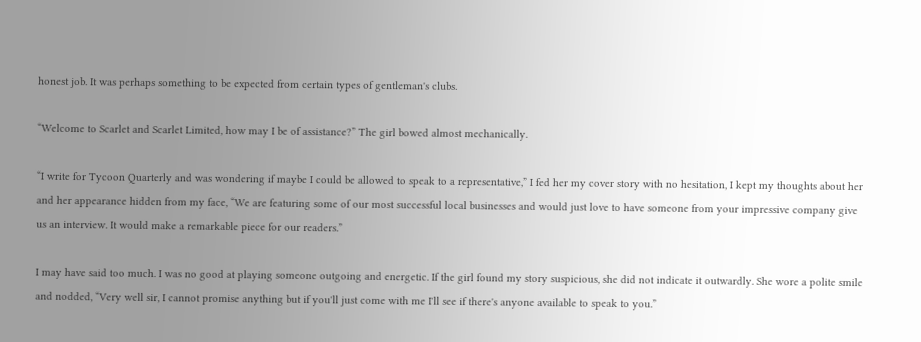honest job. It was perhaps something to be expected from certain types of gentleman's clubs.

“Welcome to Scarlet and Scarlet Limited, how may I be of assistance?” The girl bowed almost mechanically.

“I write for Tycoon Quarterly and was wondering if maybe I could be allowed to speak to a representative,” I fed her my cover story with no hesitation, I kept my thoughts about her and her appearance hidden from my face, “We are featuring some of our most successful local businesses and would just love to have someone from your impressive company give us an interview. It would make a remarkable piece for our readers.”

I may have said too much. I was no good at playing someone outgoing and energetic. If the girl found my story suspicious, she did not indicate it outwardly. She wore a polite smile and nodded, “Very well sir, I cannot promise anything but if you'll just come with me I'll see if there's anyone available to speak to you.”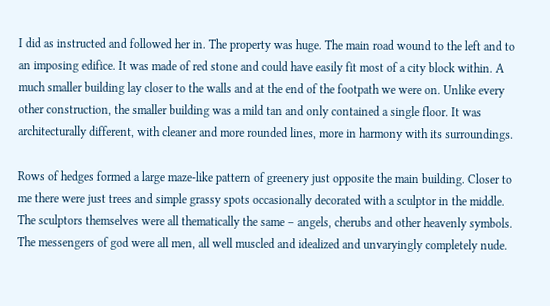I did as instructed and followed her in. The property was huge. The main road wound to the left and to an imposing edifice. It was made of red stone and could have easily fit most of a city block within. A much smaller building lay closer to the walls and at the end of the footpath we were on. Unlike every other construction, the smaller building was a mild tan and only contained a single floor. It was architecturally different, with cleaner and more rounded lines, more in harmony with its surroundings.

Rows of hedges formed a large maze-like pattern of greenery just opposite the main building. Closer to me there were just trees and simple grassy spots occasionally decorated with a sculptor in the middle. The sculptors themselves were all thematically the same – angels, cherubs and other heavenly symbols. The messengers of god were all men, all well muscled and idealized and unvaryingly completely nude.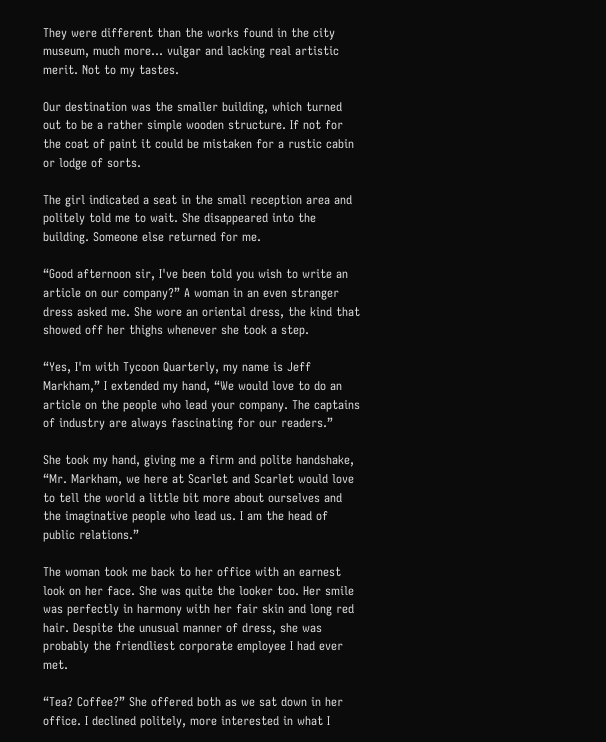They were different than the works found in the city museum, much more... vulgar and lacking real artistic merit. Not to my tastes.

Our destination was the smaller building, which turned out to be a rather simple wooden structure. If not for the coat of paint it could be mistaken for a rustic cabin or lodge of sorts.

The girl indicated a seat in the small reception area and politely told me to wait. She disappeared into the building. Someone else returned for me.

“Good afternoon sir, I've been told you wish to write an article on our company?” A woman in an even stranger dress asked me. She wore an oriental dress, the kind that showed off her thighs whenever she took a step.

“Yes, I'm with Tycoon Quarterly, my name is Jeff Markham,” I extended my hand, “We would love to do an article on the people who lead your company. The captains of industry are always fascinating for our readers.”

She took my hand, giving me a firm and polite handshake, “Mr. Markham, we here at Scarlet and Scarlet would love to tell the world a little bit more about ourselves and the imaginative people who lead us. I am the head of public relations.”

The woman took me back to her office with an earnest look on her face. She was quite the looker too. Her smile was perfectly in harmony with her fair skin and long red hair. Despite the unusual manner of dress, she was probably the friendliest corporate employee I had ever met.

“Tea? Coffee?” She offered both as we sat down in her office. I declined politely, more interested in what I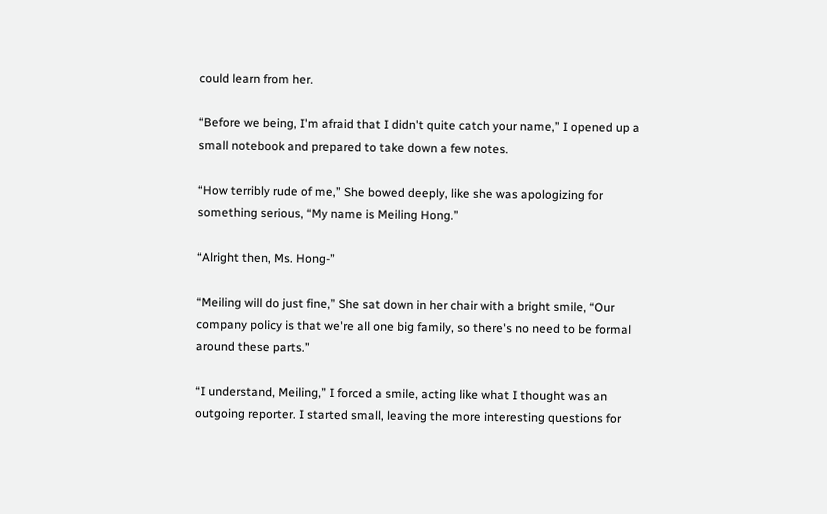could learn from her.

“Before we being, I'm afraid that I didn't quite catch your name,” I opened up a small notebook and prepared to take down a few notes.

“How terribly rude of me,” She bowed deeply, like she was apologizing for something serious, “My name is Meiling Hong.”

“Alright then, Ms. Hong-”

“Meiling will do just fine,” She sat down in her chair with a bright smile, “Our company policy is that we're all one big family, so there's no need to be formal around these parts.”

“I understand, Meiling,” I forced a smile, acting like what I thought was an outgoing reporter. I started small, leaving the more interesting questions for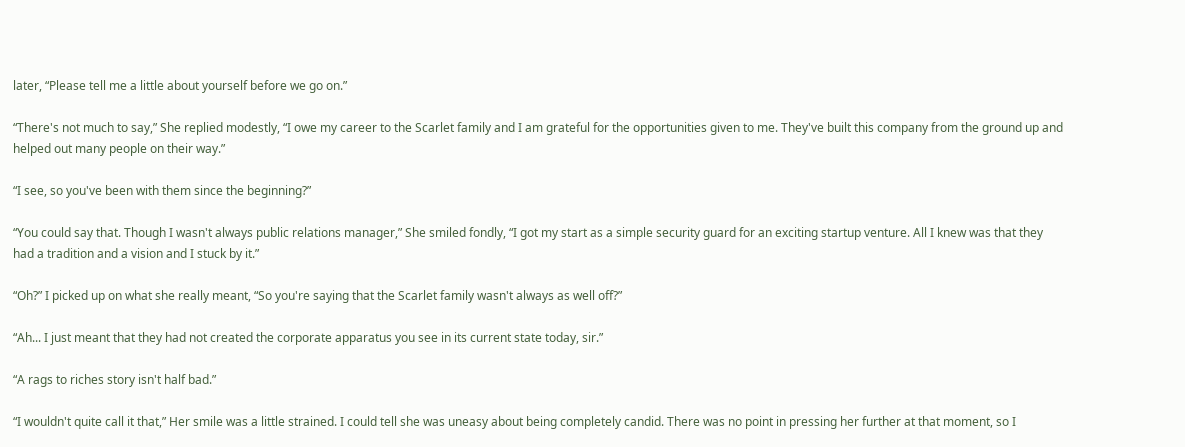later, “Please tell me a little about yourself before we go on.”

“There's not much to say,” She replied modestly, “I owe my career to the Scarlet family and I am grateful for the opportunities given to me. They've built this company from the ground up and helped out many people on their way.”

“I see, so you've been with them since the beginning?”

“You could say that. Though I wasn't always public relations manager,” She smiled fondly, “I got my start as a simple security guard for an exciting startup venture. All I knew was that they had a tradition and a vision and I stuck by it.”

“Oh?” I picked up on what she really meant, “So you're saying that the Scarlet family wasn't always as well off?”

“Ah... I just meant that they had not created the corporate apparatus you see in its current state today, sir.”

“A rags to riches story isn't half bad.”

“I wouldn't quite call it that,” Her smile was a little strained. I could tell she was uneasy about being completely candid. There was no point in pressing her further at that moment, so I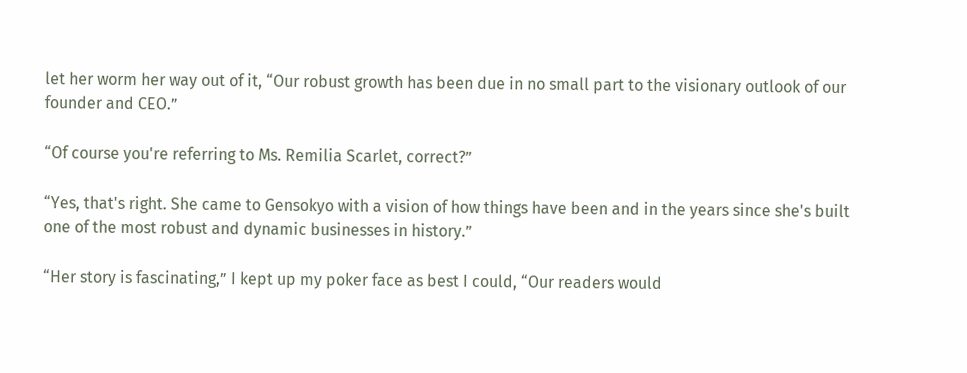let her worm her way out of it, “Our robust growth has been due in no small part to the visionary outlook of our founder and CEO.”

“Of course you're referring to Ms. Remilia Scarlet, correct?”

“Yes, that's right. She came to Gensokyo with a vision of how things have been and in the years since she's built one of the most robust and dynamic businesses in history.”

“Her story is fascinating,” I kept up my poker face as best I could, “Our readers would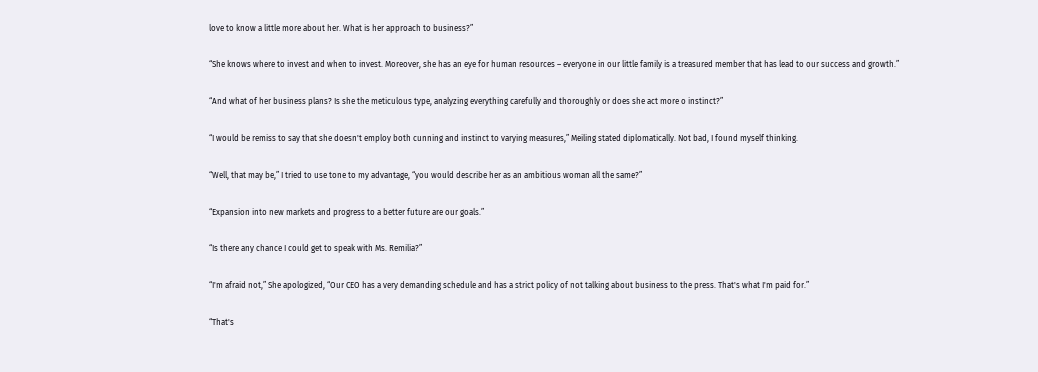love to know a little more about her. What is her approach to business?”

“She knows where to invest and when to invest. Moreover, she has an eye for human resources – everyone in our little family is a treasured member that has lead to our success and growth.”

“And what of her business plans? Is she the meticulous type, analyzing everything carefully and thoroughly or does she act more o instinct?”

“I would be remiss to say that she doesn't employ both cunning and instinct to varying measures,” Meiling stated diplomatically. Not bad, I found myself thinking.

“Well, that may be,” I tried to use tone to my advantage, “you would describe her as an ambitious woman all the same?”

“Expansion into new markets and progress to a better future are our goals.”

“Is there any chance I could get to speak with Ms. Remilia?”

“I'm afraid not,” She apologized, “Our CEO has a very demanding schedule and has a strict policy of not talking about business to the press. That's what I'm paid for.”

“That's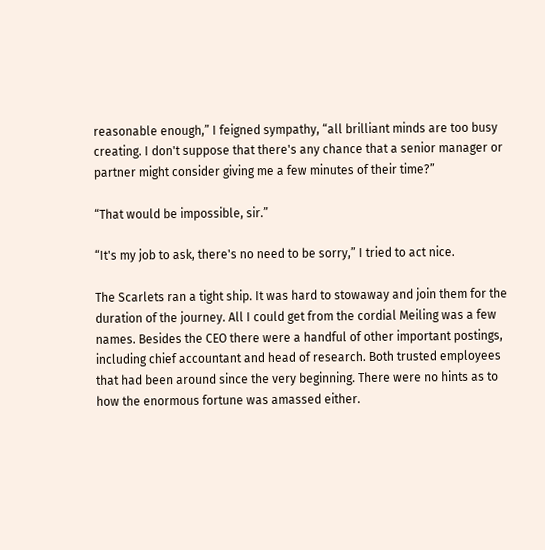reasonable enough,” I feigned sympathy, “all brilliant minds are too busy creating. I don't suppose that there's any chance that a senior manager or partner might consider giving me a few minutes of their time?”

“That would be impossible, sir.”

“It's my job to ask, there's no need to be sorry,” I tried to act nice.

The Scarlets ran a tight ship. It was hard to stowaway and join them for the duration of the journey. All I could get from the cordial Meiling was a few names. Besides the CEO there were a handful of other important postings, including chief accountant and head of research. Both trusted employees that had been around since the very beginning. There were no hints as to how the enormous fortune was amassed either.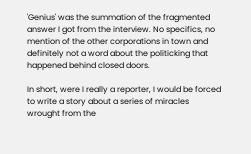'Genius' was the summation of the fragmented answer I got from the interview. No specifics, no mention of the other corporations in town and definitely not a word about the politicking that happened behind closed doors.

In short, were I really a reporter, I would be forced to write a story about a series of miracles wrought from the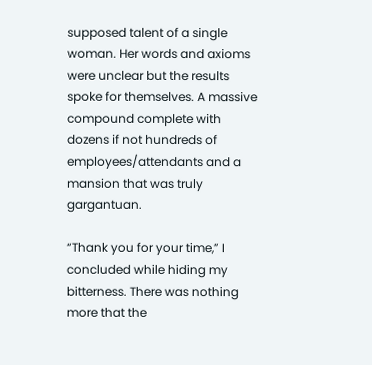supposed talent of a single woman. Her words and axioms were unclear but the results spoke for themselves. A massive compound complete with dozens if not hundreds of employees/attendants and a mansion that was truly gargantuan.

“Thank you for your time,” I concluded while hiding my bitterness. There was nothing more that the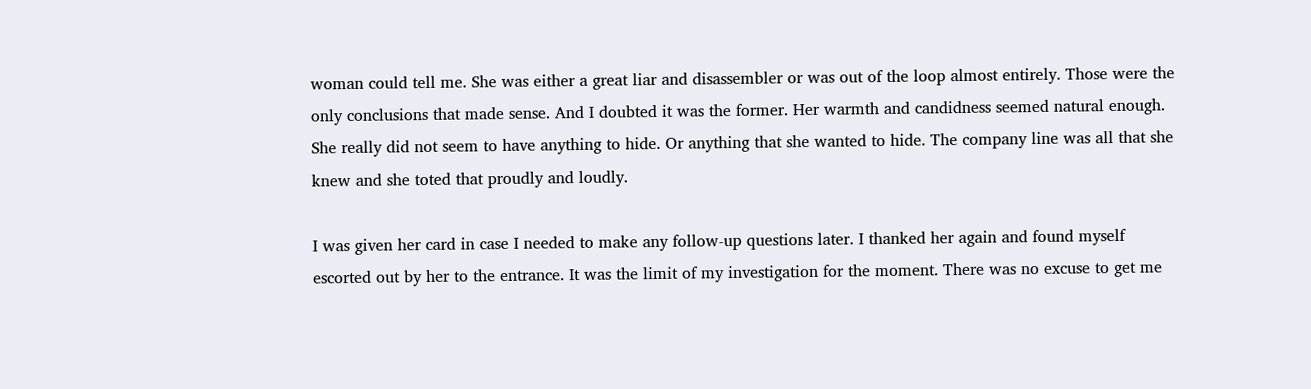woman could tell me. She was either a great liar and disassembler or was out of the loop almost entirely. Those were the only conclusions that made sense. And I doubted it was the former. Her warmth and candidness seemed natural enough. She really did not seem to have anything to hide. Or anything that she wanted to hide. The company line was all that she knew and she toted that proudly and loudly.

I was given her card in case I needed to make any follow-up questions later. I thanked her again and found myself escorted out by her to the entrance. It was the limit of my investigation for the moment. There was no excuse to get me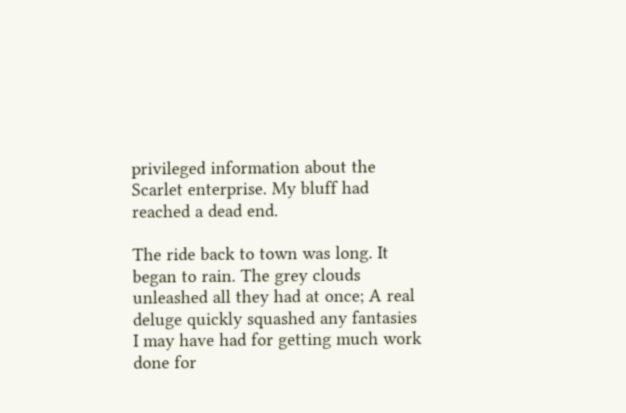privileged information about the Scarlet enterprise. My bluff had reached a dead end.

The ride back to town was long. It began to rain. The grey clouds unleashed all they had at once; A real deluge quickly squashed any fantasies I may have had for getting much work done for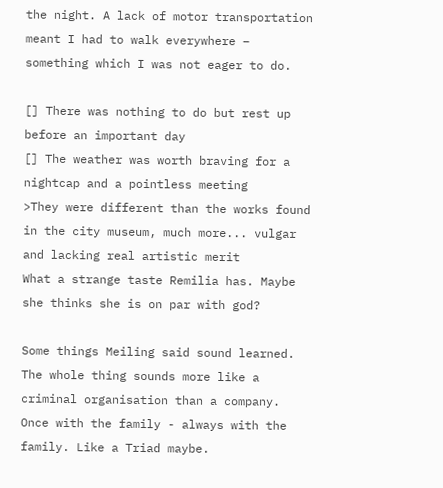the night. A lack of motor transportation meant I had to walk everywhere – something which I was not eager to do.

[] There was nothing to do but rest up before an important day
[] The weather was worth braving for a nightcap and a pointless meeting
>They were different than the works found in the city museum, much more... vulgar and lacking real artistic merit
What a strange taste Remilia has. Maybe she thinks she is on par with god?

Some things Meiling said sound learned. The whole thing sounds more like a criminal organisation than a company. Once with the family - always with the family. Like a Triad maybe.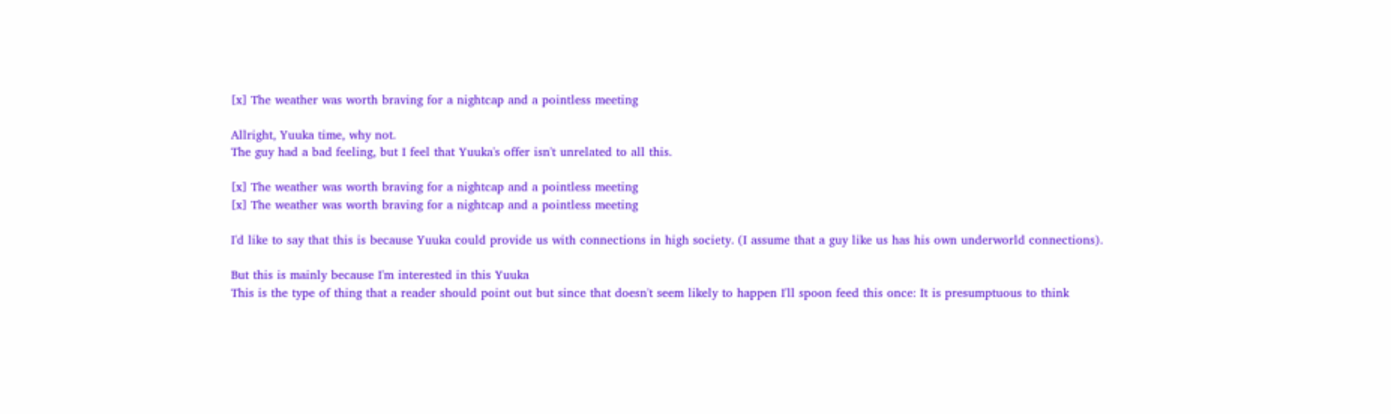[x] The weather was worth braving for a nightcap and a pointless meeting

Allright, Yuuka time, why not.
The guy had a bad feeling, but I feel that Yuuka's offer isn't unrelated to all this.

[x] The weather was worth braving for a nightcap and a pointless meeting
[x] The weather was worth braving for a nightcap and a pointless meeting

I'd like to say that this is because Yuuka could provide us with connections in high society. (I assume that a guy like us has his own underworld connections).

But this is mainly because I'm interested in this Yuuka
This is the type of thing that a reader should point out but since that doesn't seem likely to happen I'll spoon feed this once: It is presumptuous to think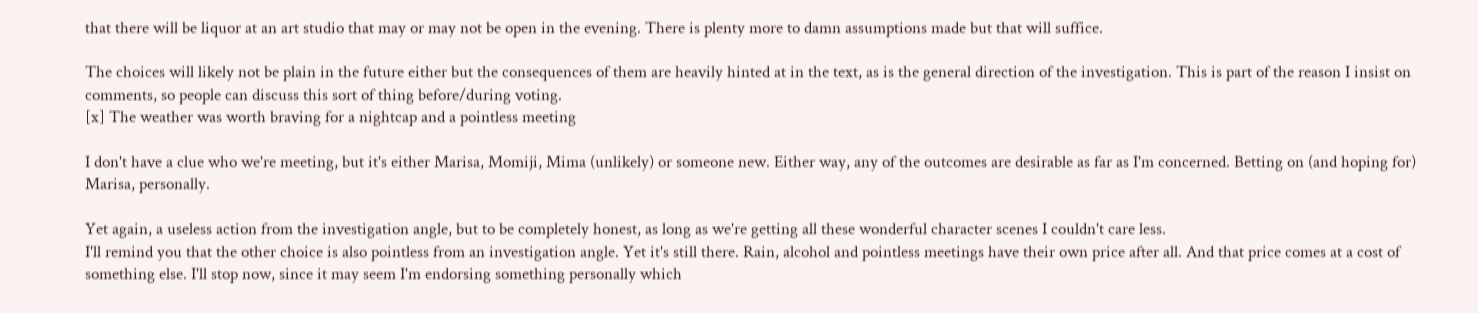that there will be liquor at an art studio that may or may not be open in the evening. There is plenty more to damn assumptions made but that will suffice.

The choices will likely not be plain in the future either but the consequences of them are heavily hinted at in the text, as is the general direction of the investigation. This is part of the reason I insist on comments, so people can discuss this sort of thing before/during voting.
[x] The weather was worth braving for a nightcap and a pointless meeting

I don't have a clue who we're meeting, but it's either Marisa, Momiji, Mima (unlikely) or someone new. Either way, any of the outcomes are desirable as far as I'm concerned. Betting on (and hoping for) Marisa, personally.

Yet again, a useless action from the investigation angle, but to be completely honest, as long as we're getting all these wonderful character scenes I couldn't care less.
I'll remind you that the other choice is also pointless from an investigation angle. Yet it's still there. Rain, alcohol and pointless meetings have their own price after all. And that price comes at a cost of something else. I'll stop now, since it may seem I'm endorsing something personally which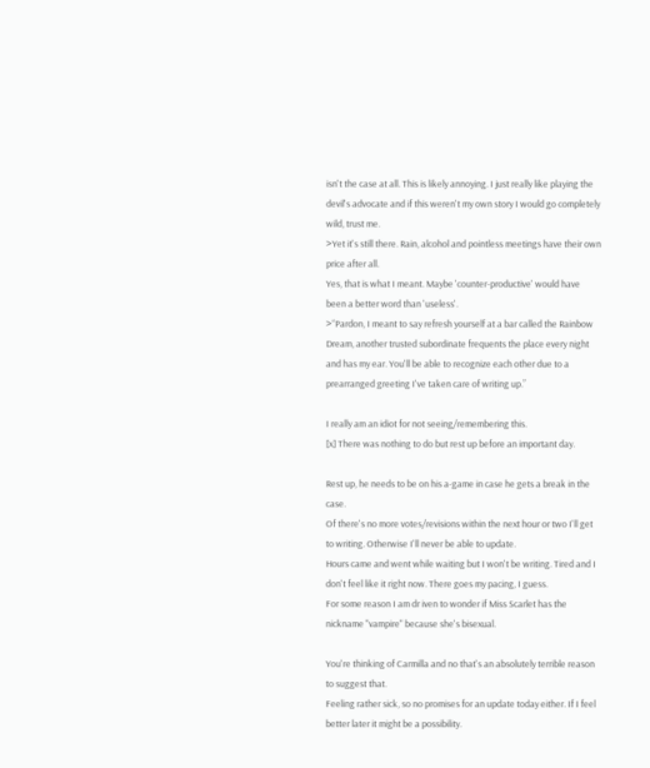isn't the case at all. This is likely annoying. I just really like playing the devil's advocate and if this weren't my own story I would go completely wild, trust me.
>Yet it's still there. Rain, alcohol and pointless meetings have their own price after all.
Yes, that is what I meant. Maybe 'counter-productive' would have been a better word than 'useless'.
>“Pardon, I meant to say refresh yourself at a bar called the Rainbow Dream, another trusted subordinate frequents the place every night and has my ear. You'll be able to recognize each other due to a prearranged greeting I've taken care of writing up.”

I really am an idiot for not seeing/remembering this.
[x] There was nothing to do but rest up before an important day.

Rest up, he needs to be on his a-game in case he gets a break in the case.
Of there's no more votes/revisions within the next hour or two I'll get to writing. Otherwise I'll never be able to update.
Hours came and went while waiting but I won't be writing. Tired and I don't feel like it right now. There goes my pacing, I guess.
For some reason I am dr iven to wonder if Miss Scarlet has the nickname "vampire" because she's bisexual.

You're thinking of Carmilla and no that's an absolutely terrible reason to suggest that.
Feeling rather sick, so no promises for an update today either. If I feel better later it might be a possibility.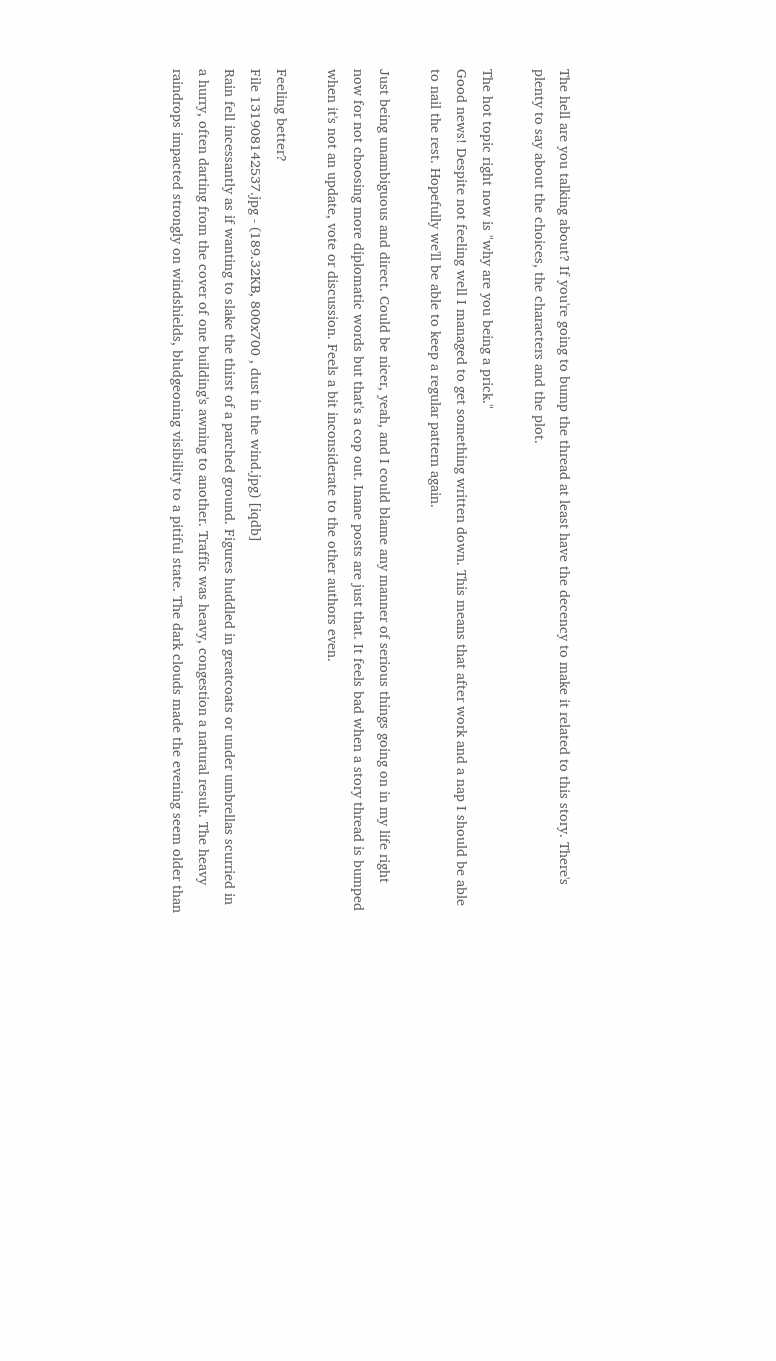The hell are you talking about? If you're going to bump the thread at least have the decency to make it related to this story. There's plenty to say about the choices, the characters and the plot.

The hot topic right now is "why are you being a prick."
Good news! Despite not feeling well I managed to get something written down. This means that after work and a nap I should be able to nail the rest. Hopefully we'll be able to keep a regular pattern again.

Just being unambiguous and direct. Could be nicer, yeah, and I could blame any manner of serious things going on in my life right now for not choosing more diplomatic words but that's a cop out. Inane posts are just that. It feels bad when a story thread is bumped when it's not an update, vote or discussion. Feels a bit inconsiderate to the other authors even.

Feeling better?
File 131908142537.jpg - (189.32KB, 800x700 , dust in the wind.jpg) [iqdb]
Rain fell incessantly as if wanting to slake the thirst of a parched ground. Figures huddled in greatcoats or under umbrellas scurried in a hurry, often darting from the cover of one building's awning to another. Traffic was heavy, congestion a natural result. The heavy raindrops impacted strongly on windshields, bludgeoning visibility to a pitiful state. The dark clouds made the evening seem older than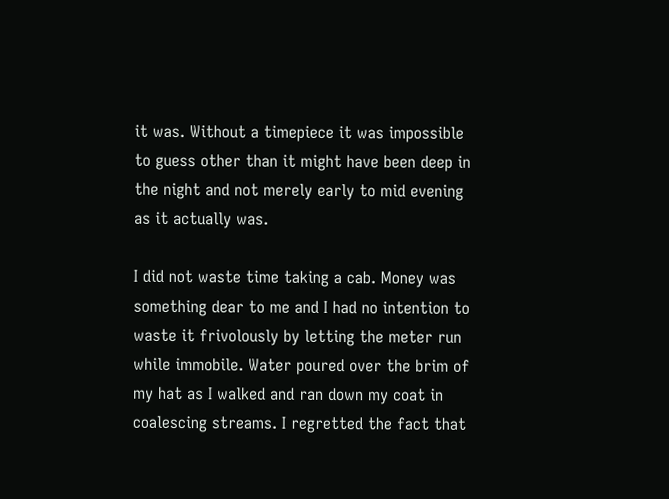it was. Without a timepiece it was impossible to guess other than it might have been deep in the night and not merely early to mid evening as it actually was.

I did not waste time taking a cab. Money was something dear to me and I had no intention to waste it frivolously by letting the meter run while immobile. Water poured over the brim of my hat as I walked and ran down my coat in coalescing streams. I regretted the fact that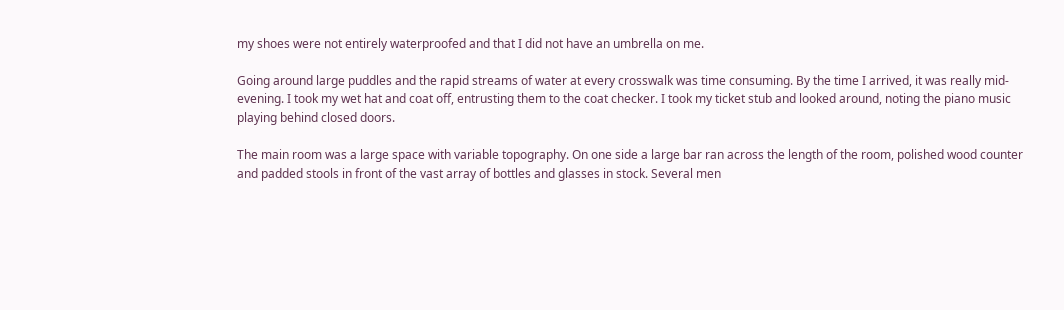my shoes were not entirely waterproofed and that I did not have an umbrella on me.

Going around large puddles and the rapid streams of water at every crosswalk was time consuming. By the time I arrived, it was really mid-evening. I took my wet hat and coat off, entrusting them to the coat checker. I took my ticket stub and looked around, noting the piano music playing behind closed doors.

The main room was a large space with variable topography. On one side a large bar ran across the length of the room, polished wood counter and padded stools in front of the vast array of bottles and glasses in stock. Several men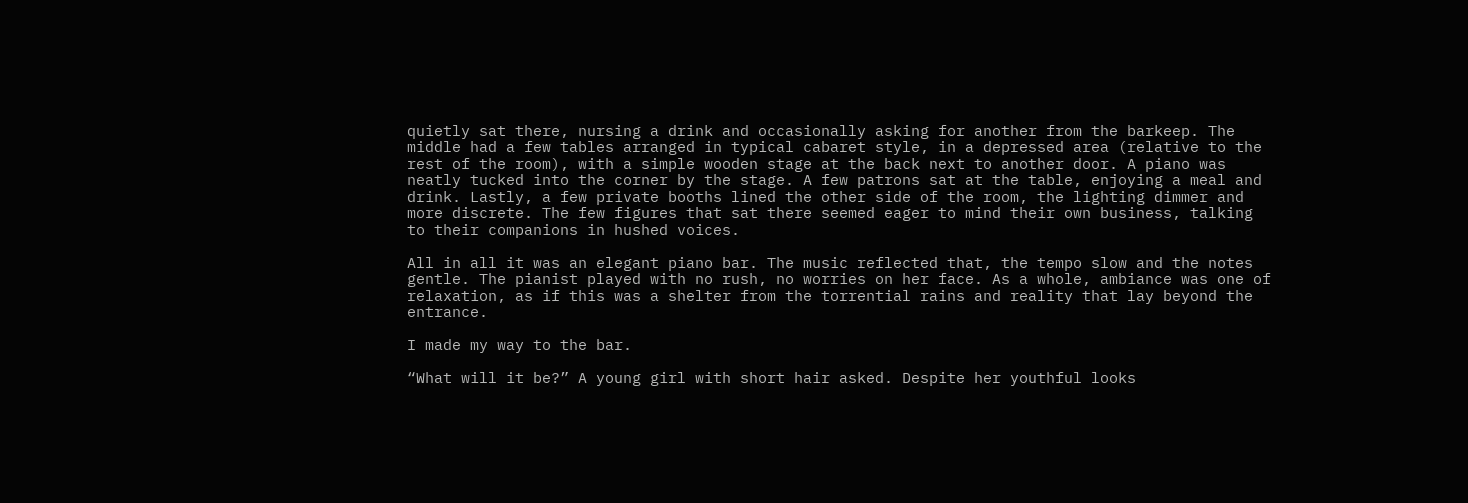quietly sat there, nursing a drink and occasionally asking for another from the barkeep. The middle had a few tables arranged in typical cabaret style, in a depressed area (relative to the rest of the room), with a simple wooden stage at the back next to another door. A piano was neatly tucked into the corner by the stage. A few patrons sat at the table, enjoying a meal and drink. Lastly, a few private booths lined the other side of the room, the lighting dimmer and more discrete. The few figures that sat there seemed eager to mind their own business, talking to their companions in hushed voices.

All in all it was an elegant piano bar. The music reflected that, the tempo slow and the notes gentle. The pianist played with no rush, no worries on her face. As a whole, ambiance was one of relaxation, as if this was a shelter from the torrential rains and reality that lay beyond the entrance.

I made my way to the bar.

“What will it be?” A young girl with short hair asked. Despite her youthful looks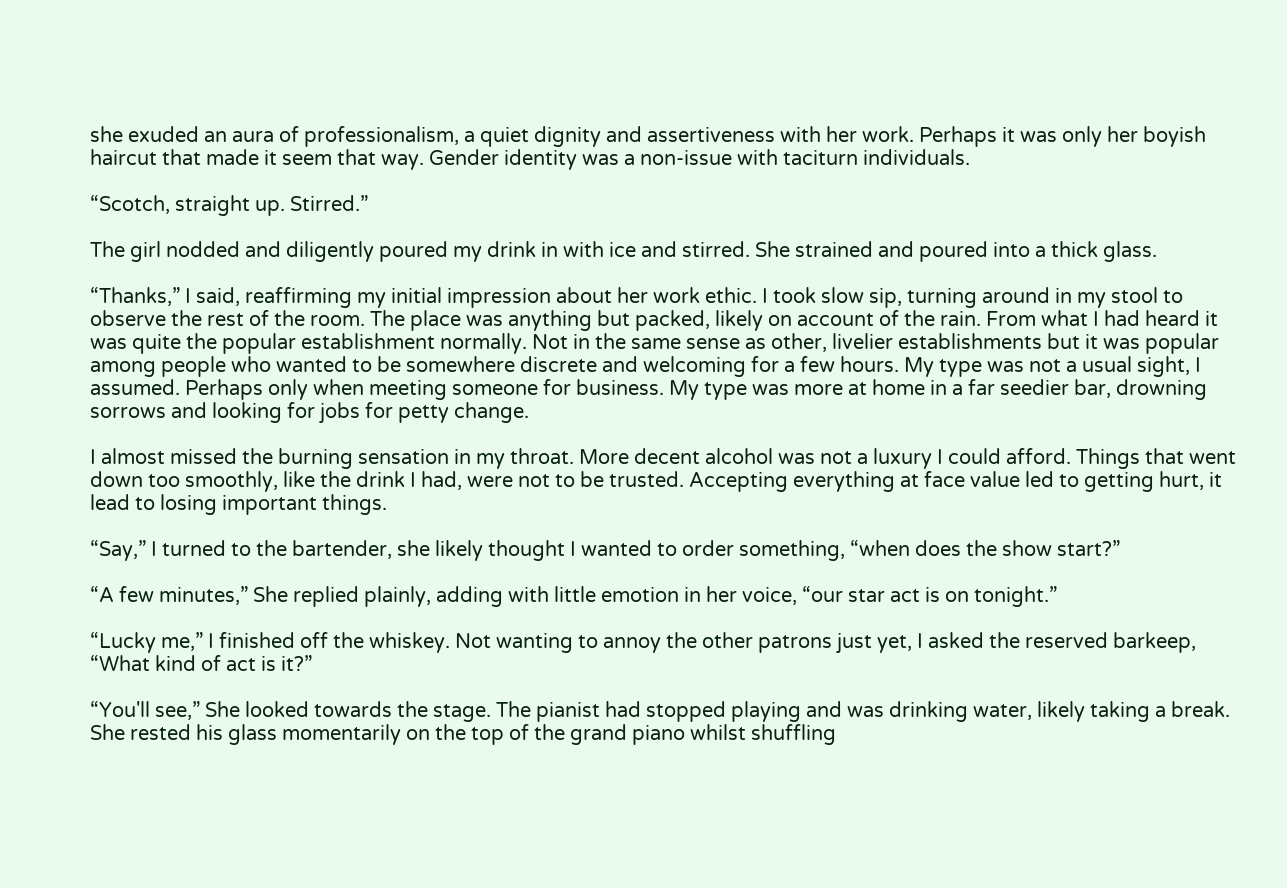she exuded an aura of professionalism, a quiet dignity and assertiveness with her work. Perhaps it was only her boyish haircut that made it seem that way. Gender identity was a non-issue with taciturn individuals.

“Scotch, straight up. Stirred.”

The girl nodded and diligently poured my drink in with ice and stirred. She strained and poured into a thick glass.

“Thanks,” I said, reaffirming my initial impression about her work ethic. I took slow sip, turning around in my stool to observe the rest of the room. The place was anything but packed, likely on account of the rain. From what I had heard it was quite the popular establishment normally. Not in the same sense as other, livelier establishments but it was popular among people who wanted to be somewhere discrete and welcoming for a few hours. My type was not a usual sight, I assumed. Perhaps only when meeting someone for business. My type was more at home in a far seedier bar, drowning sorrows and looking for jobs for petty change.

I almost missed the burning sensation in my throat. More decent alcohol was not a luxury I could afford. Things that went down too smoothly, like the drink I had, were not to be trusted. Accepting everything at face value led to getting hurt, it lead to losing important things.

“Say,” I turned to the bartender, she likely thought I wanted to order something, “when does the show start?”

“A few minutes,” She replied plainly, adding with little emotion in her voice, “our star act is on tonight.”

“Lucky me,” I finished off the whiskey. Not wanting to annoy the other patrons just yet, I asked the reserved barkeep, “What kind of act is it?”

“You'll see,” She looked towards the stage. The pianist had stopped playing and was drinking water, likely taking a break. She rested his glass momentarily on the top of the grand piano whilst shuffling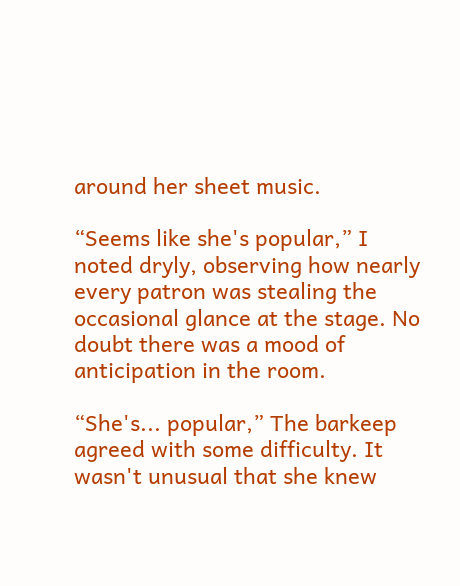around her sheet music.

“Seems like she's popular,” I noted dryly, observing how nearly every patron was stealing the occasional glance at the stage. No doubt there was a mood of anticipation in the room.

“She's... popular,” The barkeep agreed with some difficulty. It wasn't unusual that she knew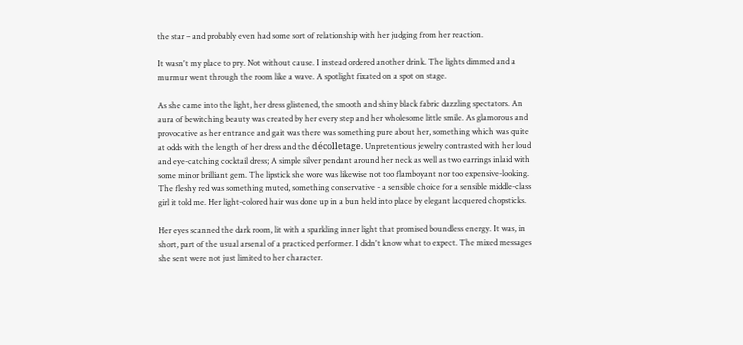the star – and probably even had some sort of relationship with her judging from her reaction.

It wasn't my place to pry. Not without cause. I instead ordered another drink. The lights dimmed and a murmur went through the room like a wave. A spotlight fixated on a spot on stage.

As she came into the light, her dress glistened, the smooth and shiny black fabric dazzling spectators. An aura of bewitching beauty was created by her every step and her wholesome little smile. As glamorous and provocative as her entrance and gait was there was something pure about her, something which was quite at odds with the length of her dress and the décolletage. Unpretentious jewelry contrasted with her loud and eye-catching cocktail dress; A simple silver pendant around her neck as well as two earrings inlaid with some minor brilliant gem. The lipstick she wore was likewise not too flamboyant nor too expensive-looking. The fleshy red was something muted, something conservative - a sensible choice for a sensible middle-class girl it told me. Her light-colored hair was done up in a bun held into place by elegant lacquered chopsticks.

Her eyes scanned the dark room, lit with a sparkling inner light that promised boundless energy. It was, in short, part of the usual arsenal of a practiced performer. I didn't know what to expect. The mixed messages she sent were not just limited to her character.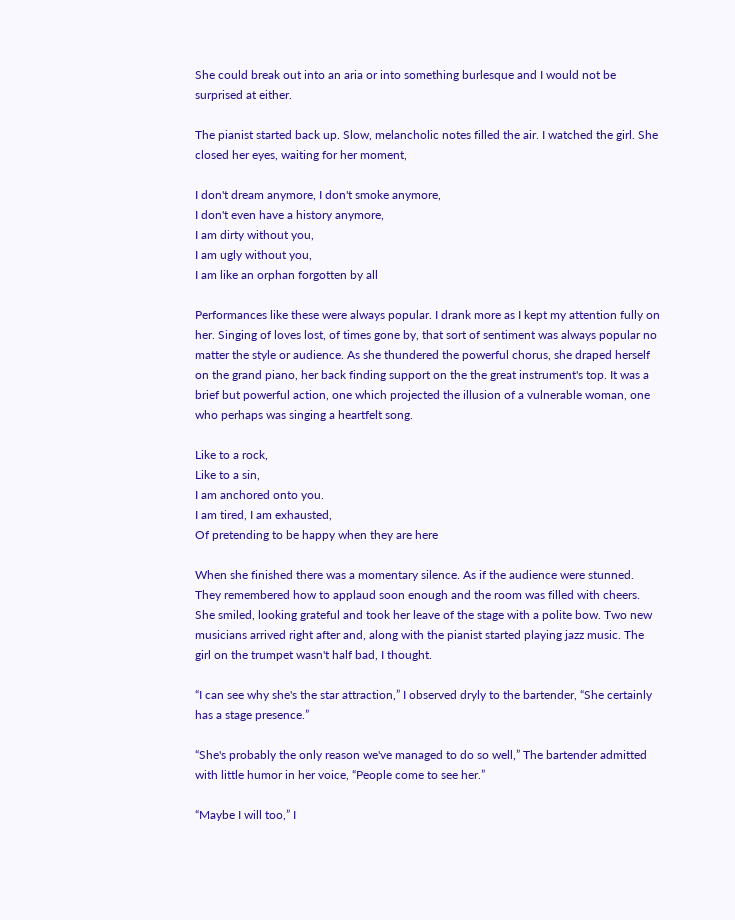She could break out into an aria or into something burlesque and I would not be surprised at either.

The pianist started back up. Slow, melancholic notes filled the air. I watched the girl. She closed her eyes, waiting for her moment,

I don't dream anymore, I don't smoke anymore,
I don't even have a history anymore,
I am dirty without you,
I am ugly without you,
I am like an orphan forgotten by all

Performances like these were always popular. I drank more as I kept my attention fully on her. Singing of loves lost, of times gone by, that sort of sentiment was always popular no matter the style or audience. As she thundered the powerful chorus, she draped herself on the grand piano, her back finding support on the the great instrument's top. It was a brief but powerful action, one which projected the illusion of a vulnerable woman, one who perhaps was singing a heartfelt song.

Like to a rock,
Like to a sin,
I am anchored onto you.
I am tired, I am exhausted,
Of pretending to be happy when they are here

When she finished there was a momentary silence. As if the audience were stunned. They remembered how to applaud soon enough and the room was filled with cheers. She smiled, looking grateful and took her leave of the stage with a polite bow. Two new musicians arrived right after and, along with the pianist started playing jazz music. The girl on the trumpet wasn't half bad, I thought.

“I can see why she's the star attraction,” I observed dryly to the bartender, “She certainly has a stage presence.”

“She's probably the only reason we've managed to do so well,” The bartender admitted with little humor in her voice, “People come to see her.”

“Maybe I will too,” I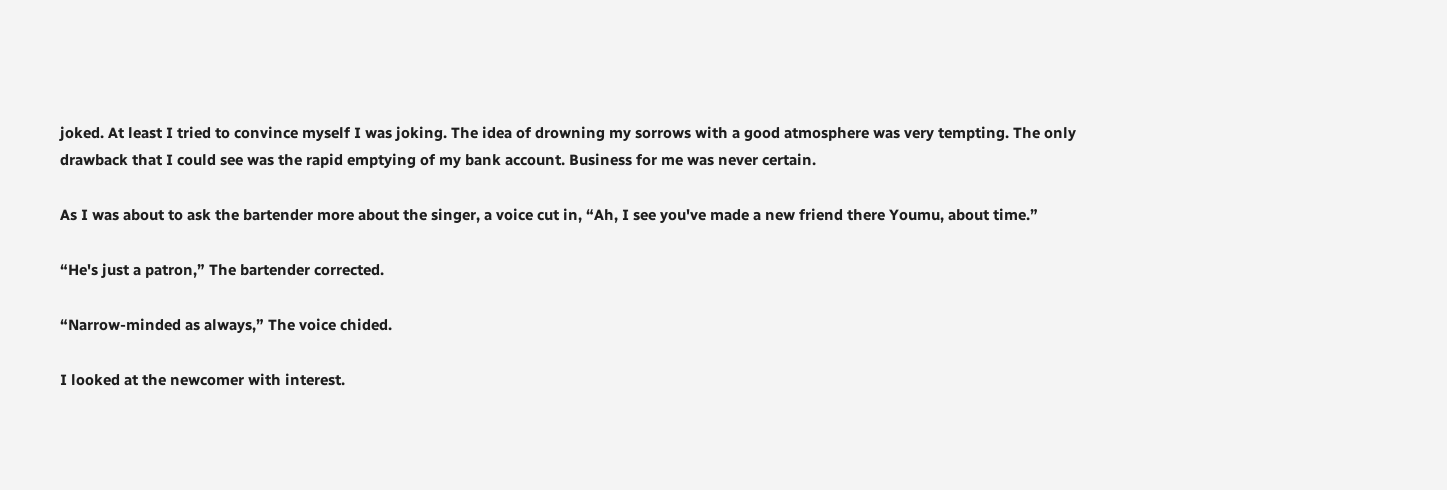joked. At least I tried to convince myself I was joking. The idea of drowning my sorrows with a good atmosphere was very tempting. The only drawback that I could see was the rapid emptying of my bank account. Business for me was never certain.

As I was about to ask the bartender more about the singer, a voice cut in, “Ah, I see you've made a new friend there Youmu, about time.”

“He's just a patron,” The bartender corrected.

“Narrow-minded as always,” The voice chided.

I looked at the newcomer with interest.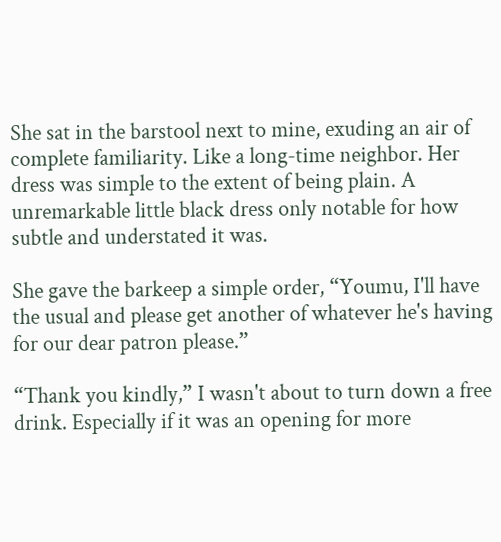She sat in the barstool next to mine, exuding an air of complete familiarity. Like a long-time neighbor. Her dress was simple to the extent of being plain. A unremarkable little black dress only notable for how subtle and understated it was.

She gave the barkeep a simple order, “Youmu, I'll have the usual and please get another of whatever he's having for our dear patron please.”

“Thank you kindly,” I wasn't about to turn down a free drink. Especially if it was an opening for more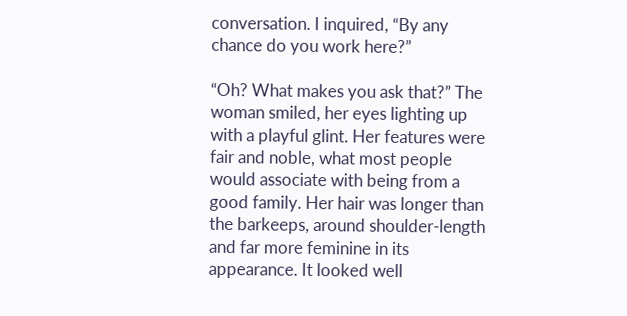conversation. I inquired, “By any chance do you work here?”

“Oh? What makes you ask that?” The woman smiled, her eyes lighting up with a playful glint. Her features were fair and noble, what most people would associate with being from a good family. Her hair was longer than the barkeeps, around shoulder-length and far more feminine in its appearance. It looked well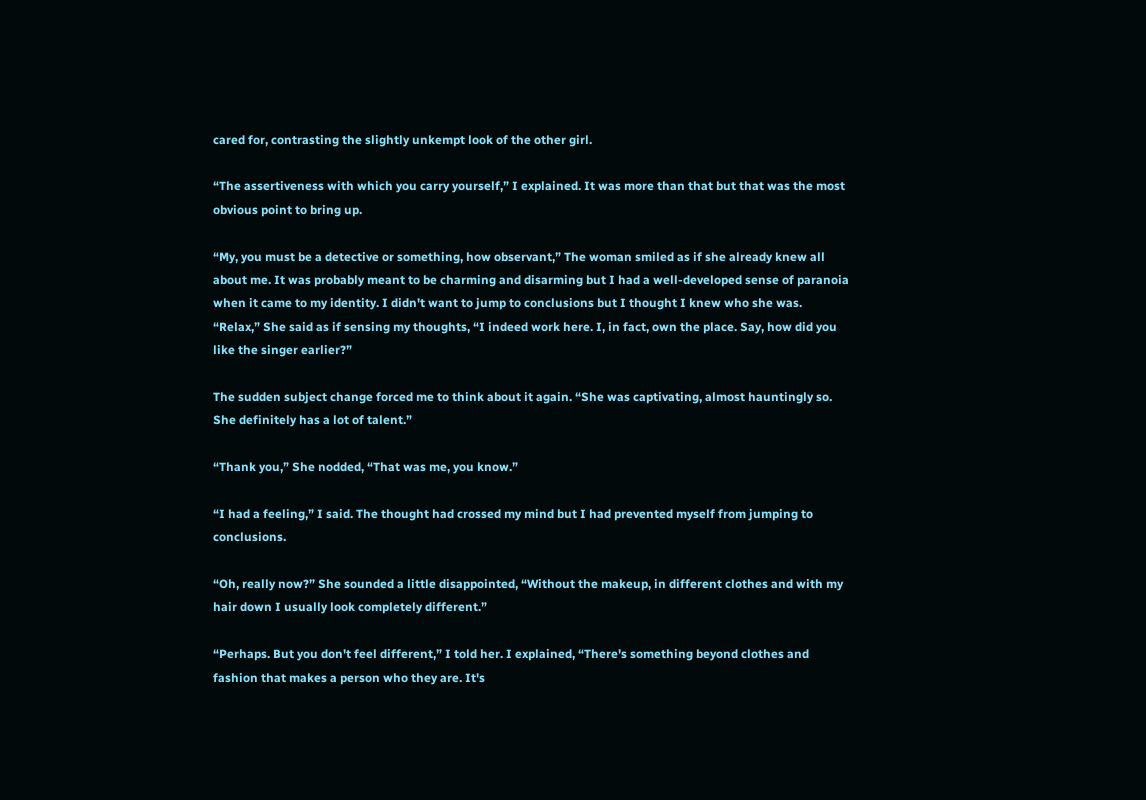cared for, contrasting the slightly unkempt look of the other girl.

“The assertiveness with which you carry yourself,” I explained. It was more than that but that was the most obvious point to bring up.

“My, you must be a detective or something, how observant,” The woman smiled as if she already knew all about me. It was probably meant to be charming and disarming but I had a well-developed sense of paranoia when it came to my identity. I didn't want to jump to conclusions but I thought I knew who she was. “Relax,” She said as if sensing my thoughts, “I indeed work here. I, in fact, own the place. Say, how did you like the singer earlier?”

The sudden subject change forced me to think about it again. “She was captivating, almost hauntingly so. She definitely has a lot of talent.”

“Thank you,” She nodded, “That was me, you know.”

“I had a feeling,” I said. The thought had crossed my mind but I had prevented myself from jumping to conclusions.

“Oh, really now?” She sounded a little disappointed, “Without the makeup, in different clothes and with my hair down I usually look completely different.”

“Perhaps. But you don't feel different,” I told her. I explained, “There's something beyond clothes and fashion that makes a person who they are. It's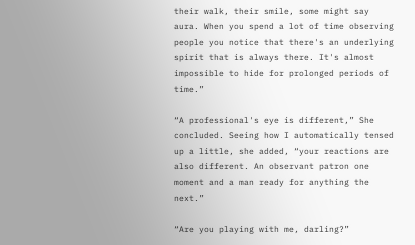their walk, their smile, some might say aura. When you spend a lot of time observing people you notice that there's an underlying spirit that is always there. It's almost impossible to hide for prolonged periods of time.”

“A professional's eye is different,” She concluded. Seeing how I automatically tensed up a little, she added, “your reactions are also different. An observant patron one moment and a man ready for anything the next.”

“Are you playing with me, darling?”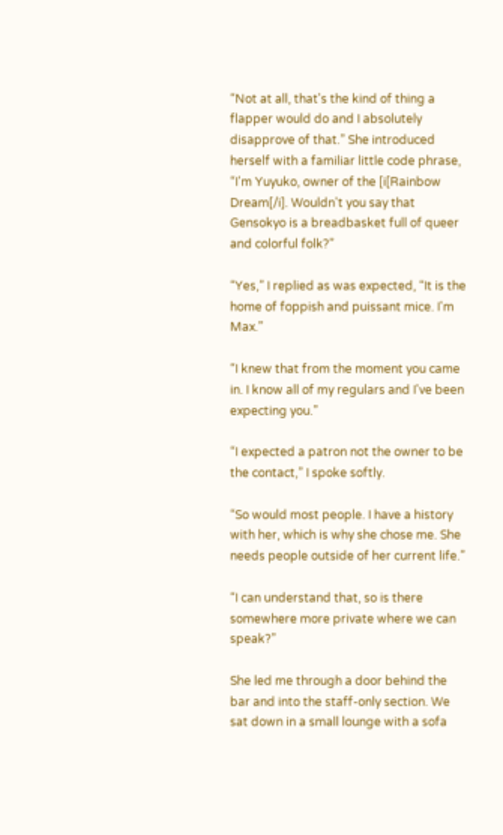“Not at all, that's the kind of thing a flapper would do and I absolutely disapprove of that.” She introduced herself with a familiar little code phrase, “I'm Yuyuko, owner of the [i[Rainbow Dream[/i]. Wouldn't you say that Gensokyo is a breadbasket full of queer and colorful folk?”

“Yes,” I replied as was expected, “It is the home of foppish and puissant mice. I'm Max.”

“I knew that from the moment you came in. I know all of my regulars and I've been expecting you.”

“I expected a patron not the owner to be the contact,” I spoke softly.

“So would most people. I have a history with her, which is why she chose me. She needs people outside of her current life.”

“I can understand that, so is there somewhere more private where we can speak?”

She led me through a door behind the bar and into the staff-only section. We sat down in a small lounge with a sofa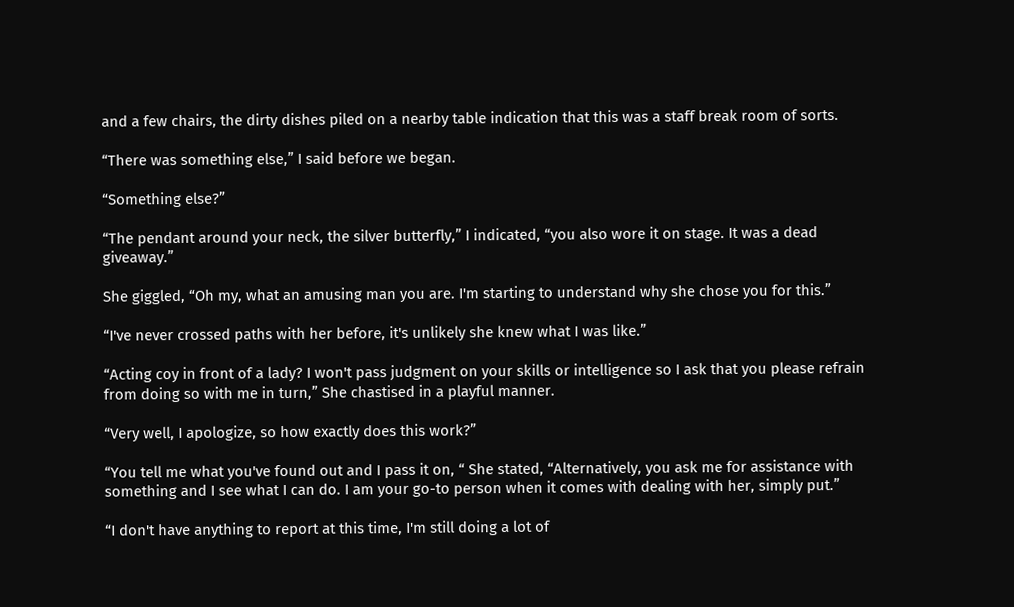and a few chairs, the dirty dishes piled on a nearby table indication that this was a staff break room of sorts.

“There was something else,” I said before we began.

“Something else?”

“The pendant around your neck, the silver butterfly,” I indicated, “you also wore it on stage. It was a dead giveaway.”

She giggled, “Oh my, what an amusing man you are. I'm starting to understand why she chose you for this.”

“I've never crossed paths with her before, it's unlikely she knew what I was like.”

“Acting coy in front of a lady? I won't pass judgment on your skills or intelligence so I ask that you please refrain from doing so with me in turn,” She chastised in a playful manner.

“Very well, I apologize, so how exactly does this work?”

“You tell me what you've found out and I pass it on, “ She stated, “Alternatively, you ask me for assistance with something and I see what I can do. I am your go-to person when it comes with dealing with her, simply put.”

“I don't have anything to report at this time, I'm still doing a lot of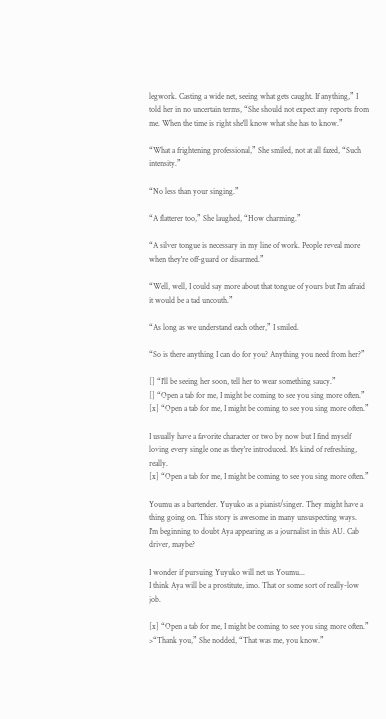legwork. Casting a wide net, seeing what gets caught. If anything,” I told her in no uncertain terms, “She should not expect any reports from me. When the time is right she'll know what she has to know.”

“What a frightening professional,” She smiled, not at all fazed, “Such intensity.”

“No less than your singing.”

“A flatterer too,” She laughed, “How charming.”

“A silver tongue is necessary in my line of work. People reveal more when they're off-guard or disarmed.”

“Well, well, I could say more about that tongue of yours but I'm afraid it would be a tad uncouth.”

“As long as we understand each other,” I smiled.

“So is there anything I can do for you? Anything you need from her?”

[] “I'll be seeing her soon, tell her to wear something saucy.”
[] “Open a tab for me, I might be coming to see you sing more often.”
[x] “Open a tab for me, I might be coming to see you sing more often.”

I usually have a favorite character or two by now but I find myself loving every single one as they're introduced. It's kind of refreshing, really.
[x] “Open a tab for me, I might be coming to see you sing more often.”

Youmu as a bartender. Yuyuko as a pianist/singer. They might have a thing going on. This story is awesome in many unsuspecting ways.
I'm beginning to doubt Aya appearing as a journalist in this AU. Cab driver, maybe?

I wonder if pursuing Yuyuko will net us Youmu...
I think Aya will be a prostitute, imo. That or some sort of really-low job.

[x] “Open a tab for me, I might be coming to see you sing more often.”
>“Thank you,” She nodded, “That was me, you know.”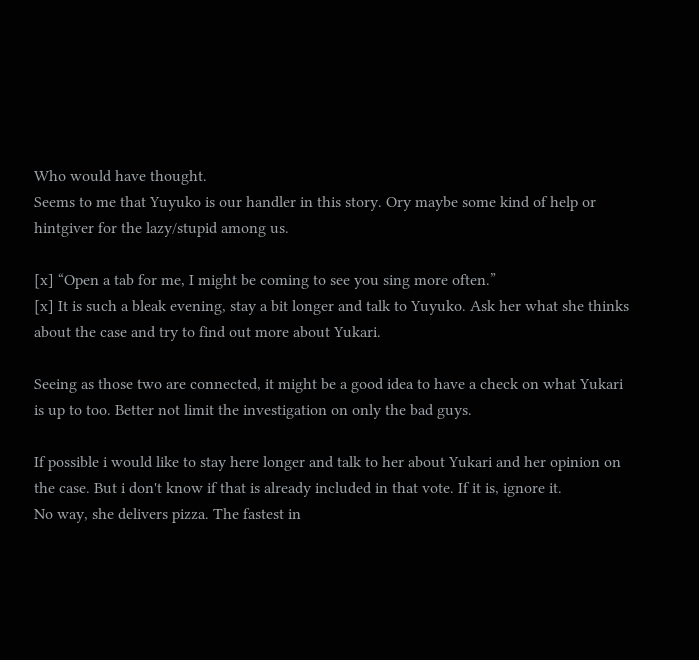Who would have thought.
Seems to me that Yuyuko is our handler in this story. Ory maybe some kind of help or hintgiver for the lazy/stupid among us.

[x] “Open a tab for me, I might be coming to see you sing more often.”
[x] It is such a bleak evening, stay a bit longer and talk to Yuyuko. Ask her what she thinks about the case and try to find out more about Yukari.

Seeing as those two are connected, it might be a good idea to have a check on what Yukari is up to too. Better not limit the investigation on only the bad guys.

If possible i would like to stay here longer and talk to her about Yukari and her opinion on the case. But i don't know if that is already included in that vote. If it is, ignore it.
No way, she delivers pizza. The fastest in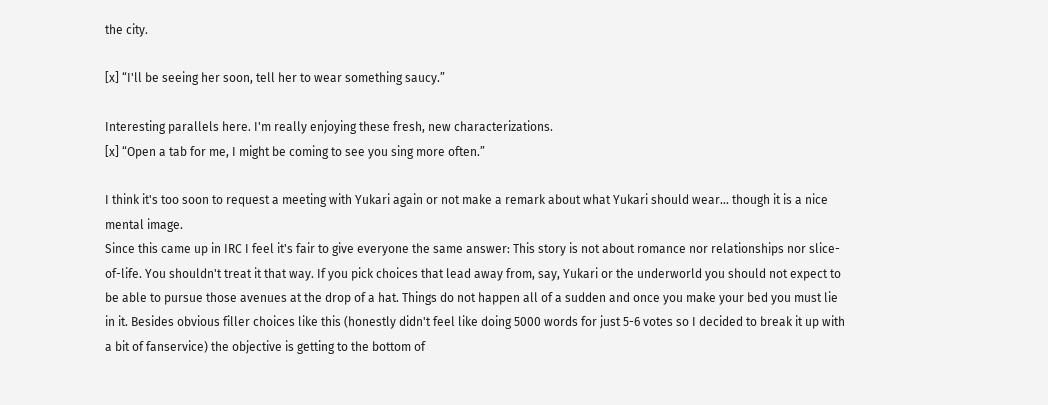the city.

[x] “I'll be seeing her soon, tell her to wear something saucy.”

Interesting parallels here. I'm really enjoying these fresh, new characterizations.
[x] “Open a tab for me, I might be coming to see you sing more often.”

I think it's too soon to request a meeting with Yukari again or not make a remark about what Yukari should wear... though it is a nice mental image.
Since this came up in IRC I feel it's fair to give everyone the same answer: This story is not about romance nor relationships nor slice-of-life. You shouldn't treat it that way. If you pick choices that lead away from, say, Yukari or the underworld you should not expect to be able to pursue those avenues at the drop of a hat. Things do not happen all of a sudden and once you make your bed you must lie in it. Besides obvious filler choices like this (honestly didn't feel like doing 5000 words for just 5-6 votes so I decided to break it up with a bit of fanservice) the objective is getting to the bottom of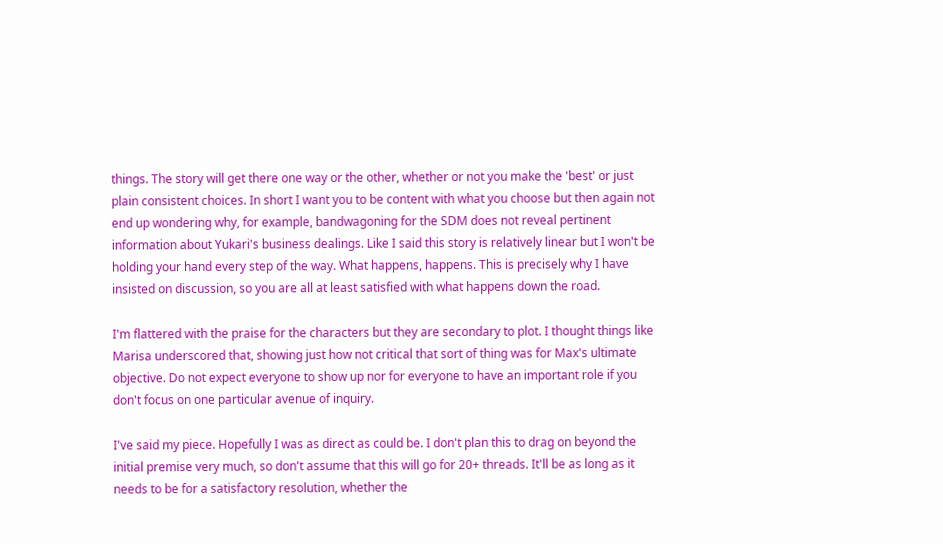things. The story will get there one way or the other, whether or not you make the 'best' or just plain consistent choices. In short I want you to be content with what you choose but then again not end up wondering why, for example, bandwagoning for the SDM does not reveal pertinent information about Yukari's business dealings. Like I said this story is relatively linear but I won't be holding your hand every step of the way. What happens, happens. This is precisely why I have insisted on discussion, so you are all at least satisfied with what happens down the road.

I'm flattered with the praise for the characters but they are secondary to plot. I thought things like Marisa underscored that, showing just how not critical that sort of thing was for Max's ultimate objective. Do not expect everyone to show up nor for everyone to have an important role if you don't focus on one particular avenue of inquiry.

I've said my piece. Hopefully I was as direct as could be. I don't plan this to drag on beyond the initial premise very much, so don't assume that this will go for 20+ threads. It'll be as long as it needs to be for a satisfactory resolution, whether the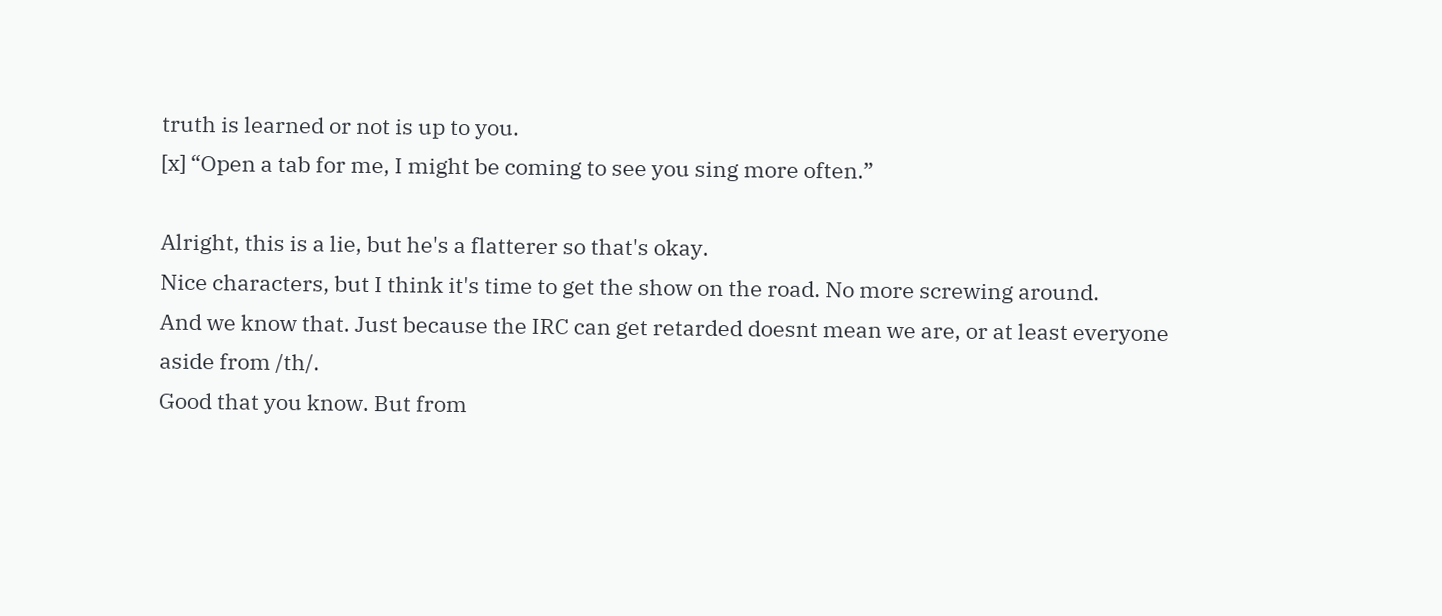truth is learned or not is up to you.
[x] “Open a tab for me, I might be coming to see you sing more often.”

Alright, this is a lie, but he's a flatterer so that's okay.
Nice characters, but I think it's time to get the show on the road. No more screwing around.
And we know that. Just because the IRC can get retarded doesnt mean we are, or at least everyone aside from /th/.
Good that you know. But from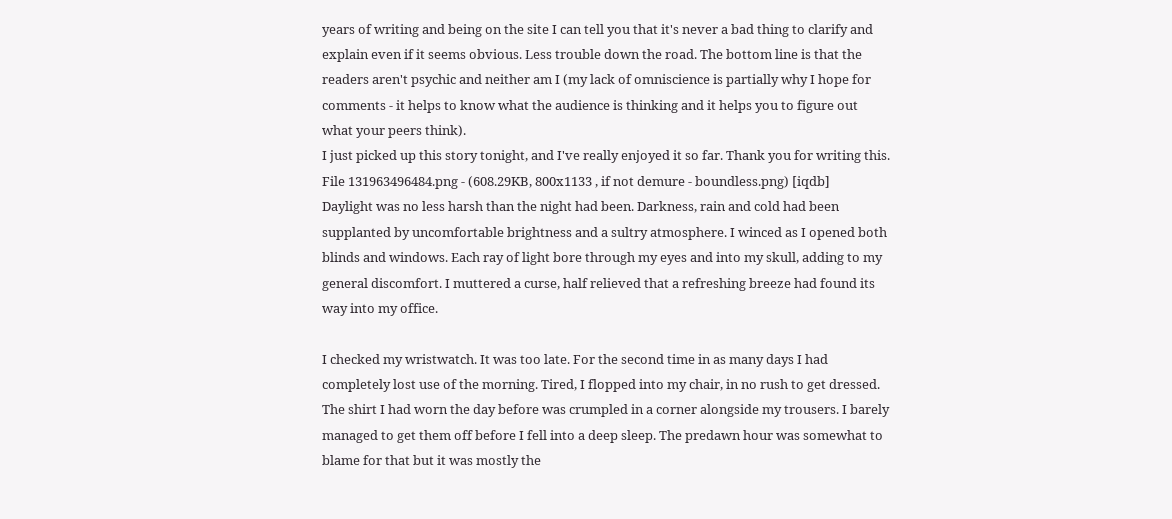years of writing and being on the site I can tell you that it's never a bad thing to clarify and explain even if it seems obvious. Less trouble down the road. The bottom line is that the readers aren't psychic and neither am I (my lack of omniscience is partially why I hope for comments - it helps to know what the audience is thinking and it helps you to figure out what your peers think).
I just picked up this story tonight, and I've really enjoyed it so far. Thank you for writing this.
File 131963496484.png - (608.29KB, 800x1133 , if not demure - boundless.png) [iqdb]
Daylight was no less harsh than the night had been. Darkness, rain and cold had been supplanted by uncomfortable brightness and a sultry atmosphere. I winced as I opened both blinds and windows. Each ray of light bore through my eyes and into my skull, adding to my general discomfort. I muttered a curse, half relieved that a refreshing breeze had found its way into my office.

I checked my wristwatch. It was too late. For the second time in as many days I had completely lost use of the morning. Tired, I flopped into my chair, in no rush to get dressed. The shirt I had worn the day before was crumpled in a corner alongside my trousers. I barely managed to get them off before I fell into a deep sleep. The predawn hour was somewhat to blame for that but it was mostly the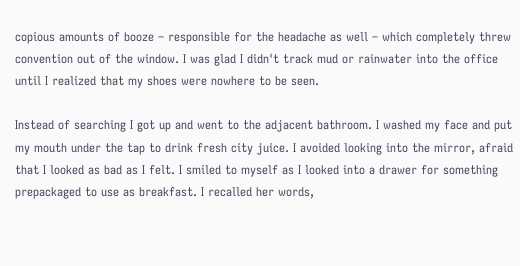copious amounts of booze – responsible for the headache as well – which completely threw convention out of the window. I was glad I didn't track mud or rainwater into the office until I realized that my shoes were nowhere to be seen.

Instead of searching I got up and went to the adjacent bathroom. I washed my face and put my mouth under the tap to drink fresh city juice. I avoided looking into the mirror, afraid that I looked as bad as I felt. I smiled to myself as I looked into a drawer for something prepackaged to use as breakfast. I recalled her words,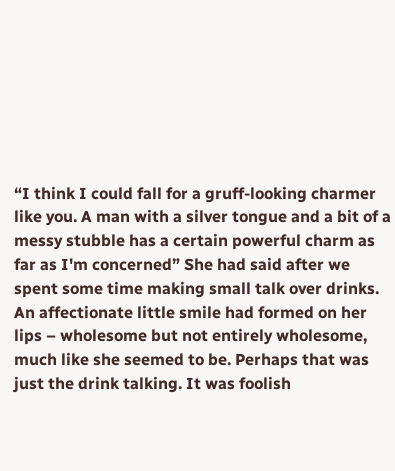“I think I could fall for a gruff-looking charmer like you. A man with a silver tongue and a bit of a messy stubble has a certain powerful charm as far as I'm concerned” She had said after we spent some time making small talk over drinks. An affectionate little smile had formed on her lips – wholesome but not entirely wholesome, much like she seemed to be. Perhaps that was just the drink talking. It was foolish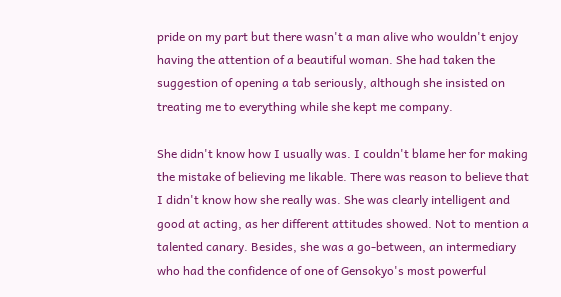pride on my part but there wasn't a man alive who wouldn't enjoy having the attention of a beautiful woman. She had taken the suggestion of opening a tab seriously, although she insisted on treating me to everything while she kept me company.

She didn't know how I usually was. I couldn't blame her for making the mistake of believing me likable. There was reason to believe that I didn't know how she really was. She was clearly intelligent and good at acting, as her different attitudes showed. Not to mention a talented canary. Besides, she was a go-between, an intermediary who had the confidence of one of Gensokyo's most powerful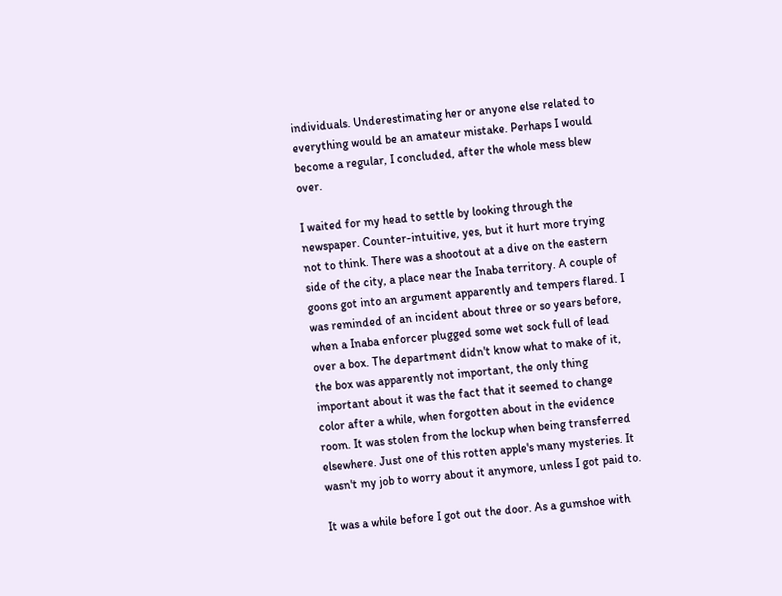individuals. Underestimating her or anyone else related to everything would be an amateur mistake. Perhaps I would become a regular, I concluded, after the whole mess blew over.

I waited for my head to settle by looking through the newspaper. Counter-intuitive, yes, but it hurt more trying not to think. There was a shootout at a dive on the eastern side of the city, a place near the Inaba territory. A couple of goons got into an argument apparently and tempers flared. I was reminded of an incident about three or so years before, when a Inaba enforcer plugged some wet sock full of lead over a box. The department didn't know what to make of it, the box was apparently not important, the only thing important about it was the fact that it seemed to change color after a while, when forgotten about in the evidence room. It was stolen from the lockup when being transferred elsewhere. Just one of this rotten apple's many mysteries. It wasn't my job to worry about it anymore, unless I got paid to.

It was a while before I got out the door. As a gumshoe with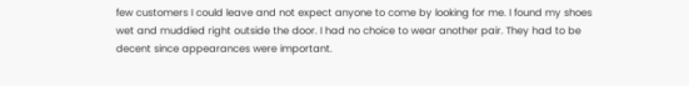few customers I could leave and not expect anyone to come by looking for me. I found my shoes wet and muddied right outside the door. I had no choice to wear another pair. They had to be decent since appearances were important.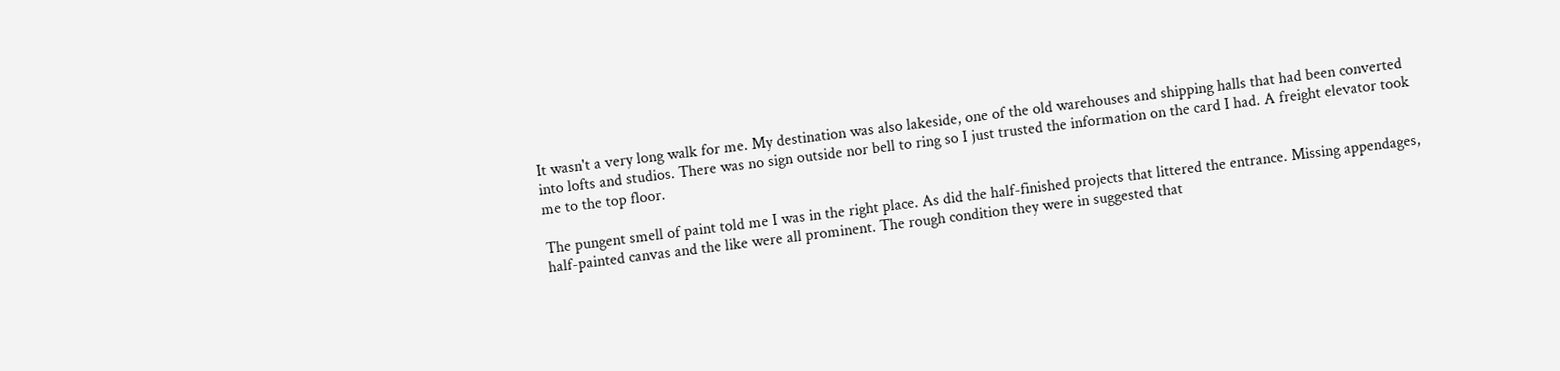It wasn't a very long walk for me. My destination was also lakeside, one of the old warehouses and shipping halls that had been converted into lofts and studios. There was no sign outside nor bell to ring so I just trusted the information on the card I had. A freight elevator took me to the top floor.

The pungent smell of paint told me I was in the right place. As did the half-finished projects that littered the entrance. Missing appendages, half-painted canvas and the like were all prominent. The rough condition they were in suggested that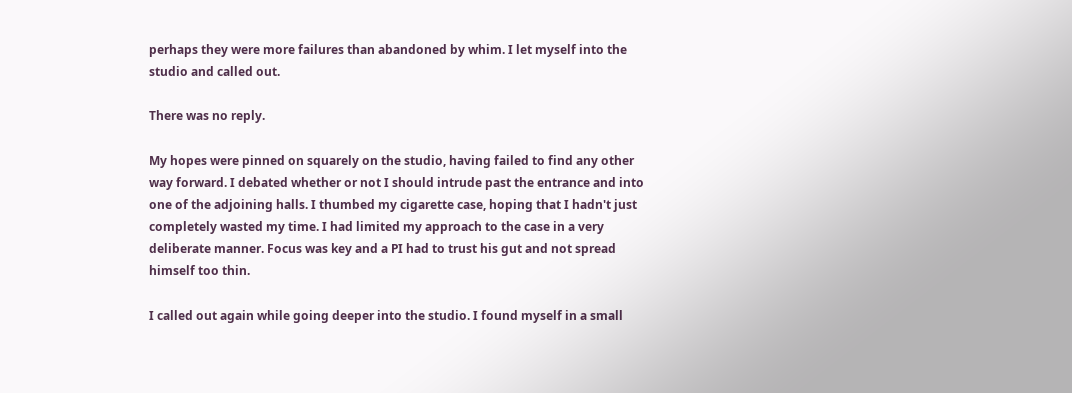perhaps they were more failures than abandoned by whim. I let myself into the studio and called out.

There was no reply.

My hopes were pinned on squarely on the studio, having failed to find any other way forward. I debated whether or not I should intrude past the entrance and into one of the adjoining halls. I thumbed my cigarette case, hoping that I hadn't just completely wasted my time. I had limited my approach to the case in a very deliberate manner. Focus was key and a PI had to trust his gut and not spread himself too thin.

I called out again while going deeper into the studio. I found myself in a small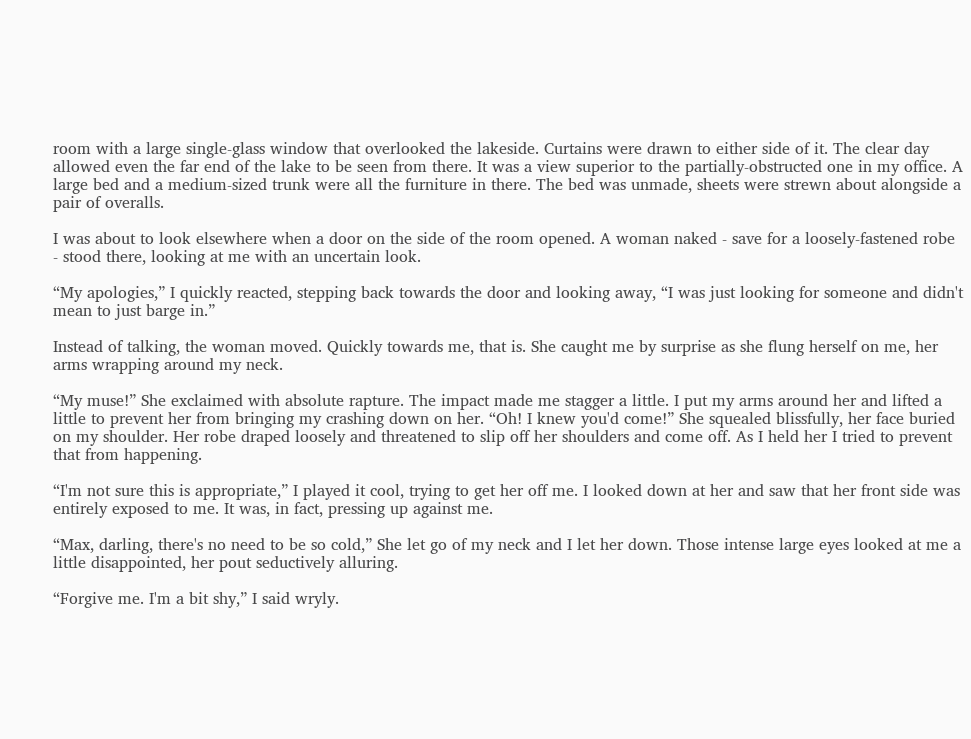room with a large single-glass window that overlooked the lakeside. Curtains were drawn to either side of it. The clear day allowed even the far end of the lake to be seen from there. It was a view superior to the partially-obstructed one in my office. A large bed and a medium-sized trunk were all the furniture in there. The bed was unmade, sheets were strewn about alongside a pair of overalls.

I was about to look elsewhere when a door on the side of the room opened. A woman naked - save for a loosely-fastened robe - stood there, looking at me with an uncertain look.

“My apologies,” I quickly reacted, stepping back towards the door and looking away, “I was just looking for someone and didn't mean to just barge in.”

Instead of talking, the woman moved. Quickly towards me, that is. She caught me by surprise as she flung herself on me, her arms wrapping around my neck.

“My muse!” She exclaimed with absolute rapture. The impact made me stagger a little. I put my arms around her and lifted a little to prevent her from bringing my crashing down on her. “Oh! I knew you'd come!” She squealed blissfully, her face buried on my shoulder. Her robe draped loosely and threatened to slip off her shoulders and come off. As I held her I tried to prevent that from happening.

“I'm not sure this is appropriate,” I played it cool, trying to get her off me. I looked down at her and saw that her front side was entirely exposed to me. It was, in fact, pressing up against me.

“Max, darling, there's no need to be so cold,” She let go of my neck and I let her down. Those intense large eyes looked at me a little disappointed, her pout seductively alluring.

“Forgive me. I'm a bit shy,” I said wryly.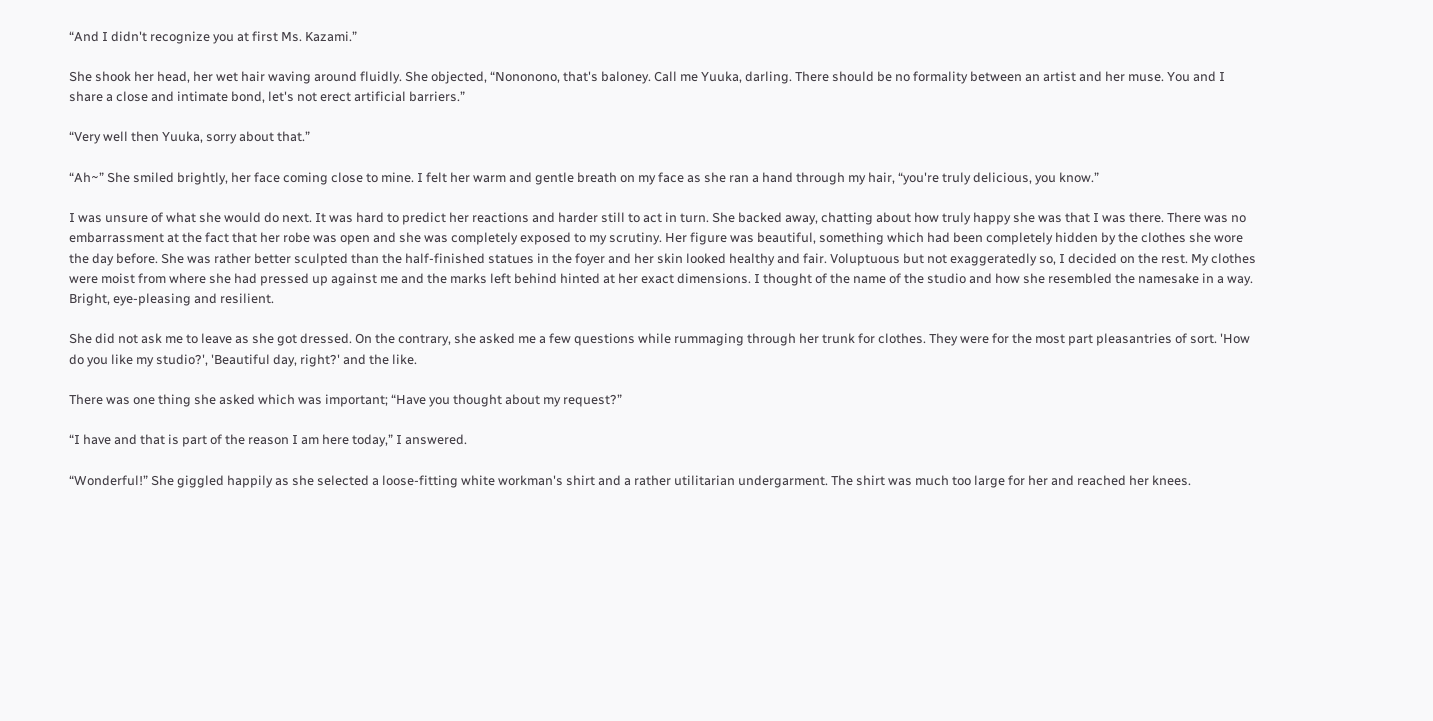“And I didn't recognize you at first Ms. Kazami.”

She shook her head, her wet hair waving around fluidly. She objected, “Nononono, that's baloney. Call me Yuuka, darling. There should be no formality between an artist and her muse. You and I share a close and intimate bond, let's not erect artificial barriers.”

“Very well then Yuuka, sorry about that.”

“Ah~” She smiled brightly, her face coming close to mine. I felt her warm and gentle breath on my face as she ran a hand through my hair, “you're truly delicious, you know.”

I was unsure of what she would do next. It was hard to predict her reactions and harder still to act in turn. She backed away, chatting about how truly happy she was that I was there. There was no embarrassment at the fact that her robe was open and she was completely exposed to my scrutiny. Her figure was beautiful, something which had been completely hidden by the clothes she wore the day before. She was rather better sculpted than the half-finished statues in the foyer and her skin looked healthy and fair. Voluptuous but not exaggeratedly so, I decided on the rest. My clothes were moist from where she had pressed up against me and the marks left behind hinted at her exact dimensions. I thought of the name of the studio and how she resembled the namesake in a way. Bright, eye-pleasing and resilient.

She did not ask me to leave as she got dressed. On the contrary, she asked me a few questions while rummaging through her trunk for clothes. They were for the most part pleasantries of sort. 'How do you like my studio?', 'Beautiful day, right?' and the like.

There was one thing she asked which was important; “Have you thought about my request?”

“I have and that is part of the reason I am here today,” I answered.

“Wonderful!” She giggled happily as she selected a loose-fitting white workman's shirt and a rather utilitarian undergarment. The shirt was much too large for her and reached her knees.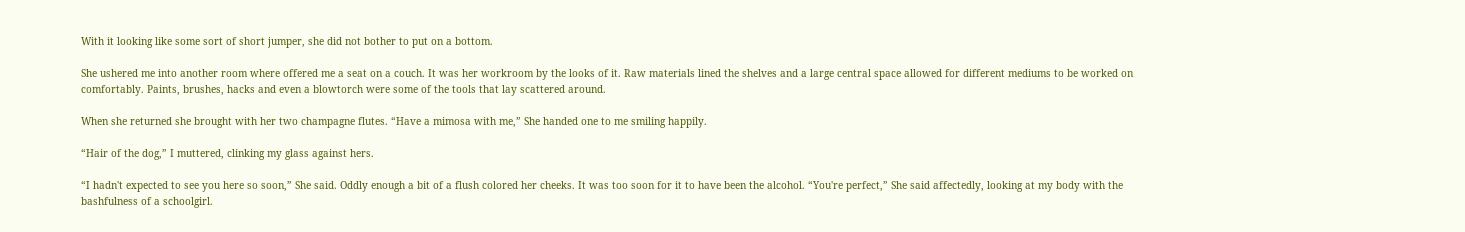With it looking like some sort of short jumper, she did not bother to put on a bottom.

She ushered me into another room where offered me a seat on a couch. It was her workroom by the looks of it. Raw materials lined the shelves and a large central space allowed for different mediums to be worked on comfortably. Paints, brushes, hacks and even a blowtorch were some of the tools that lay scattered around.

When she returned she brought with her two champagne flutes. “Have a mimosa with me,” She handed one to me smiling happily.

“Hair of the dog,” I muttered, clinking my glass against hers.

“I hadn't expected to see you here so soon,” She said. Oddly enough a bit of a flush colored her cheeks. It was too soon for it to have been the alcohol. “You're perfect,” She said affectedly, looking at my body with the bashfulness of a schoolgirl.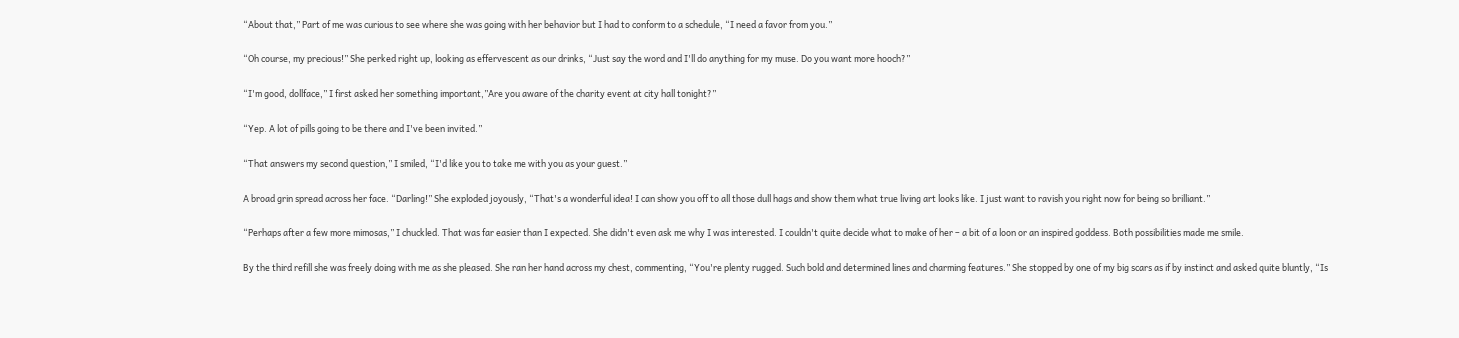“About that,” Part of me was curious to see where she was going with her behavior but I had to conform to a schedule, “I need a favor from you.”

“Oh course, my precious!” She perked right up, looking as effervescent as our drinks, “Just say the word and I'll do anything for my muse. Do you want more hooch?”

“I'm good, dollface,” I first asked her something important,”Are you aware of the charity event at city hall tonight?”

“Yep. A lot of pills going to be there and I've been invited.”

“That answers my second question,” I smiled, “I'd like you to take me with you as your guest.”

A broad grin spread across her face. “Darling!” She exploded joyously, “That's a wonderful idea! I can show you off to all those dull hags and show them what true living art looks like. I just want to ravish you right now for being so brilliant.”

“Perhaps after a few more mimosas,” I chuckled. That was far easier than I expected. She didn't even ask me why I was interested. I couldn't quite decide what to make of her – a bit of a loon or an inspired goddess. Both possibilities made me smile.

By the third refill she was freely doing with me as she pleased. She ran her hand across my chest, commenting, “You're plenty rugged. Such bold and determined lines and charming features.” She stopped by one of my big scars as if by instinct and asked quite bluntly, “Is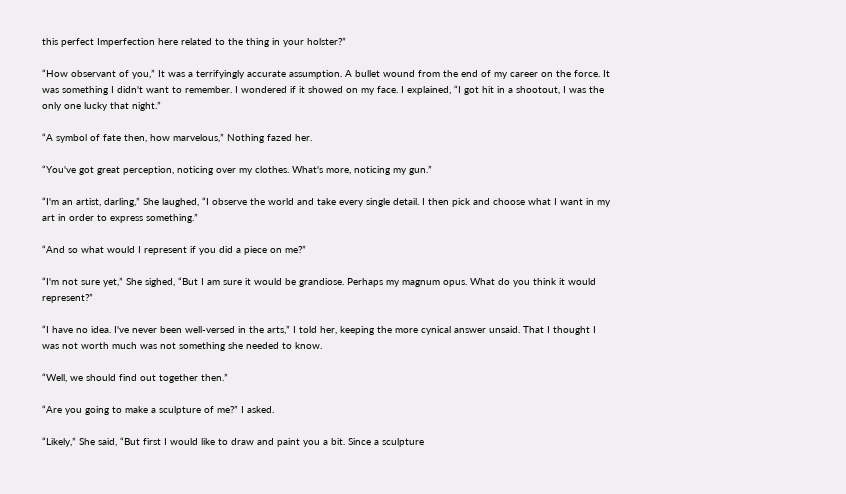this perfect Imperfection here related to the thing in your holster?”

“How observant of you,” It was a terrifyingly accurate assumption. A bullet wound from the end of my career on the force. It was something I didn't want to remember. I wondered if it showed on my face. I explained, “I got hit in a shootout, I was the only one lucky that night.”

“A symbol of fate then, how marvelous,” Nothing fazed her.

“You've got great perception, noticing over my clothes. What's more, noticing my gun.”

“I'm an artist, darling,” She laughed, “I observe the world and take every single detail. I then pick and choose what I want in my art in order to express something.”

“And so what would I represent if you did a piece on me?”

“I'm not sure yet,” She sighed, “But I am sure it would be grandiose. Perhaps my magnum opus. What do you think it would represent?”

“I have no idea. I've never been well-versed in the arts,” I told her, keeping the more cynical answer unsaid. That I thought I was not worth much was not something she needed to know.

“Well, we should find out together then.”

“Are you going to make a sculpture of me?” I asked.

“Likely,” She said, “But first I would like to draw and paint you a bit. Since a sculpture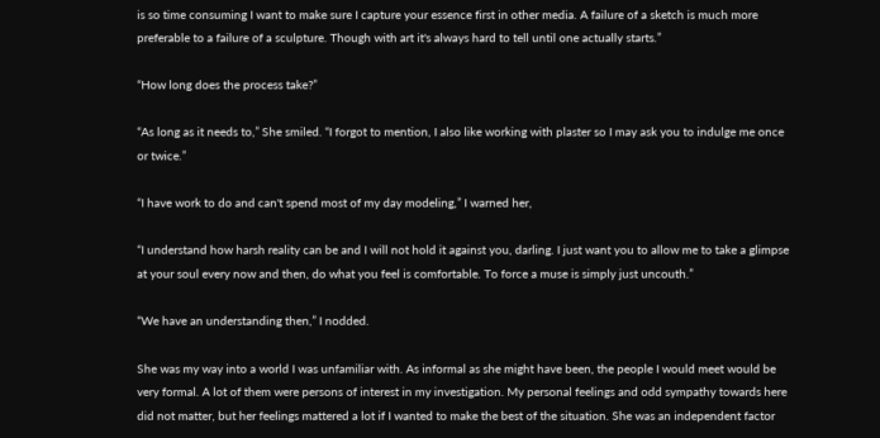is so time consuming I want to make sure I capture your essence first in other media. A failure of a sketch is much more preferable to a failure of a sculpture. Though with art it's always hard to tell until one actually starts.”

“How long does the process take?”

“As long as it needs to,” She smiled. “I forgot to mention, I also like working with plaster so I may ask you to indulge me once or twice.”

“I have work to do and can't spend most of my day modeling,” I warned her,

“I understand how harsh reality can be and I will not hold it against you, darling. I just want you to allow me to take a glimpse at your soul every now and then, do what you feel is comfortable. To force a muse is simply just uncouth.”

“We have an understanding then,” I nodded.

She was my way into a world I was unfamiliar with. As informal as she might have been, the people I would meet would be very formal. A lot of them were persons of interest in my investigation. My personal feelings and odd sympathy towards here did not matter, but her feelings mattered a lot if I wanted to make the best of the situation. She was an independent factor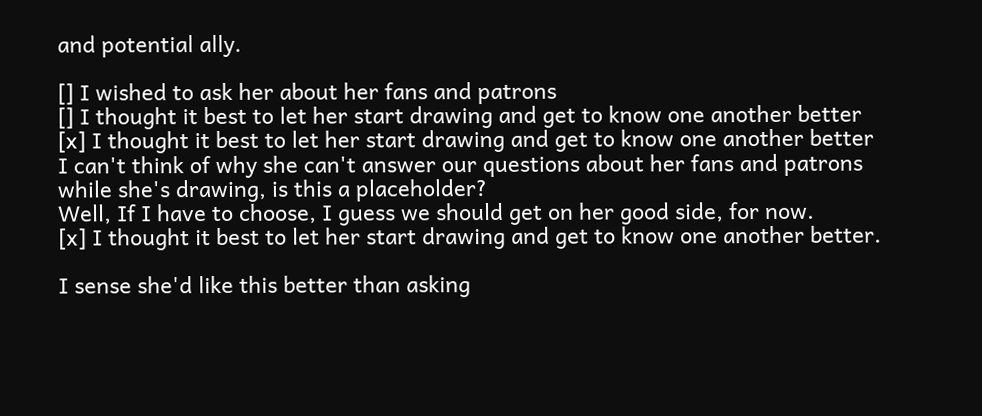and potential ally.

[] I wished to ask her about her fans and patrons
[] I thought it best to let her start drawing and get to know one another better
[x] I thought it best to let her start drawing and get to know one another better
I can't think of why she can't answer our questions about her fans and patrons while she's drawing, is this a placeholder?
Well, If I have to choose, I guess we should get on her good side, for now.
[x] I thought it best to let her start drawing and get to know one another better.

I sense she'd like this better than asking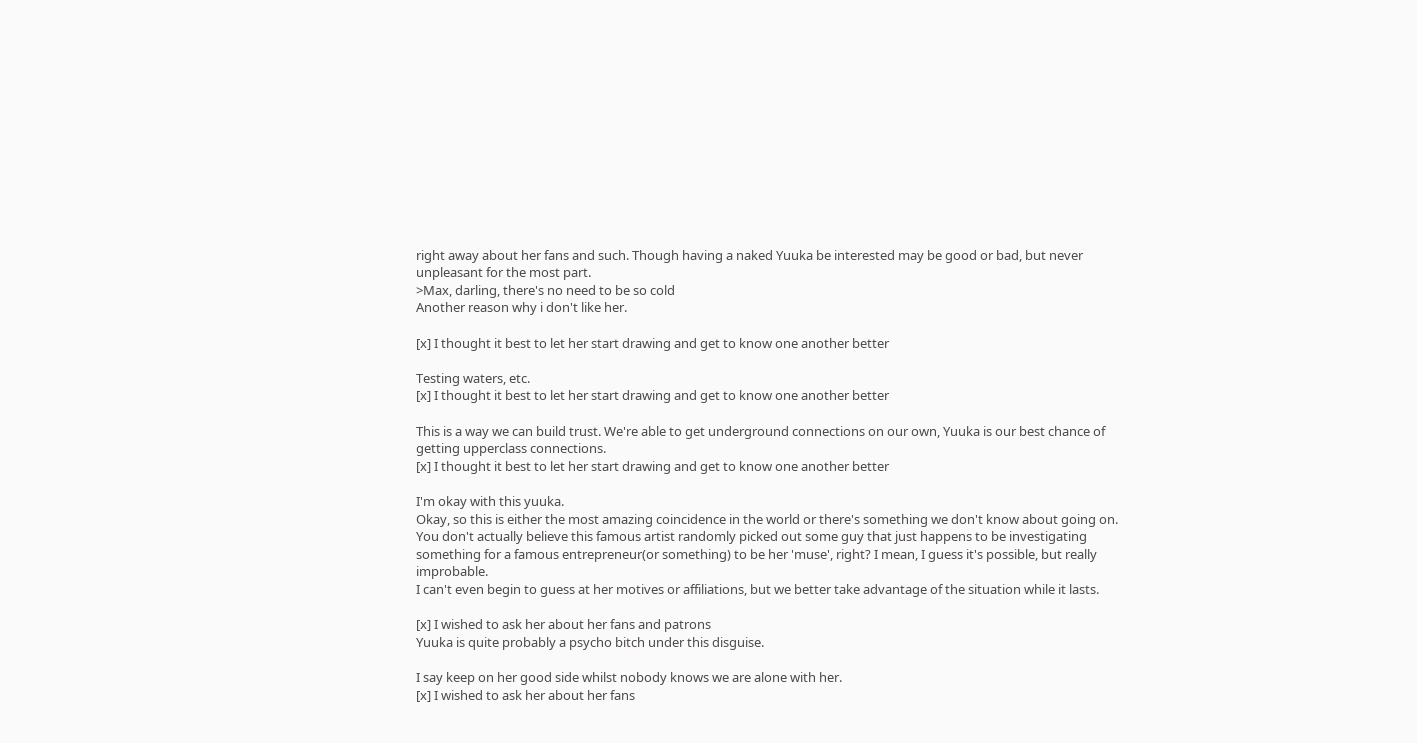right away about her fans and such. Though having a naked Yuuka be interested may be good or bad, but never unpleasant for the most part.
>Max, darling, there's no need to be so cold
Another reason why i don't like her.

[x] I thought it best to let her start drawing and get to know one another better

Testing waters, etc.
[x] I thought it best to let her start drawing and get to know one another better

This is a way we can build trust. We're able to get underground connections on our own, Yuuka is our best chance of getting upperclass connections.
[x] I thought it best to let her start drawing and get to know one another better

I'm okay with this yuuka.
Okay, so this is either the most amazing coincidence in the world or there's something we don't know about going on. You don't actually believe this famous artist randomly picked out some guy that just happens to be investigating something for a famous entrepreneur(or something) to be her 'muse', right? I mean, I guess it's possible, but really improbable.
I can't even begin to guess at her motives or affiliations, but we better take advantage of the situation while it lasts.

[x] I wished to ask her about her fans and patrons
Yuuka is quite probably a psycho bitch under this disguise.

I say keep on her good side whilst nobody knows we are alone with her.
[x] I wished to ask her about her fans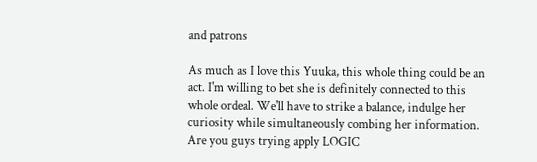and patrons

As much as I love this Yuuka, this whole thing could be an act. I'm willing to bet she is definitely connected to this whole ordeal. We'll have to strike a balance, indulge her curiosity while simultaneously combing her information.
Are you guys trying apply LOGIC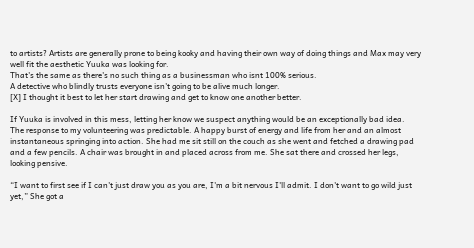to artists? Artists are generally prone to being kooky and having their own way of doing things and Max may very well fit the aesthetic Yuuka was looking for.
That's the same as there's no such thing as a businessman who isnt 100% serious.
A detective who blindly trusts everyone isn't going to be alive much longer.
[X] I thought it best to let her start drawing and get to know one another better.

If Yuuka is involved in this mess, letting her know we suspect anything would be an exceptionally bad idea.
The response to my volunteering was predictable. A happy burst of energy and life from her and an almost instantaneous springing into action. She had me sit still on the couch as she went and fetched a drawing pad and a few pencils. A chair was brought in and placed across from me. She sat there and crossed her legs, looking pensive.

“I want to first see if I can't just draw you as you are, I'm a bit nervous I'll admit. I don't want to go wild just yet,” She got a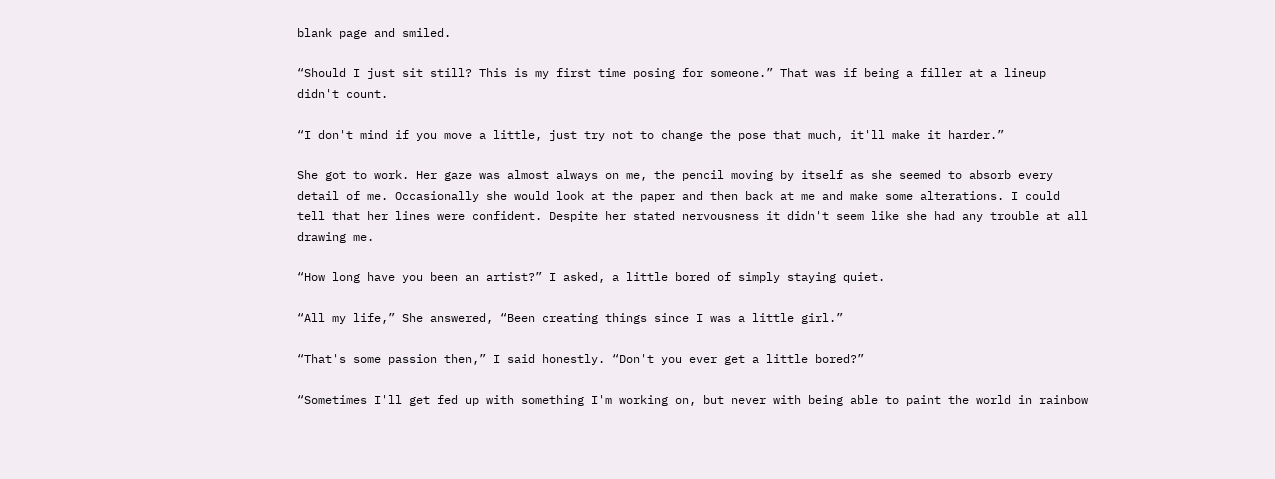blank page and smiled.

“Should I just sit still? This is my first time posing for someone.” That was if being a filler at a lineup didn't count.

“I don't mind if you move a little, just try not to change the pose that much, it'll make it harder.”

She got to work. Her gaze was almost always on me, the pencil moving by itself as she seemed to absorb every detail of me. Occasionally she would look at the paper and then back at me and make some alterations. I could tell that her lines were confident. Despite her stated nervousness it didn't seem like she had any trouble at all drawing me.

“How long have you been an artist?” I asked, a little bored of simply staying quiet.

“All my life,” She answered, “Been creating things since I was a little girl.”

“That's some passion then,” I said honestly. “Don't you ever get a little bored?”

“Sometimes I'll get fed up with something I'm working on, but never with being able to paint the world in rainbow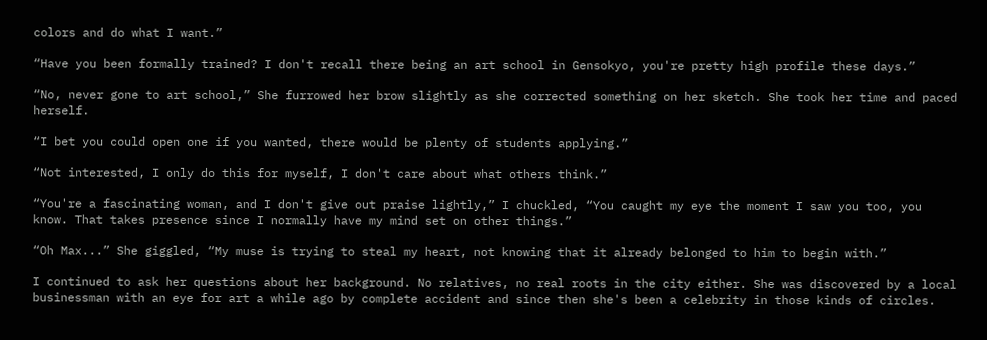colors and do what I want.”

“Have you been formally trained? I don't recall there being an art school in Gensokyo, you're pretty high profile these days.”

“No, never gone to art school,” She furrowed her brow slightly as she corrected something on her sketch. She took her time and paced herself.

“I bet you could open one if you wanted, there would be plenty of students applying.”

“Not interested, I only do this for myself, I don't care about what others think.”

“You're a fascinating woman, and I don't give out praise lightly,” I chuckled, “You caught my eye the moment I saw you too, you know. That takes presence since I normally have my mind set on other things.”

“Oh Max...” She giggled, “My muse is trying to steal my heart, not knowing that it already belonged to him to begin with.”

I continued to ask her questions about her background. No relatives, no real roots in the city either. She was discovered by a local businessman with an eye for art a while ago by complete accident and since then she's been a celebrity in those kinds of circles.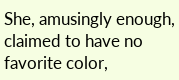She, amusingly enough, claimed to have no favorite color,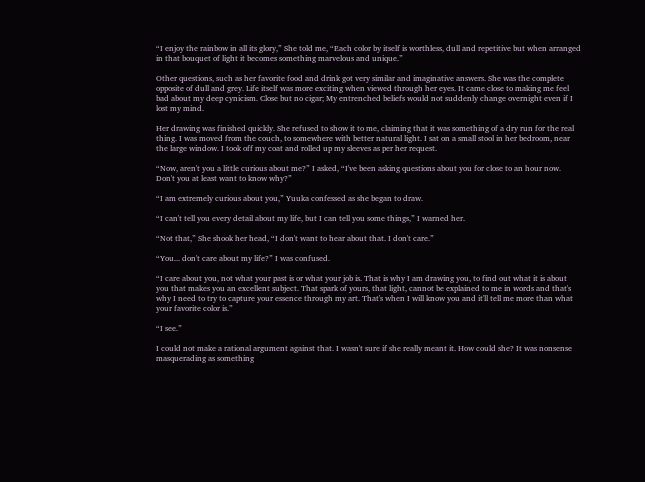“I enjoy the rainbow in all its glory,” She told me, “Each color by itself is worthless, dull and repetitive but when arranged in that bouquet of light it becomes something marvelous and unique.”

Other questions, such as her favorite food and drink got very similar and imaginative answers. She was the complete opposite of dull and grey. Life itself was more exciting when viewed through her eyes. It came close to making me feel bad about my deep cynicism. Close but no cigar; My entrenched beliefs would not suddenly change overnight even if I lost my mind.

Her drawing was finished quickly. She refused to show it to me, claiming that it was something of a dry run for the real thing. I was moved from the couch, to somewhere with better natural light. I sat on a small stool in her bedroom, near the large window. I took off my coat and rolled up my sleeves as per her request.

“Now, aren't you a little curious about me?” I asked, “I've been asking questions about you for close to an hour now. Don't you at least want to know why?”

“I am extremely curious about you,” Yuuka confessed as she began to draw.

“I can't tell you every detail about my life, but I can tell you some things,” I warned her.

“Not that,” She shook her head, “I don't want to hear about that. I don't care.”

“You... don't care about my life?” I was confused.

“I care about you, not what your past is or what your job is. That is why I am drawing you, to find out what it is about you that makes you an excellent subject. That spark of yours, that light, cannot be explained to me in words and that's why I need to try to capture your essence through my art. That's when I will know you and it'll tell me more than what your favorite color is.”

“I see.”

I could not make a rational argument against that. I wasn't sure if she really meant it. How could she? It was nonsense masquerading as something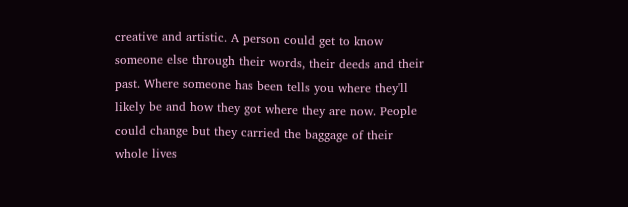creative and artistic. A person could get to know someone else through their words, their deeds and their past. Where someone has been tells you where they'll likely be and how they got where they are now. People could change but they carried the baggage of their whole lives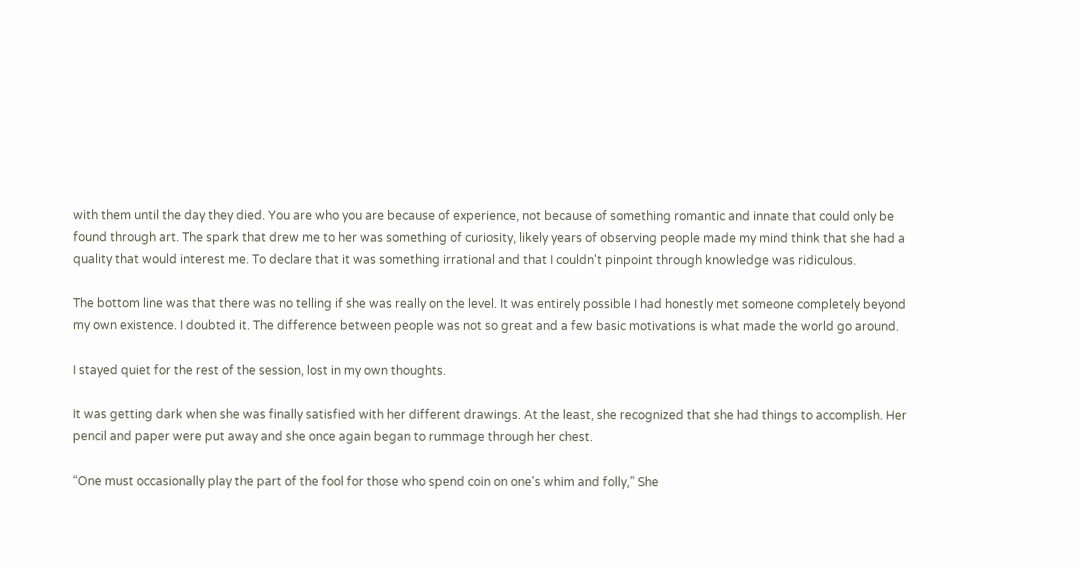with them until the day they died. You are who you are because of experience, not because of something romantic and innate that could only be found through art. The spark that drew me to her was something of curiosity, likely years of observing people made my mind think that she had a quality that would interest me. To declare that it was something irrational and that I couldn't pinpoint through knowledge was ridiculous.

The bottom line was that there was no telling if she was really on the level. It was entirely possible I had honestly met someone completely beyond my own existence. I doubted it. The difference between people was not so great and a few basic motivations is what made the world go around.

I stayed quiet for the rest of the session, lost in my own thoughts.

It was getting dark when she was finally satisfied with her different drawings. At the least, she recognized that she had things to accomplish. Her pencil and paper were put away and she once again began to rummage through her chest.

“One must occasionally play the part of the fool for those who spend coin on one's whim and folly,” She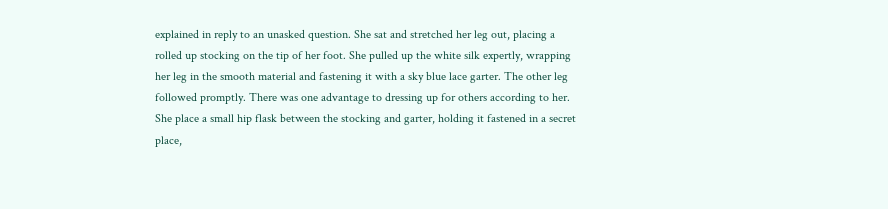explained in reply to an unasked question. She sat and stretched her leg out, placing a rolled up stocking on the tip of her foot. She pulled up the white silk expertly, wrapping her leg in the smooth material and fastening it with a sky blue lace garter. The other leg followed promptly. There was one advantage to dressing up for others according to her. She place a small hip flask between the stocking and garter, holding it fastened in a secret place,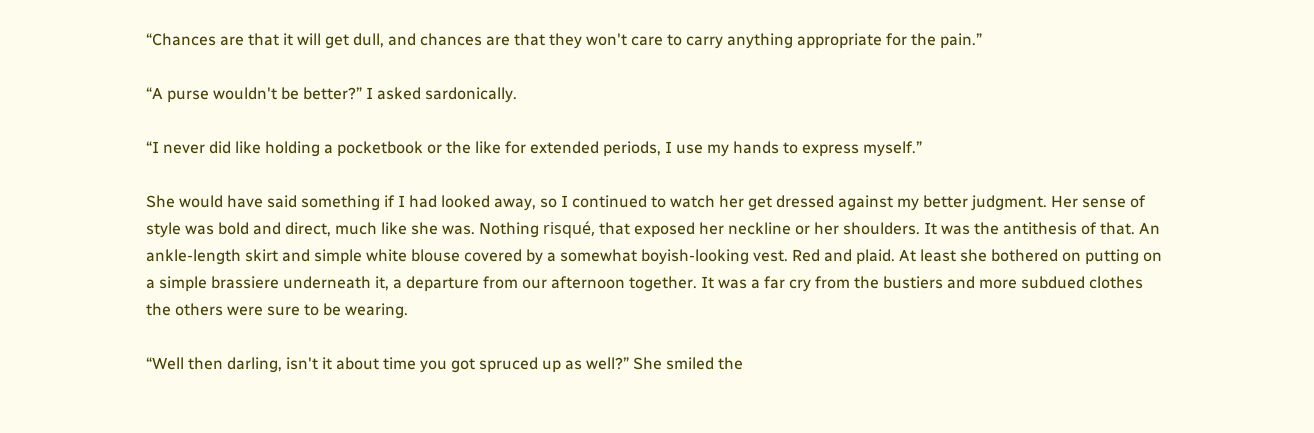“Chances are that it will get dull, and chances are that they won't care to carry anything appropriate for the pain.”

“A purse wouldn't be better?” I asked sardonically.

“I never did like holding a pocketbook or the like for extended periods, I use my hands to express myself.”

She would have said something if I had looked away, so I continued to watch her get dressed against my better judgment. Her sense of style was bold and direct, much like she was. Nothing risqué, that exposed her neckline or her shoulders. It was the antithesis of that. An ankle-length skirt and simple white blouse covered by a somewhat boyish-looking vest. Red and plaid. At least she bothered on putting on a simple brassiere underneath it, a departure from our afternoon together. It was a far cry from the bustiers and more subdued clothes the others were sure to be wearing.

“Well then darling, isn't it about time you got spruced up as well?” She smiled the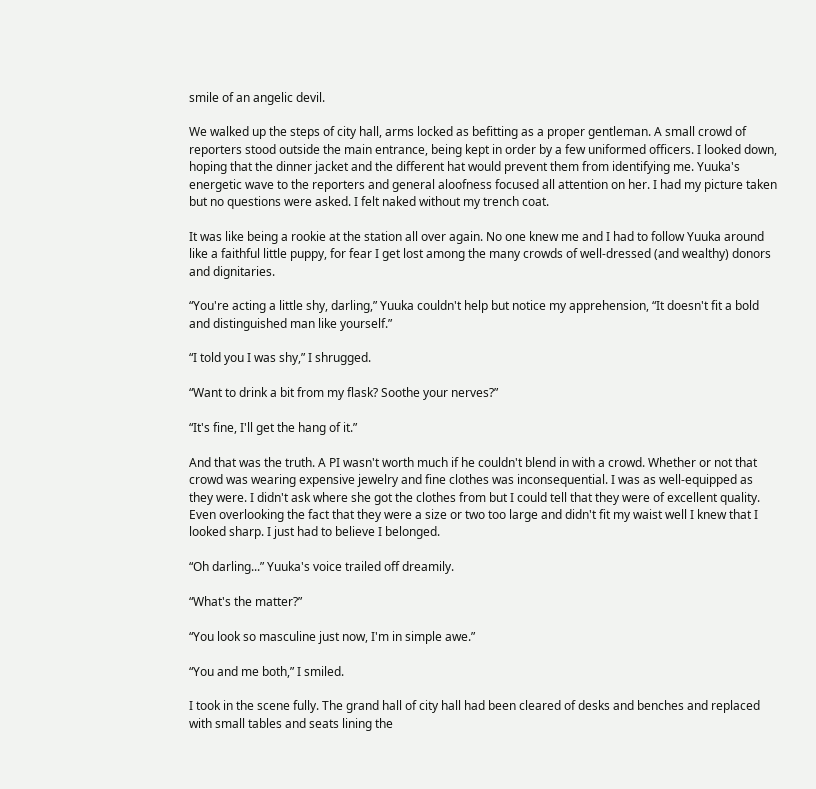smile of an angelic devil.

We walked up the steps of city hall, arms locked as befitting as a proper gentleman. A small crowd of reporters stood outside the main entrance, being kept in order by a few uniformed officers. I looked down, hoping that the dinner jacket and the different hat would prevent them from identifying me. Yuuka's energetic wave to the reporters and general aloofness focused all attention on her. I had my picture taken but no questions were asked. I felt naked without my trench coat.

It was like being a rookie at the station all over again. No one knew me and I had to follow Yuuka around like a faithful little puppy, for fear I get lost among the many crowds of well-dressed (and wealthy) donors and dignitaries.

“You're acting a little shy, darling,” Yuuka couldn't help but notice my apprehension, “It doesn't fit a bold and distinguished man like yourself.”

“I told you I was shy,” I shrugged.

“Want to drink a bit from my flask? Soothe your nerves?”

“It's fine, I'll get the hang of it.”

And that was the truth. A PI wasn't worth much if he couldn't blend in with a crowd. Whether or not that crowd was wearing expensive jewelry and fine clothes was inconsequential. I was as well-equipped as they were. I didn't ask where she got the clothes from but I could tell that they were of excellent quality. Even overlooking the fact that they were a size or two too large and didn't fit my waist well I knew that I looked sharp. I just had to believe I belonged.

“Oh darling...” Yuuka's voice trailed off dreamily.

“What's the matter?”

“You look so masculine just now, I'm in simple awe.”

“You and me both,” I smiled.

I took in the scene fully. The grand hall of city hall had been cleared of desks and benches and replaced with small tables and seats lining the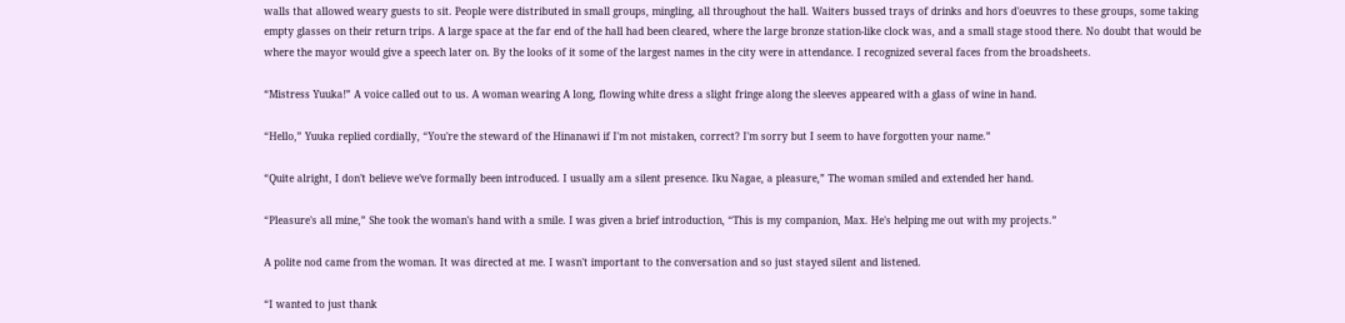walls that allowed weary guests to sit. People were distributed in small groups, mingling, all throughout the hall. Waiters bussed trays of drinks and hors d'oeuvres to these groups, some taking empty glasses on their return trips. A large space at the far end of the hall had been cleared, where the large bronze station-like clock was, and a small stage stood there. No doubt that would be where the mayor would give a speech later on. By the looks of it some of the largest names in the city were in attendance. I recognized several faces from the broadsheets.

“Mistress Yuuka!” A voice called out to us. A woman wearing A long, flowing white dress a slight fringe along the sleeves appeared with a glass of wine in hand.

“Hello,” Yuuka replied cordially, “You're the steward of the Hinanawi if I'm not mistaken, correct? I'm sorry but I seem to have forgotten your name.”

“Quite alright, I don't believe we've formally been introduced. I usually am a silent presence. Iku Nagae, a pleasure,” The woman smiled and extended her hand.

“Pleasure's all mine,” She took the woman's hand with a smile. I was given a brief introduction, “This is my companion, Max. He's helping me out with my projects.”

A polite nod came from the woman. It was directed at me. I wasn't important to the conversation and so just stayed silent and listened.

“I wanted to just thank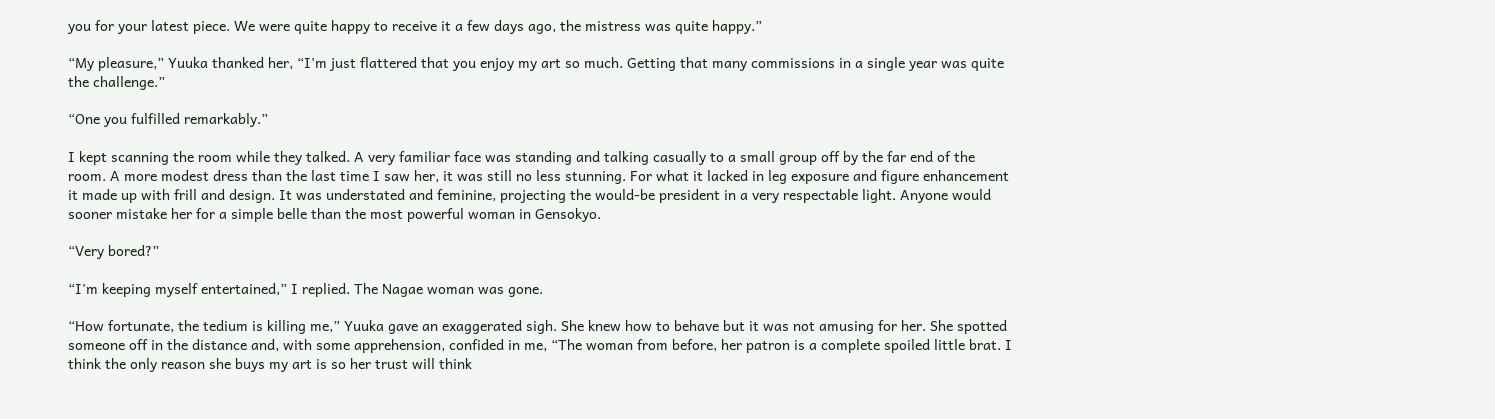you for your latest piece. We were quite happy to receive it a few days ago, the mistress was quite happy.”

“My pleasure,” Yuuka thanked her, “I'm just flattered that you enjoy my art so much. Getting that many commissions in a single year was quite the challenge.”

“One you fulfilled remarkably.”

I kept scanning the room while they talked. A very familiar face was standing and talking casually to a small group off by the far end of the room. A more modest dress than the last time I saw her, it was still no less stunning. For what it lacked in leg exposure and figure enhancement it made up with frill and design. It was understated and feminine, projecting the would-be president in a very respectable light. Anyone would sooner mistake her for a simple belle than the most powerful woman in Gensokyo.

“Very bored?”

“I'm keeping myself entertained,” I replied. The Nagae woman was gone.

“How fortunate, the tedium is killing me,” Yuuka gave an exaggerated sigh. She knew how to behave but it was not amusing for her. She spotted someone off in the distance and, with some apprehension, confided in me, “The woman from before, her patron is a complete spoiled little brat. I think the only reason she buys my art is so her trust will think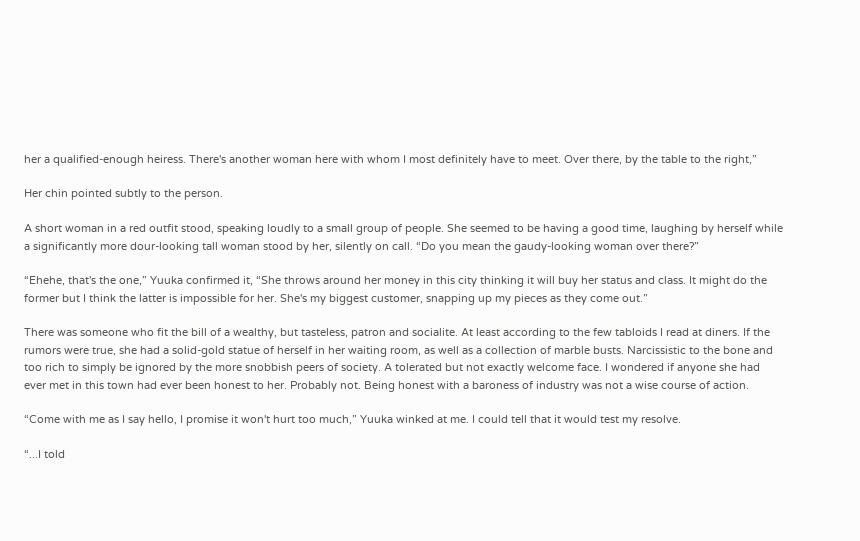her a qualified-enough heiress. There's another woman here with whom I most definitely have to meet. Over there, by the table to the right,”

Her chin pointed subtly to the person.

A short woman in a red outfit stood, speaking loudly to a small group of people. She seemed to be having a good time, laughing by herself while a significantly more dour-looking tall woman stood by her, silently on call. “Do you mean the gaudy-looking woman over there?”

“Ehehe, that's the one,” Yuuka confirmed it, “She throws around her money in this city thinking it will buy her status and class. It might do the former but I think the latter is impossible for her. She's my biggest customer, snapping up my pieces as they come out.”

There was someone who fit the bill of a wealthy, but tasteless, patron and socialite. At least according to the few tabloids I read at diners. If the rumors were true, she had a solid-gold statue of herself in her waiting room, as well as a collection of marble busts. Narcissistic to the bone and too rich to simply be ignored by the more snobbish peers of society. A tolerated but not exactly welcome face. I wondered if anyone she had ever met in this town had ever been honest to her. Probably not. Being honest with a baroness of industry was not a wise course of action.

“Come with me as I say hello, I promise it won't hurt too much,” Yuuka winked at me. I could tell that it would test my resolve.

“...I told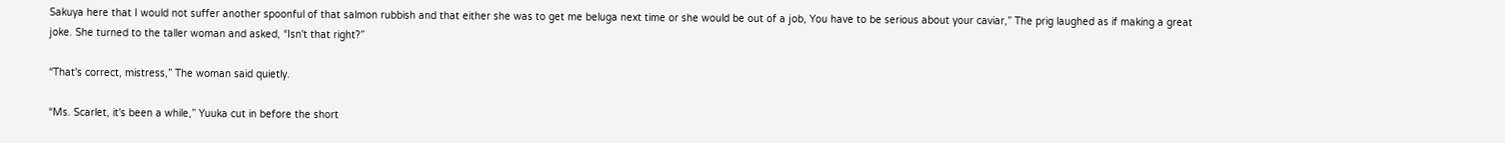Sakuya here that I would not suffer another spoonful of that salmon rubbish and that either she was to get me beluga next time or she would be out of a job, You have to be serious about your caviar,” The prig laughed as if making a great joke. She turned to the taller woman and asked, “Isn't that right?”

“That's correct, mistress,” The woman said quietly.

“Ms. Scarlet, it's been a while,” Yuuka cut in before the short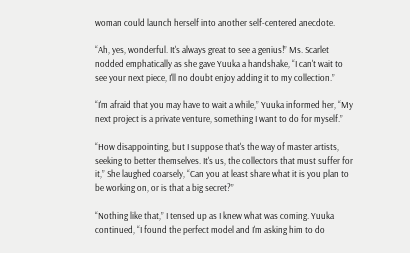woman could launch herself into another self-centered anecdote.

“Ah, yes, wonderful. It's always great to see a genius!” Ms. Scarlet nodded emphatically as she gave Yuuka a handshake, “I can't wait to see your next piece, I'll no doubt enjoy adding it to my collection.”

“I'm afraid that you may have to wait a while,” Yuuka informed her, “My next project is a private venture, something I want to do for myself.”

“How disappointing, but I suppose that's the way of master artists, seeking to better themselves. It's us, the collectors that must suffer for it,” She laughed coarsely, “Can you at least share what it is you plan to be working on, or is that a big secret?”

“Nothing like that,” I tensed up as I knew what was coming. Yuuka continued, “I found the perfect model and I'm asking him to do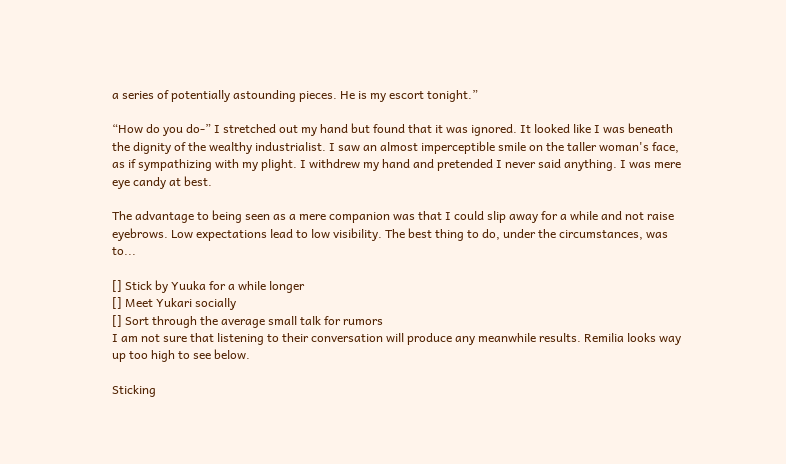a series of potentially astounding pieces. He is my escort tonight.”

“How do you do-” I stretched out my hand but found that it was ignored. It looked like I was beneath the dignity of the wealthy industrialist. I saw an almost imperceptible smile on the taller woman's face, as if sympathizing with my plight. I withdrew my hand and pretended I never said anything. I was mere eye candy at best.

The advantage to being seen as a mere companion was that I could slip away for a while and not raise eyebrows. Low expectations lead to low visibility. The best thing to do, under the circumstances, was to...

[] Stick by Yuuka for a while longer
[] Meet Yukari socially
[] Sort through the average small talk for rumors
I am not sure that listening to their conversation will produce any meanwhile results. Remilia looks way up too high to see below.

Sticking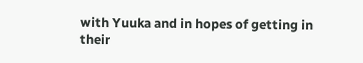with Yuuka and in hopes of getting in their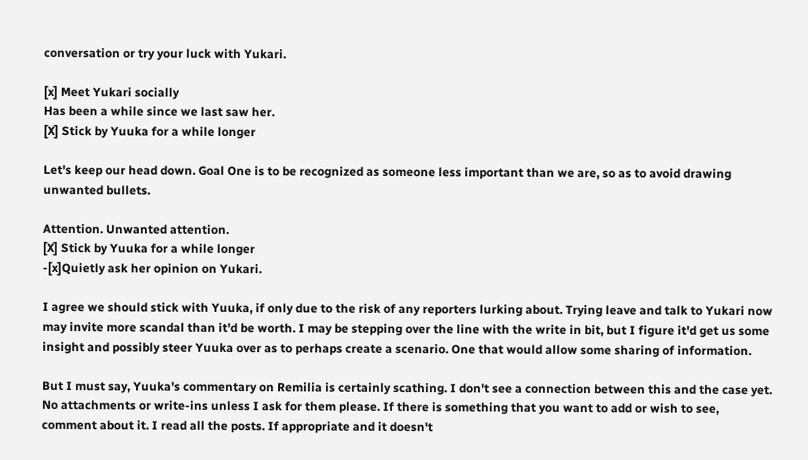conversation or try your luck with Yukari.

[x] Meet Yukari socially
Has been a while since we last saw her.
[X] Stick by Yuuka for a while longer

Let's keep our head down. Goal One is to be recognized as someone less important than we are, so as to avoid drawing unwanted bullets.

Attention. Unwanted attention.
[X] Stick by Yuuka for a while longer
-[x]Quietly ask her opinion on Yukari.

I agree we should stick with Yuuka, if only due to the risk of any reporters lurking about. Trying leave and talk to Yukari now may invite more scandal than it'd be worth. I may be stepping over the line with the write in bit, but I figure it'd get us some insight and possibly steer Yuuka over as to perhaps create a scenario. One that would allow some sharing of information.

But I must say, Yuuka's commentary on Remilia is certainly scathing. I don't see a connection between this and the case yet.
No attachments or write-ins unless I ask for them please. If there is something that you want to add or wish to see, comment about it. I read all the posts. If appropriate and it doesn't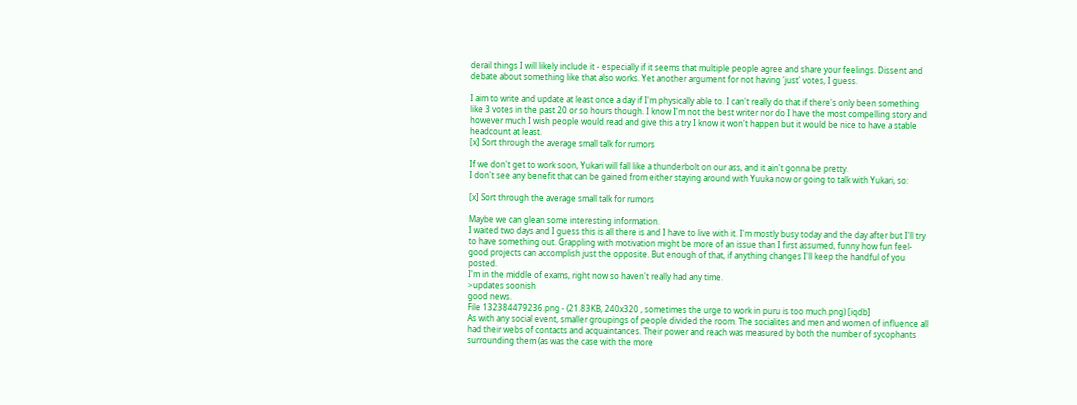derail things I will likely include it - especially if it seems that multiple people agree and share your feelings. Dissent and debate about something like that also works. Yet another argument for not having 'just' votes, I guess.

I aim to write and update at least once a day if I'm physically able to. I can't really do that if there's only been something like 3 votes in the past 20 or so hours though. I know I'm not the best writer nor do I have the most compelling story and however much I wish people would read and give this a try I know it won't happen but it would be nice to have a stable headcount at least.
[x] Sort through the average small talk for rumors

If we don't get to work soon, Yukari will fall like a thunderbolt on our ass, and it ain't gonna be pretty.
I don't see any benefit that can be gained from either staying around with Yuuka now or going to talk with Yukari, so:

[x] Sort through the average small talk for rumors

Maybe we can glean some interesting information.
I waited two days and I guess this is all there is and I have to live with it. I'm mostly busy today and the day after but I'll try to have something out. Grappling with motivation might be more of an issue than I first assumed, funny how fun feel-good projects can accomplish just the opposite. But enough of that, if anything changes I'll keep the handful of you posted.
I'm in the middle of exams, right now so haven't really had any time.
>updates soonish
good news.
File 132384479236.png - (21.83KB, 240x320 , sometimes the urge to work in puru is too much.png) [iqdb]
As with any social event, smaller groupings of people divided the room. The socialites and men and women of influence all had their webs of contacts and acquaintances. Their power and reach was measured by both the number of sycophants surrounding them (as was the case with the more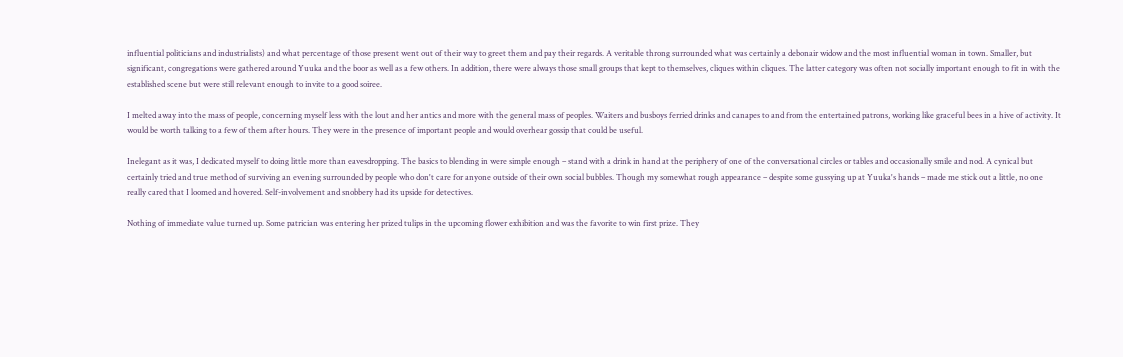influential politicians and industrialists) and what percentage of those present went out of their way to greet them and pay their regards. A veritable throng surrounded what was certainly a debonair widow and the most influential woman in town. Smaller, but significant, congregations were gathered around Yuuka and the boor as well as a few others. In addition, there were always those small groups that kept to themselves, cliques within cliques. The latter category was often not socially important enough to fit in with the established scene but were still relevant enough to invite to a good soiree.

I melted away into the mass of people, concerning myself less with the lout and her antics and more with the general mass of peoples. Waiters and busboys ferried drinks and canapes to and from the entertained patrons, working like graceful bees in a hive of activity. It would be worth talking to a few of them after hours. They were in the presence of important people and would overhear gossip that could be useful.

Inelegant as it was, I dedicated myself to doing little more than eavesdropping. The basics to blending in were simple enough – stand with a drink in hand at the periphery of one of the conversational circles or tables and occasionally smile and nod. A cynical but certainly tried and true method of surviving an evening surrounded by people who don't care for anyone outside of their own social bubbles. Though my somewhat rough appearance – despite some gussying up at Yuuka's hands – made me stick out a little, no one really cared that I loomed and hovered. Self-involvement and snobbery had its upside for detectives.

Nothing of immediate value turned up. Some patrician was entering her prized tulips in the upcoming flower exhibition and was the favorite to win first prize. They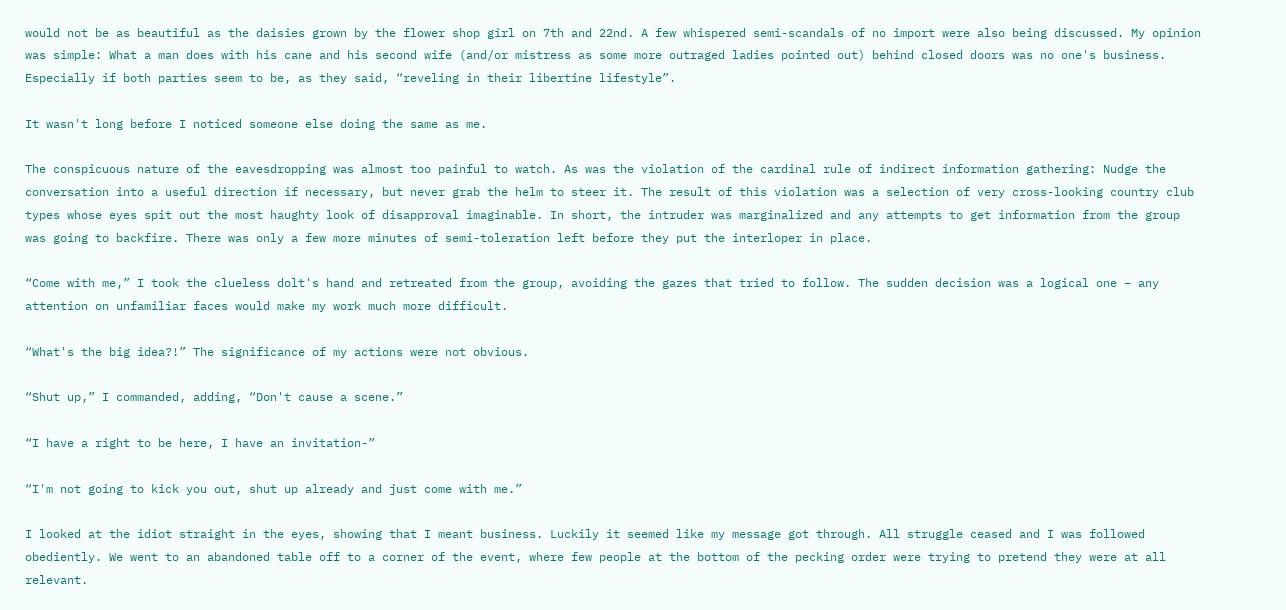would not be as beautiful as the daisies grown by the flower shop girl on 7th and 22nd. A few whispered semi-scandals of no import were also being discussed. My opinion was simple: What a man does with his cane and his second wife (and/or mistress as some more outraged ladies pointed out) behind closed doors was no one's business. Especially if both parties seem to be, as they said, “reveling in their libertine lifestyle”.

It wasn't long before I noticed someone else doing the same as me.

The conspicuous nature of the eavesdropping was almost too painful to watch. As was the violation of the cardinal rule of indirect information gathering: Nudge the conversation into a useful direction if necessary, but never grab the helm to steer it. The result of this violation was a selection of very cross-looking country club types whose eyes spit out the most haughty look of disapproval imaginable. In short, the intruder was marginalized and any attempts to get information from the group was going to backfire. There was only a few more minutes of semi-toleration left before they put the interloper in place.

“Come with me,” I took the clueless dolt's hand and retreated from the group, avoiding the gazes that tried to follow. The sudden decision was a logical one – any attention on unfamiliar faces would make my work much more difficult.

“What's the big idea?!” The significance of my actions were not obvious.

“Shut up,” I commanded, adding, “Don't cause a scene.”

“I have a right to be here, I have an invitation-”

“I'm not going to kick you out, shut up already and just come with me.”

I looked at the idiot straight in the eyes, showing that I meant business. Luckily it seemed like my message got through. All struggle ceased and I was followed obediently. We went to an abandoned table off to a corner of the event, where few people at the bottom of the pecking order were trying to pretend they were at all relevant.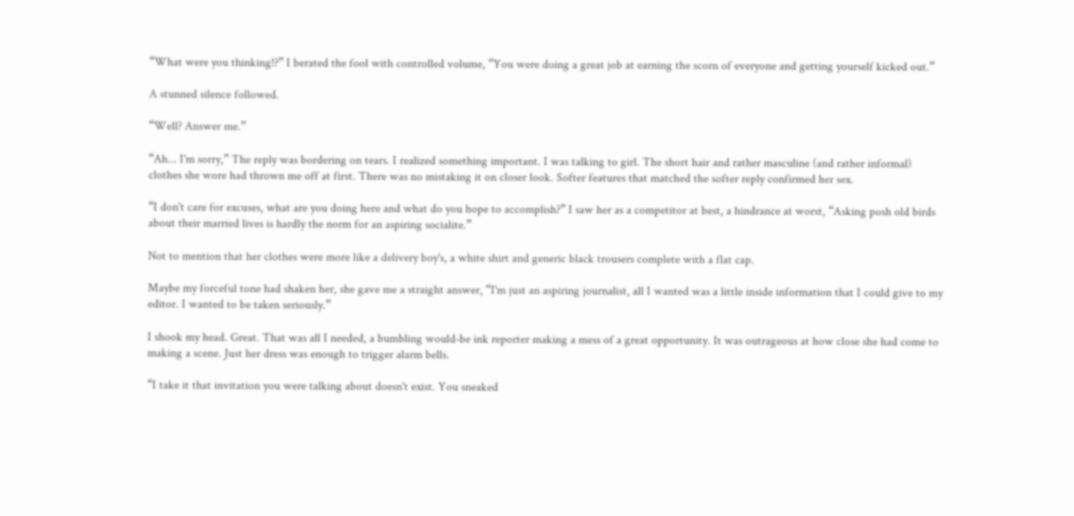“What were you thinking!?” I berated the fool with controlled volume, “You were doing a great job at earning the scorn of everyone and getting yourself kicked out.”

A stunned silence followed.

“Well? Answer me.”

“Ah... I'm sorry,” The reply was bordering on tears. I realized something important. I was talking to girl. The short hair and rather masculine (and rather informal) clothes she wore had thrown me off at first. There was no mistaking it on closer look. Softer features that matched the softer reply confirmed her sex.

“I don't care for excuses, what are you doing here and what do you hope to accomplish?” I saw her as a competitor at best, a hindrance at worst, “Asking posh old birds about their married lives is hardly the norm for an aspiring socialite.”

Not to mention that her clothes were more like a delivery boy's, a white shirt and generic black trousers complete with a flat cap.

Maybe my forceful tone had shaken her, she gave me a straight answer, “I'm just an aspiring journalist, all I wanted was a little inside information that I could give to my editor. I wanted to be taken seriously.”

I shook my head. Great. That was all I needed, a bumbling would-be ink reporter making a mess of a great opportunity. It was outrageous at how close she had come to making a scene. Just her dress was enough to trigger alarm bells.

“I take it that invitation you were talking about doesn't exist. You sneaked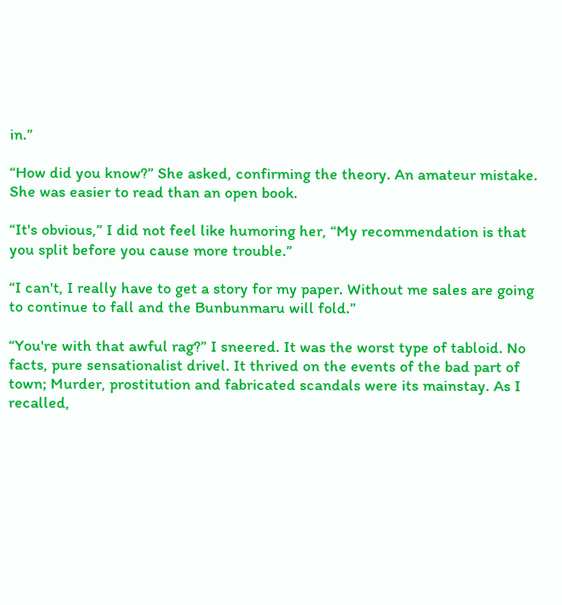in.”

“How did you know?” She asked, confirming the theory. An amateur mistake. She was easier to read than an open book.

“It's obvious,” I did not feel like humoring her, “My recommendation is that you split before you cause more trouble.”

“I can't, I really have to get a story for my paper. Without me sales are going to continue to fall and the Bunbunmaru will fold.”

“You're with that awful rag?” I sneered. It was the worst type of tabloid. No facts, pure sensationalist drivel. It thrived on the events of the bad part of town; Murder, prostitution and fabricated scandals were its mainstay. As I recalled,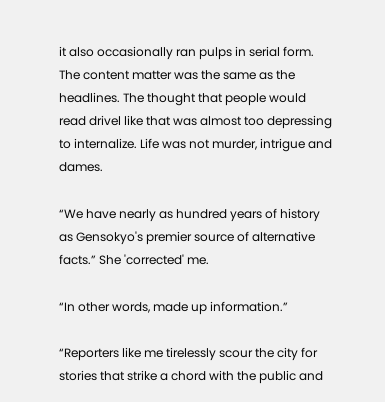it also occasionally ran pulps in serial form. The content matter was the same as the headlines. The thought that people would read drivel like that was almost too depressing to internalize. Life was not murder, intrigue and dames.

“We have nearly as hundred years of history as Gensokyo's premier source of alternative facts.” She 'corrected' me.

“In other words, made up information.”

“Reporters like me tirelessly scour the city for stories that strike a chord with the public and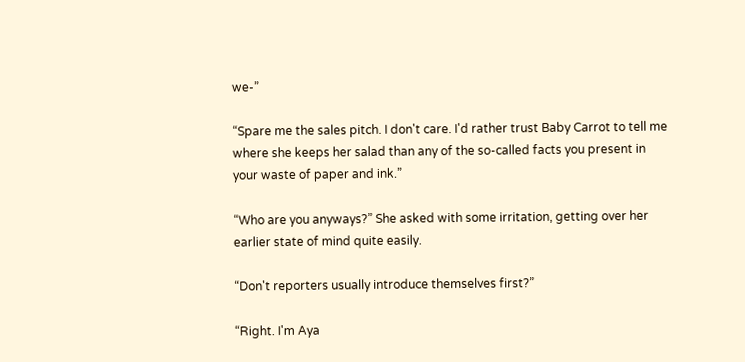we-”

“Spare me the sales pitch. I don't care. I'd rather trust Baby Carrot to tell me where she keeps her salad than any of the so-called facts you present in your waste of paper and ink.”

“Who are you anyways?” She asked with some irritation, getting over her earlier state of mind quite easily.

“Don't reporters usually introduce themselves first?”

“Right. I'm Aya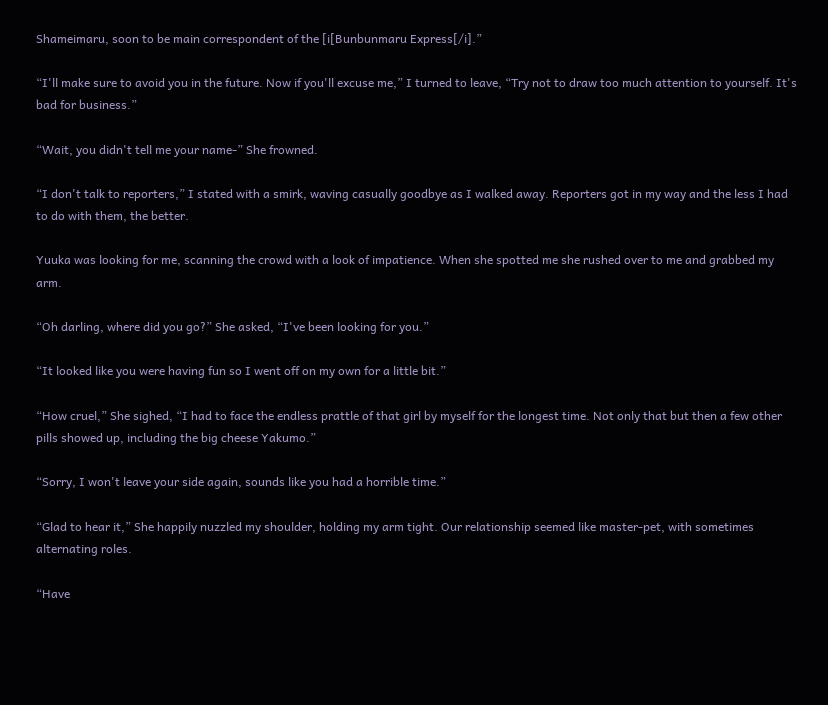Shameimaru, soon to be main correspondent of the [i[Bunbunmaru Express[/i].”

“I'll make sure to avoid you in the future. Now if you'll excuse me,” I turned to leave, “Try not to draw too much attention to yourself. It's bad for business.”

“Wait, you didn't tell me your name-” She frowned.

“I don't talk to reporters,” I stated with a smirk, waving casually goodbye as I walked away. Reporters got in my way and the less I had to do with them, the better.

Yuuka was looking for me, scanning the crowd with a look of impatience. When she spotted me she rushed over to me and grabbed my arm.

“Oh darling, where did you go?” She asked, “I've been looking for you.”

“It looked like you were having fun so I went off on my own for a little bit.”

“How cruel,” She sighed, “I had to face the endless prattle of that girl by myself for the longest time. Not only that but then a few other pills showed up, including the big cheese Yakumo.”

“Sorry, I won't leave your side again, sounds like you had a horrible time.”

“Glad to hear it,” She happily nuzzled my shoulder, holding my arm tight. Our relationship seemed like master-pet, with sometimes alternating roles.

“Have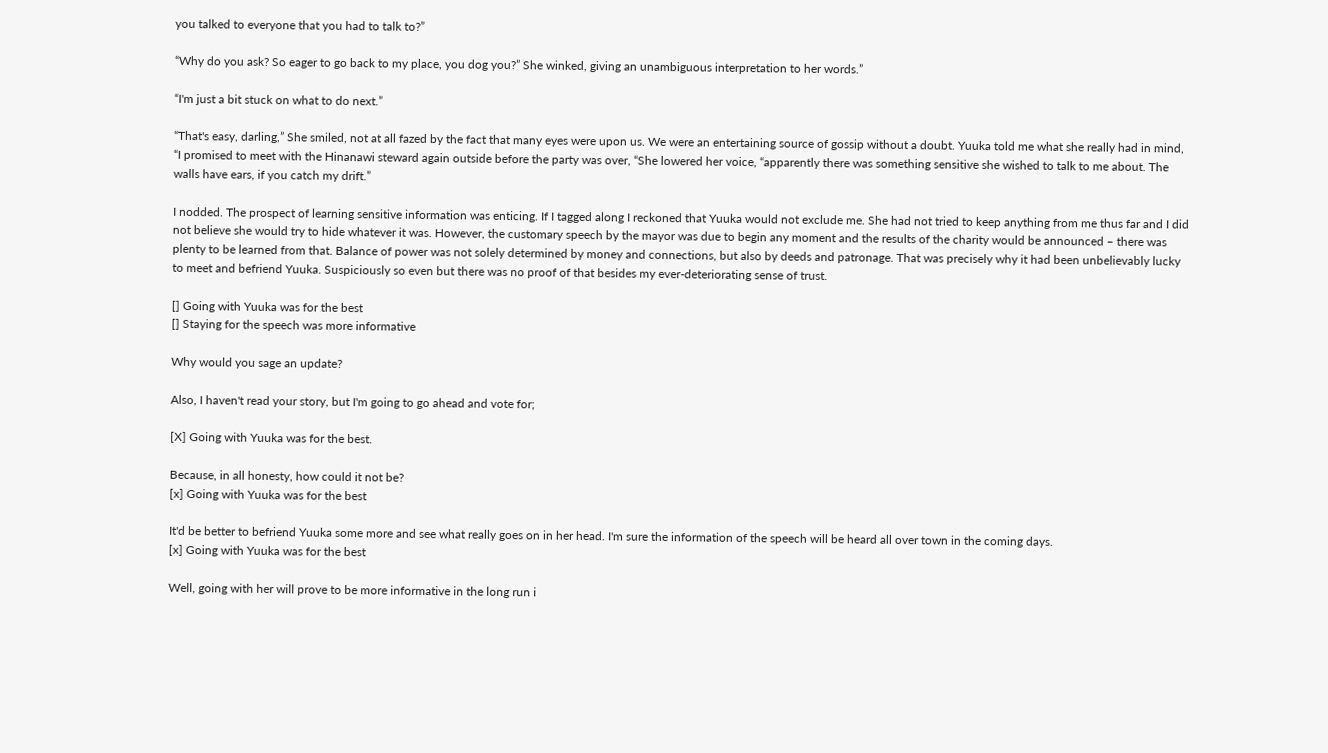you talked to everyone that you had to talk to?”

“Why do you ask? So eager to go back to my place, you dog you?” She winked, giving an unambiguous interpretation to her words.”

“I'm just a bit stuck on what to do next.”

“That's easy, darling,” She smiled, not at all fazed by the fact that many eyes were upon us. We were an entertaining source of gossip without a doubt. Yuuka told me what she really had in mind, “I promised to meet with the Hinanawi steward again outside before the party was over, “She lowered her voice, “apparently there was something sensitive she wished to talk to me about. The walls have ears, if you catch my drift.”

I nodded. The prospect of learning sensitive information was enticing. If I tagged along I reckoned that Yuuka would not exclude me. She had not tried to keep anything from me thus far and I did not believe she would try to hide whatever it was. However, the customary speech by the mayor was due to begin any moment and the results of the charity would be announced – there was plenty to be learned from that. Balance of power was not solely determined by money and connections, but also by deeds and patronage. That was precisely why it had been unbelievably lucky to meet and befriend Yuuka. Suspiciously so even but there was no proof of that besides my ever-deteriorating sense of trust.

[] Going with Yuuka was for the best
[] Staying for the speech was more informative

Why would you sage an update?

Also, I haven't read your story, but I'm going to go ahead and vote for;

[X] Going with Yuuka was for the best.

Because, in all honesty, how could it not be?
[x] Going with Yuuka was for the best

It'd be better to befriend Yuuka some more and see what really goes on in her head. I'm sure the information of the speech will be heard all over town in the coming days.
[x] Going with Yuuka was for the best

Well, going with her will prove to be more informative in the long run i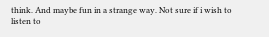think. And maybe fun in a strange way. Not sure if i wish to listen to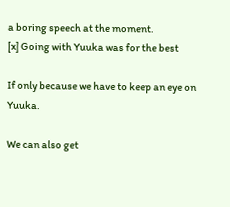a boring speech at the moment.
[x] Going with Yuuka was for the best

If only because we have to keep an eye on Yuuka.

We can also get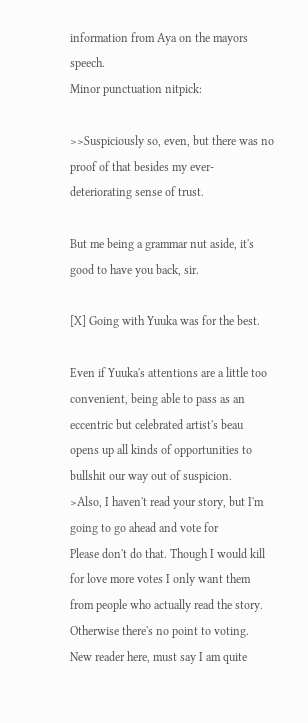information from Aya on the mayors speech.
Minor punctuation nitpick:

>>Suspiciously so, even, but there was no proof of that besides my ever-deteriorating sense of trust.

But me being a grammar nut aside, it's good to have you back, sir.

[X] Going with Yuuka was for the best.

Even if Yuuka's attentions are a little too convenient, being able to pass as an eccentric but celebrated artist's beau opens up all kinds of opportunities to bullshit our way out of suspicion.
>Also, I haven't read your story, but I'm going to go ahead and vote for
Please don't do that. Though I would kill for love more votes I only want them from people who actually read the story. Otherwise there's no point to voting.
New reader here, must say I am quite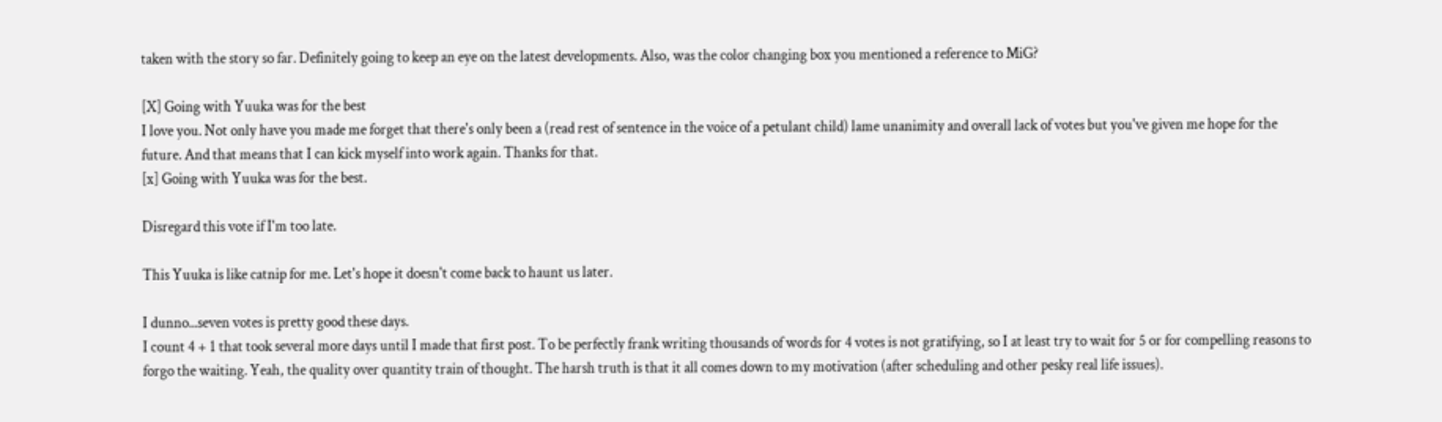taken with the story so far. Definitely going to keep an eye on the latest developments. Also, was the color changing box you mentioned a reference to MiG?

[X] Going with Yuuka was for the best
I love you. Not only have you made me forget that there's only been a (read rest of sentence in the voice of a petulant child) lame unanimity and overall lack of votes but you've given me hope for the future. And that means that I can kick myself into work again. Thanks for that.
[x] Going with Yuuka was for the best.

Disregard this vote if I'm too late.

This Yuuka is like catnip for me. Let's hope it doesn't come back to haunt us later.

I dunno...seven votes is pretty good these days.
I count 4 + 1 that took several more days until I made that first post. To be perfectly frank writing thousands of words for 4 votes is not gratifying, so I at least try to wait for 5 or for compelling reasons to forgo the waiting. Yeah, the quality over quantity train of thought. The harsh truth is that it all comes down to my motivation (after scheduling and other pesky real life issues).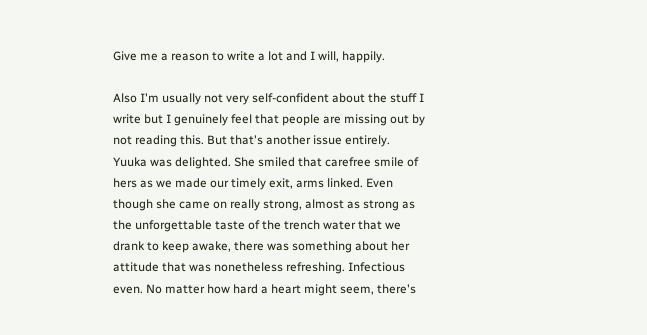Give me a reason to write a lot and I will, happily.

Also I'm usually not very self-confident about the stuff I write but I genuinely feel that people are missing out by not reading this. But that's another issue entirely.
Yuuka was delighted. She smiled that carefree smile of hers as we made our timely exit, arms linked. Even though she came on really strong, almost as strong as the unforgettable taste of the trench water that we drank to keep awake, there was something about her attitude that was nonetheless refreshing. Infectious even. No matter how hard a heart might seem, there's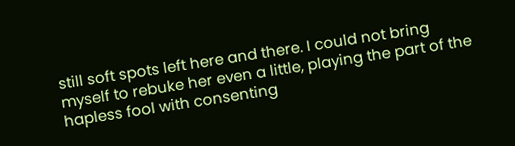still soft spots left here and there. I could not bring myself to rebuke her even a little, playing the part of the hapless fool with consenting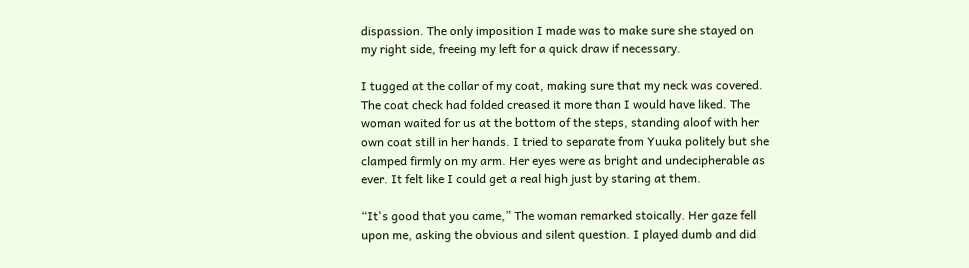dispassion. The only imposition I made was to make sure she stayed on my right side, freeing my left for a quick draw if necessary.

I tugged at the collar of my coat, making sure that my neck was covered. The coat check had folded creased it more than I would have liked. The woman waited for us at the bottom of the steps, standing aloof with her own coat still in her hands. I tried to separate from Yuuka politely but she clamped firmly on my arm. Her eyes were as bright and undecipherable as ever. It felt like I could get a real high just by staring at them.

“It's good that you came,” The woman remarked stoically. Her gaze fell upon me, asking the obvious and silent question. I played dumb and did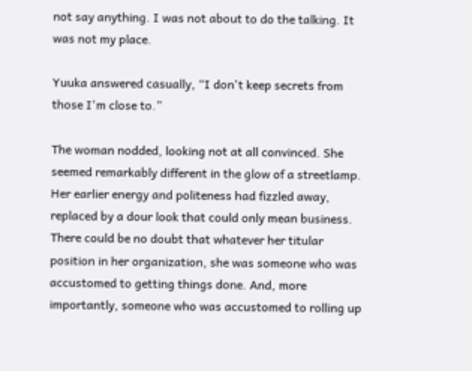not say anything. I was not about to do the talking. It was not my place.

Yuuka answered casually, “I don't keep secrets from those I'm close to.”

The woman nodded, looking not at all convinced. She seemed remarkably different in the glow of a streetlamp. Her earlier energy and politeness had fizzled away, replaced by a dour look that could only mean business. There could be no doubt that whatever her titular position in her organization, she was someone who was accustomed to getting things done. And, more importantly, someone who was accustomed to rolling up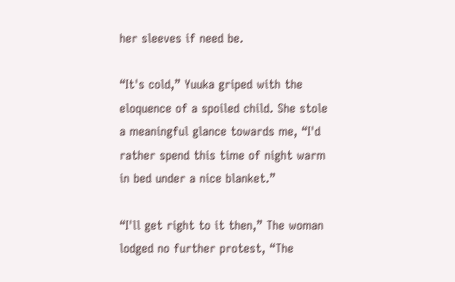her sleeves if need be.

“It's cold,” Yuuka griped with the eloquence of a spoiled child. She stole a meaningful glance towards me, “I'd rather spend this time of night warm in bed under a nice blanket.”

“I'll get right to it then,” The woman lodged no further protest, “The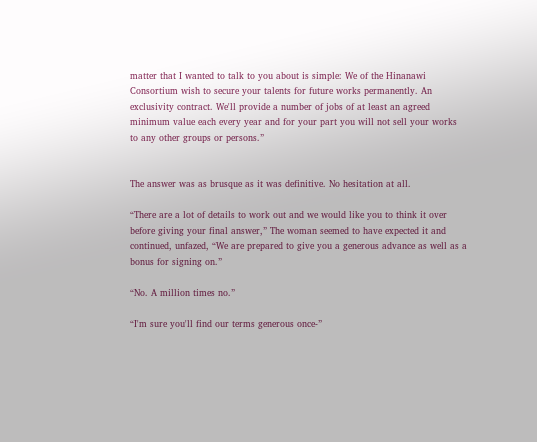matter that I wanted to talk to you about is simple: We of the Hinanawi Consortium wish to secure your talents for future works permanently. An exclusivity contract. We'll provide a number of jobs of at least an agreed minimum value each every year and for your part you will not sell your works to any other groups or persons.”


The answer was as brusque as it was definitive. No hesitation at all.

“There are a lot of details to work out and we would like you to think it over before giving your final answer,” The woman seemed to have expected it and continued, unfazed, “We are prepared to give you a generous advance as well as a bonus for signing on.”

“No. A million times no.”

“I'm sure you'll find our terms generous once-”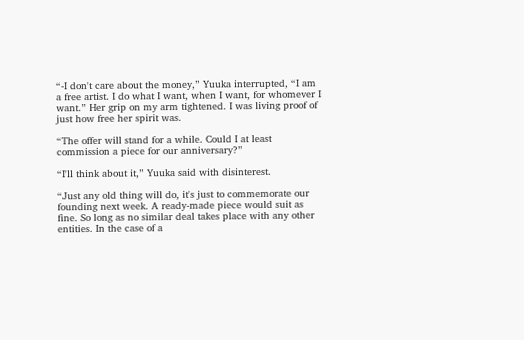“-I don't care about the money,” Yuuka interrupted, “I am a free artist. I do what I want, when I want, for whomever I want.” Her grip on my arm tightened. I was living proof of just how free her spirit was.

“The offer will stand for a while. Could I at least commission a piece for our anniversary?”

“I'll think about it,” Yuuka said with disinterest.

“Just any old thing will do, it's just to commemorate our founding next week. A ready-made piece would suit as fine. So long as no similar deal takes place with any other entities. In the case of a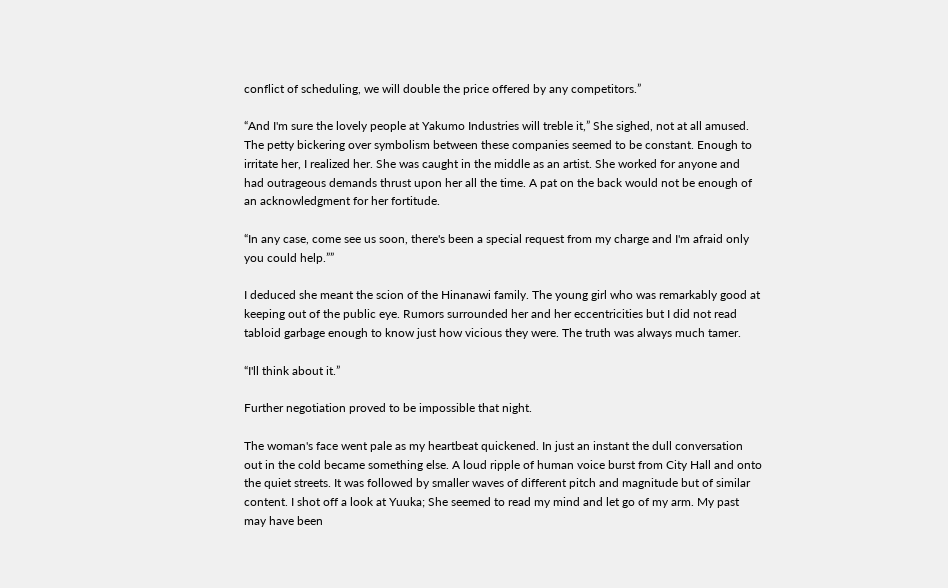conflict of scheduling, we will double the price offered by any competitors.”

“And I'm sure the lovely people at Yakumo Industries will treble it,” She sighed, not at all amused. The petty bickering over symbolism between these companies seemed to be constant. Enough to irritate her, I realized her. She was caught in the middle as an artist. She worked for anyone and had outrageous demands thrust upon her all the time. A pat on the back would not be enough of an acknowledgment for her fortitude.

“In any case, come see us soon, there's been a special request from my charge and I'm afraid only you could help.””

I deduced she meant the scion of the Hinanawi family. The young girl who was remarkably good at keeping out of the public eye. Rumors surrounded her and her eccentricities but I did not read tabloid garbage enough to know just how vicious they were. The truth was always much tamer.

“I'll think about it.”

Further negotiation proved to be impossible that night.

The woman's face went pale as my heartbeat quickened. In just an instant the dull conversation out in the cold became something else. A loud ripple of human voice burst from City Hall and onto the quiet streets. It was followed by smaller waves of different pitch and magnitude but of similar content. I shot off a look at Yuuka; She seemed to read my mind and let go of my arm. My past may have been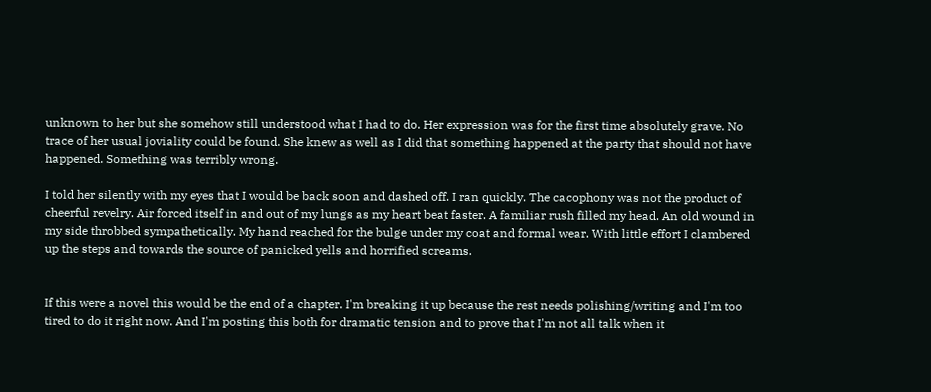unknown to her but she somehow still understood what I had to do. Her expression was for the first time absolutely grave. No trace of her usual joviality could be found. She knew as well as I did that something happened at the party that should not have happened. Something was terribly wrong.

I told her silently with my eyes that I would be back soon and dashed off. I ran quickly. The cacophony was not the product of cheerful revelry. Air forced itself in and out of my lungs as my heart beat faster. A familiar rush filled my head. An old wound in my side throbbed sympathetically. My hand reached for the bulge under my coat and formal wear. With little effort I clambered up the steps and towards the source of panicked yells and horrified screams.


If this were a novel this would be the end of a chapter. I'm breaking it up because the rest needs polishing/writing and I'm too tired to do it right now. And I'm posting this both for dramatic tension and to prove that I'm not all talk when it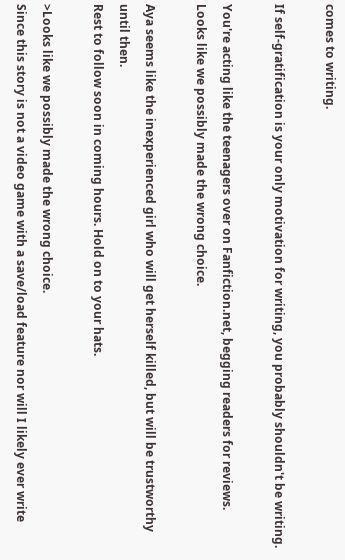comes to writing.

If self-gratification is your only motivation for writing, you probably shouldn't be writing.

You're acting like the teenagers over on Fanfiction.net, begging readers for reviews.
Looks like we possibly made the wrong choice.

Aya seems like the inexperienced girl who will get herself killed, but will be trustworthy until then.
Rest to follow soon in coming hours. Hold on to your hats.

>Looks like we possibly made the wrong choice.
Since this story is not a video game with a save/load feature nor will I likely ever write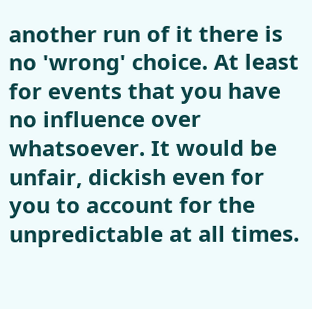another run of it there is no 'wrong' choice. At least for events that you have no influence over whatsoever. It would be unfair, dickish even for you to account for the unpredictable at all times.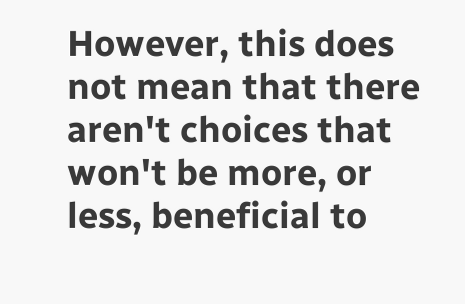However, this does not mean that there aren't choices that won't be more, or less, beneficial to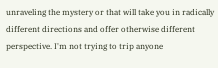unraveling the mystery or that will take you in radically different directions and offer otherwise different perspective. I'm not trying to trip anyone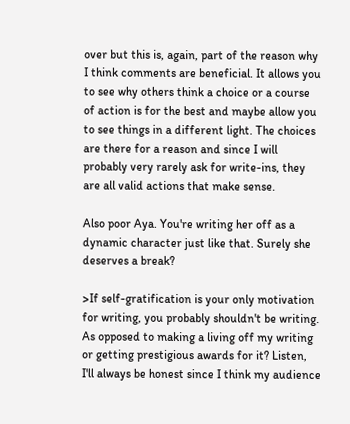over but this is, again, part of the reason why I think comments are beneficial. It allows you to see why others think a choice or a course of action is for the best and maybe allow you to see things in a different light. The choices are there for a reason and since I will probably very rarely ask for write-ins, they are all valid actions that make sense.

Also poor Aya. You're writing her off as a dynamic character just like that. Surely she deserves a break?

>If self-gratification is your only motivation for writing, you probably shouldn't be writing.
As opposed to making a living off my writing or getting prestigious awards for it? Listen, I'll always be honest since I think my audience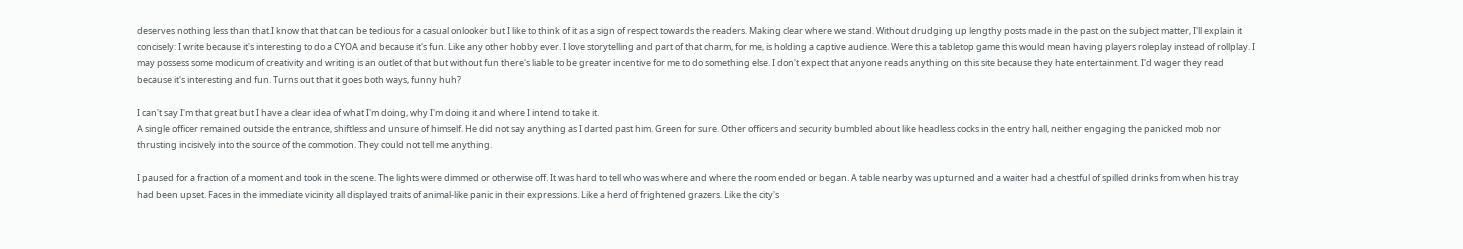deserves nothing less than that.I know that that can be tedious for a casual onlooker but I like to think of it as a sign of respect towards the readers. Making clear where we stand. Without drudging up lengthy posts made in the past on the subject matter, I'll explain it concisely: I write because it's interesting to do a CYOA and because it's fun. Like any other hobby ever. I love storytelling and part of that charm, for me, is holding a captive audience. Were this a tabletop game this would mean having players roleplay instead of rollplay. I may possess some modicum of creativity and writing is an outlet of that but without fun there's liable to be greater incentive for me to do something else. I don't expect that anyone reads anything on this site because they hate entertainment. I'd wager they read because it's interesting and fun. Turns out that it goes both ways, funny huh?

I can't say I'm that great but I have a clear idea of what I'm doing, why I'm doing it and where I intend to take it.
A single officer remained outside the entrance, shiftless and unsure of himself. He did not say anything as I darted past him. Green for sure. Other officers and security bumbled about like headless cocks in the entry hall, neither engaging the panicked mob nor thrusting incisively into the source of the commotion. They could not tell me anything.

I paused for a fraction of a moment and took in the scene. The lights were dimmed or otherwise off. It was hard to tell who was where and where the room ended or began. A table nearby was upturned and a waiter had a chestful of spilled drinks from when his tray had been upset. Faces in the immediate vicinity all displayed traits of animal-like panic in their expressions. Like a herd of frightened grazers. Like the city's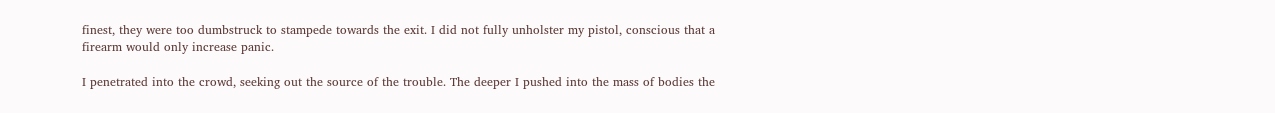finest, they were too dumbstruck to stampede towards the exit. I did not fully unholster my pistol, conscious that a firearm would only increase panic.

I penetrated into the crowd, seeking out the source of the trouble. The deeper I pushed into the mass of bodies the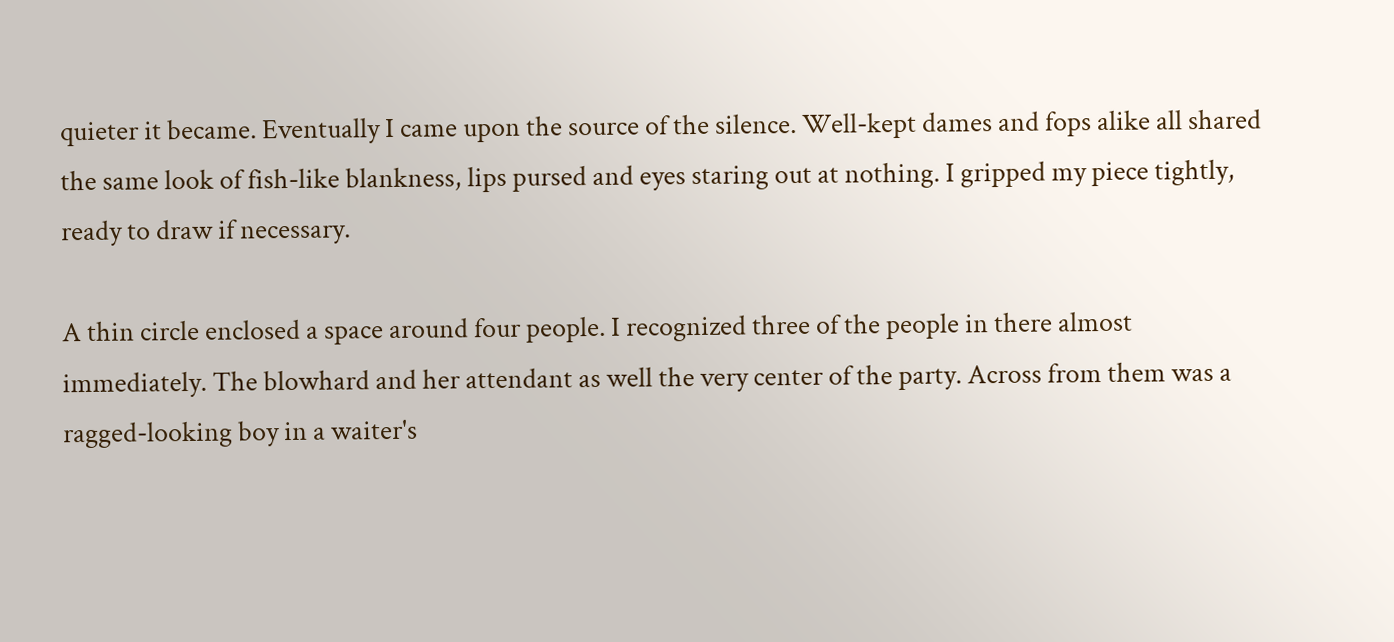quieter it became. Eventually I came upon the source of the silence. Well-kept dames and fops alike all shared the same look of fish-like blankness, lips pursed and eyes staring out at nothing. I gripped my piece tightly, ready to draw if necessary.

A thin circle enclosed a space around four people. I recognized three of the people in there almost immediately. The blowhard and her attendant as well the very center of the party. Across from them was a ragged-looking boy in a waiter's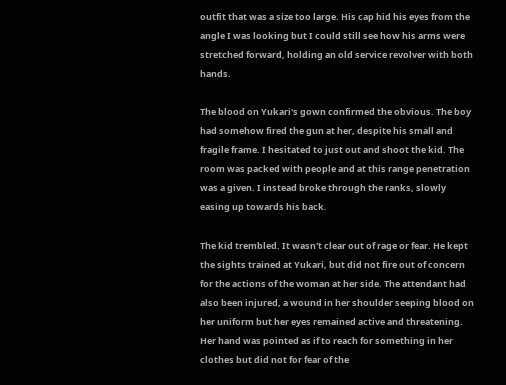outfit that was a size too large. His cap hid his eyes from the angle I was looking but I could still see how his arms were stretched forward, holding an old service revolver with both hands.

The blood on Yukari's gown confirmed the obvious. The boy had somehow fired the gun at her, despite his small and fragile frame. I hesitated to just out and shoot the kid. The room was packed with people and at this range penetration was a given. I instead broke through the ranks, slowly easing up towards his back.

The kid trembled. It wasn't clear out of rage or fear. He kept the sights trained at Yukari, but did not fire out of concern for the actions of the woman at her side. The attendant had also been injured, a wound in her shoulder seeping blood on her uniform but her eyes remained active and threatening. Her hand was pointed as if to reach for something in her clothes but did not for fear of the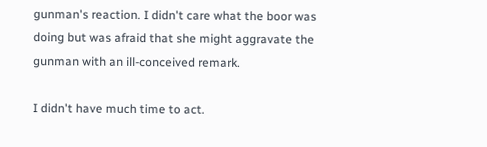gunman's reaction. I didn't care what the boor was doing but was afraid that she might aggravate the gunman with an ill-conceived remark.

I didn't have much time to act.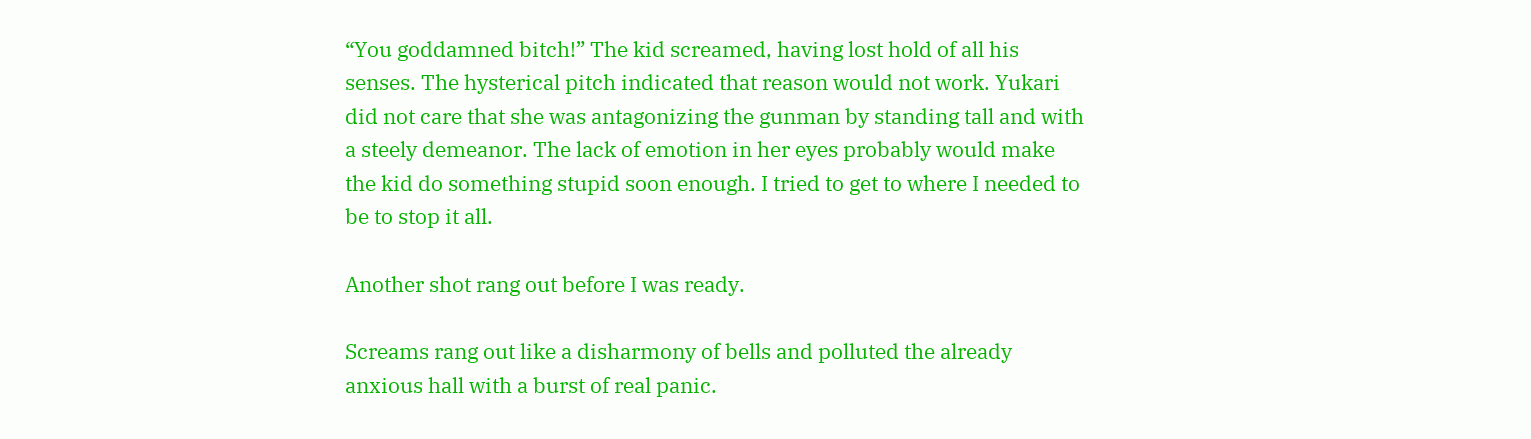“You goddamned bitch!” The kid screamed, having lost hold of all his senses. The hysterical pitch indicated that reason would not work. Yukari did not care that she was antagonizing the gunman by standing tall and with a steely demeanor. The lack of emotion in her eyes probably would make the kid do something stupid soon enough. I tried to get to where I needed to be to stop it all.

Another shot rang out before I was ready.

Screams rang out like a disharmony of bells and polluted the already anxious hall with a burst of real panic.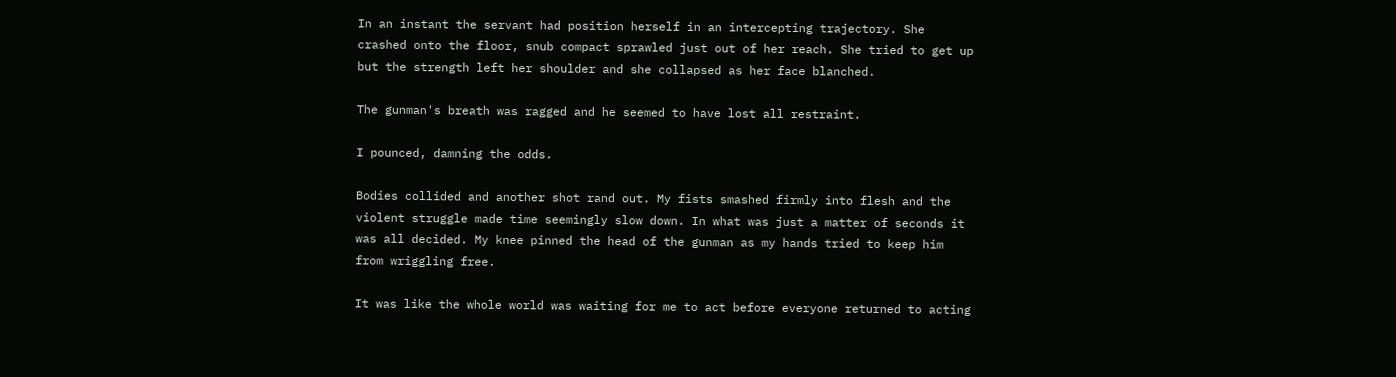In an instant the servant had position herself in an intercepting trajectory. She crashed onto the floor, snub compact sprawled just out of her reach. She tried to get up but the strength left her shoulder and she collapsed as her face blanched.

The gunman's breath was ragged and he seemed to have lost all restraint.

I pounced, damning the odds.

Bodies collided and another shot rand out. My fists smashed firmly into flesh and the violent struggle made time seemingly slow down. In what was just a matter of seconds it was all decided. My knee pinned the head of the gunman as my hands tried to keep him from wriggling free.

It was like the whole world was waiting for me to act before everyone returned to acting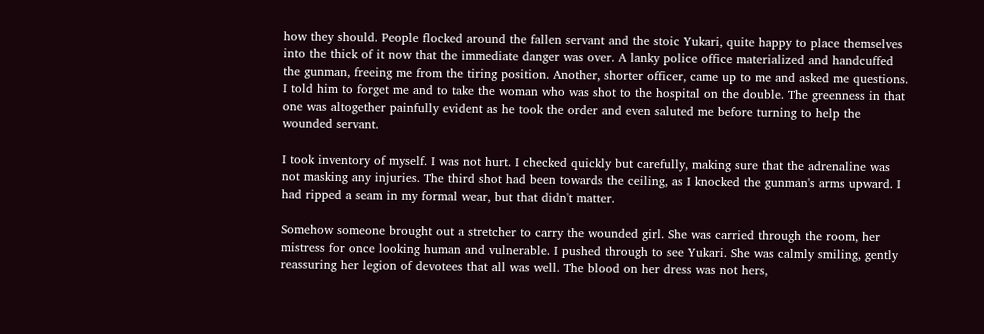how they should. People flocked around the fallen servant and the stoic Yukari, quite happy to place themselves into the thick of it now that the immediate danger was over. A lanky police office materialized and handcuffed the gunman, freeing me from the tiring position. Another, shorter officer, came up to me and asked me questions. I told him to forget me and to take the woman who was shot to the hospital on the double. The greenness in that one was altogether painfully evident as he took the order and even saluted me before turning to help the wounded servant.

I took inventory of myself. I was not hurt. I checked quickly but carefully, making sure that the adrenaline was not masking any injuries. The third shot had been towards the ceiling, as I knocked the gunman's arms upward. I had ripped a seam in my formal wear, but that didn't matter.

Somehow someone brought out a stretcher to carry the wounded girl. She was carried through the room, her mistress for once looking human and vulnerable. I pushed through to see Yukari. She was calmly smiling, gently reassuring her legion of devotees that all was well. The blood on her dress was not hers,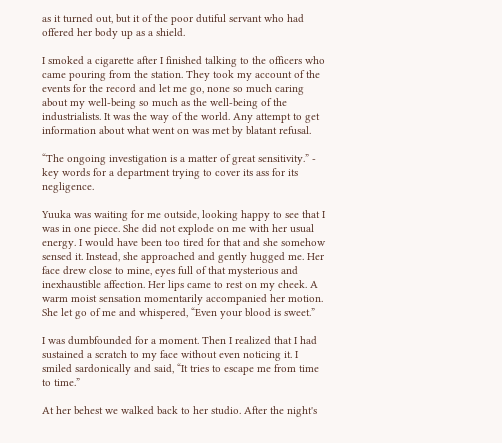as it turned out, but it of the poor dutiful servant who had offered her body up as a shield.

I smoked a cigarette after I finished talking to the officers who came pouring from the station. They took my account of the events for the record and let me go, none so much caring about my well-being so much as the well-being of the industrialists. It was the way of the world. Any attempt to get information about what went on was met by blatant refusal.

“The ongoing investigation is a matter of great sensitivity.” - key words for a department trying to cover its ass for its negligence.

Yuuka was waiting for me outside, looking happy to see that I was in one piece. She did not explode on me with her usual energy. I would have been too tired for that and she somehow sensed it. Instead, she approached and gently hugged me. Her face drew close to mine, eyes full of that mysterious and inexhaustible affection. Her lips came to rest on my cheek. A warm moist sensation momentarily accompanied her motion. She let go of me and whispered, “Even your blood is sweet.”

I was dumbfounded for a moment. Then I realized that I had sustained a scratch to my face without even noticing it. I smiled sardonically and said, “It tries to escape me from time to time.”

At her behest we walked back to her studio. After the night's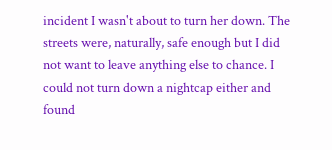incident I wasn't about to turn her down. The streets were, naturally, safe enough but I did not want to leave anything else to chance. I could not turn down a nightcap either and found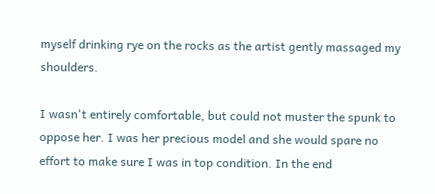myself drinking rye on the rocks as the artist gently massaged my shoulders.

I wasn't entirely comfortable, but could not muster the spunk to oppose her. I was her precious model and she would spare no effort to make sure I was in top condition. In the end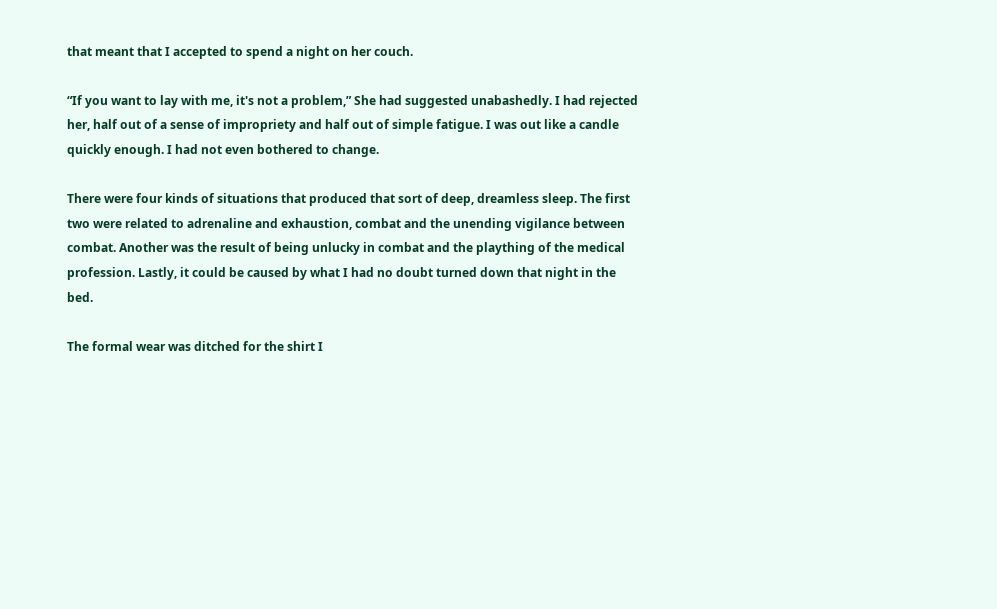that meant that I accepted to spend a night on her couch.

“If you want to lay with me, it's not a problem,” She had suggested unabashedly. I had rejected her, half out of a sense of impropriety and half out of simple fatigue. I was out like a candle quickly enough. I had not even bothered to change.

There were four kinds of situations that produced that sort of deep, dreamless sleep. The first two were related to adrenaline and exhaustion, combat and the unending vigilance between combat. Another was the result of being unlucky in combat and the plaything of the medical profession. Lastly, it could be caused by what I had no doubt turned down that night in the bed.

The formal wear was ditched for the shirt I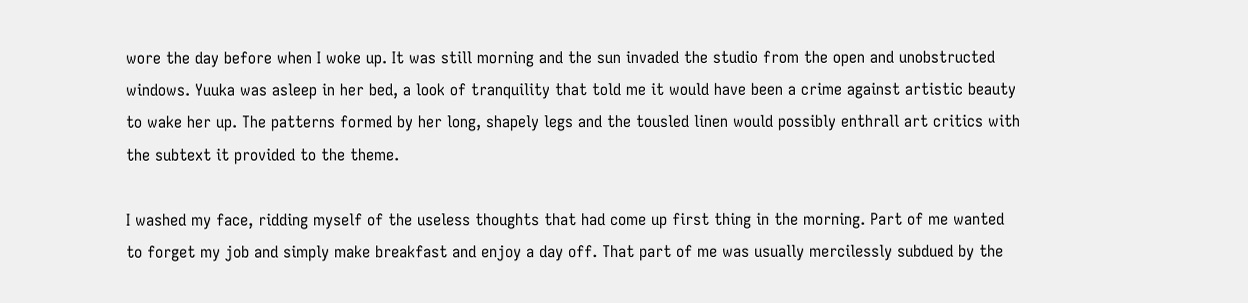wore the day before when I woke up. It was still morning and the sun invaded the studio from the open and unobstructed windows. Yuuka was asleep in her bed, a look of tranquility that told me it would have been a crime against artistic beauty to wake her up. The patterns formed by her long, shapely legs and the tousled linen would possibly enthrall art critics with the subtext it provided to the theme.

I washed my face, ridding myself of the useless thoughts that had come up first thing in the morning. Part of me wanted to forget my job and simply make breakfast and enjoy a day off. That part of me was usually mercilessly subdued by the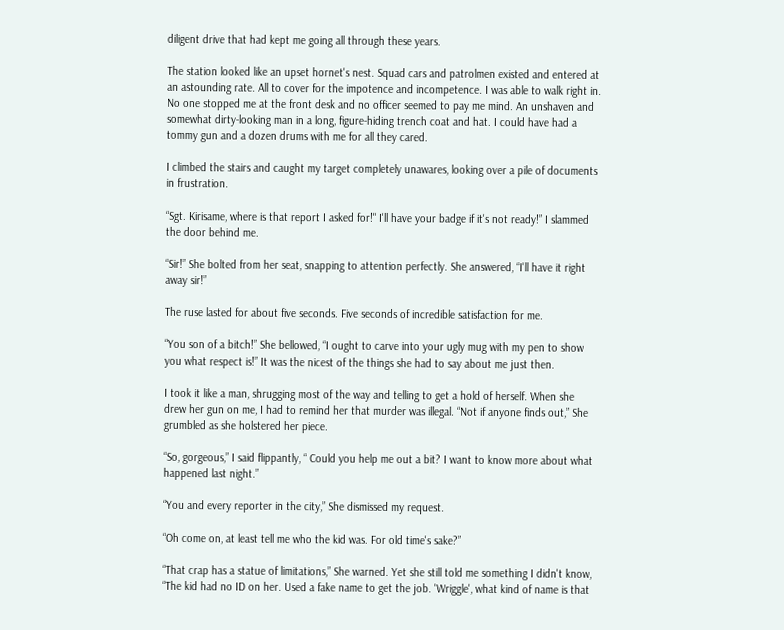diligent drive that had kept me going all through these years.

The station looked like an upset hornet's nest. Squad cars and patrolmen existed and entered at an astounding rate. All to cover for the impotence and incompetence. I was able to walk right in. No one stopped me at the front desk and no officer seemed to pay me mind. An unshaven and somewhat dirty-looking man in a long, figure-hiding trench coat and hat. I could have had a tommy gun and a dozen drums with me for all they cared.

I climbed the stairs and caught my target completely unawares, looking over a pile of documents in frustration.

“Sgt. Kirisame, where is that report I asked for!" I'll have your badge if it's not ready!” I slammed the door behind me.

“Sir!” She bolted from her seat, snapping to attention perfectly. She answered, “I'll have it right away sir!”

The ruse lasted for about five seconds. Five seconds of incredible satisfaction for me.

“You son of a bitch!” She bellowed, “I ought to carve into your ugly mug with my pen to show you what respect is!” It was the nicest of the things she had to say about me just then.

I took it like a man, shrugging most of the way and telling to get a hold of herself. When she drew her gun on me, I had to remind her that murder was illegal. “Not if anyone finds out,” She grumbled as she holstered her piece.

“So, gorgeous,” I said flippantly, “ Could you help me out a bit? I want to know more about what happened last night.”

“You and every reporter in the city,” She dismissed my request.

“Oh come on, at least tell me who the kid was. For old time's sake?”

“That crap has a statue of limitations,” She warned. Yet she still told me something I didn't know, “The kid had no ID on her. Used a fake name to get the job. 'Wriggle', what kind of name is that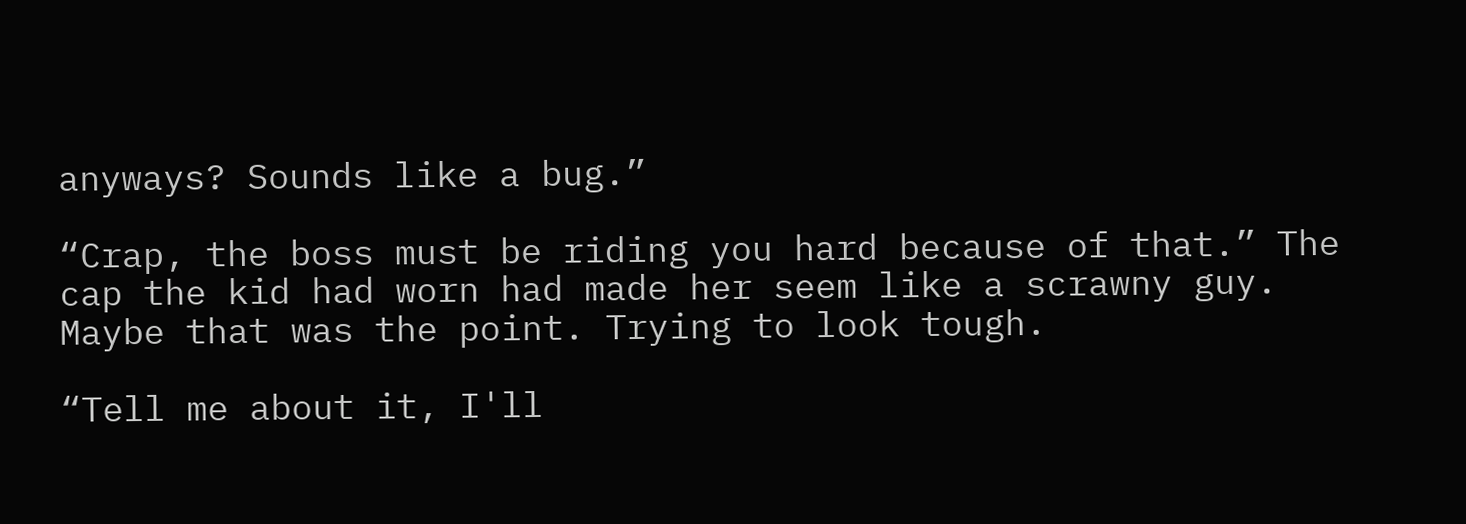anyways? Sounds like a bug.”

“Crap, the boss must be riding you hard because of that.” The cap the kid had worn had made her seem like a scrawny guy. Maybe that was the point. Trying to look tough.

“Tell me about it, I'll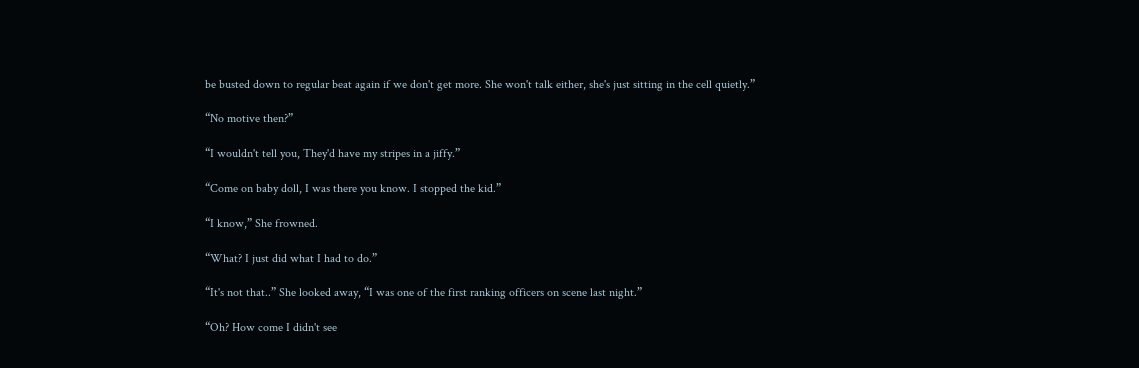be busted down to regular beat again if we don't get more. She won't talk either, she's just sitting in the cell quietly.”

“No motive then?”

“I wouldn't tell you, They'd have my stripes in a jiffy.”

“Come on baby doll, I was there you know. I stopped the kid.”

“I know,” She frowned.

“What? I just did what I had to do.”

“It's not that..” She looked away, “I was one of the first ranking officers on scene last night.”

“Oh? How come I didn't see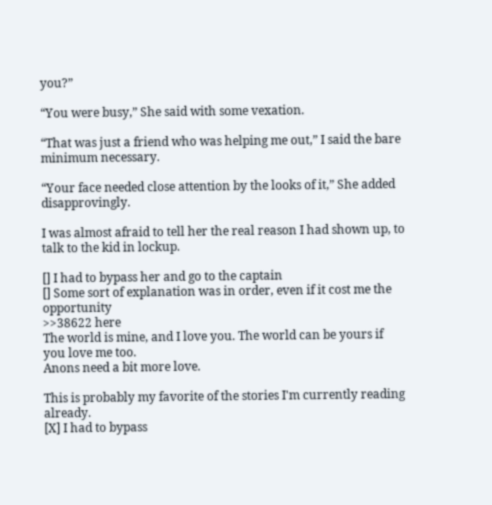you?”

“You were busy,” She said with some vexation.

“That was just a friend who was helping me out,” I said the bare minimum necessary.

“Your face needed close attention by the looks of it,” She added disapprovingly.

I was almost afraid to tell her the real reason I had shown up, to talk to the kid in lockup.

[] I had to bypass her and go to the captain
[] Some sort of explanation was in order, even if it cost me the opportunity
>>38622 here
The world is mine, and I love you. The world can be yours if you love me too.
Anons need a bit more love.

This is probably my favorite of the stories I'm currently reading already.
[X] I had to bypass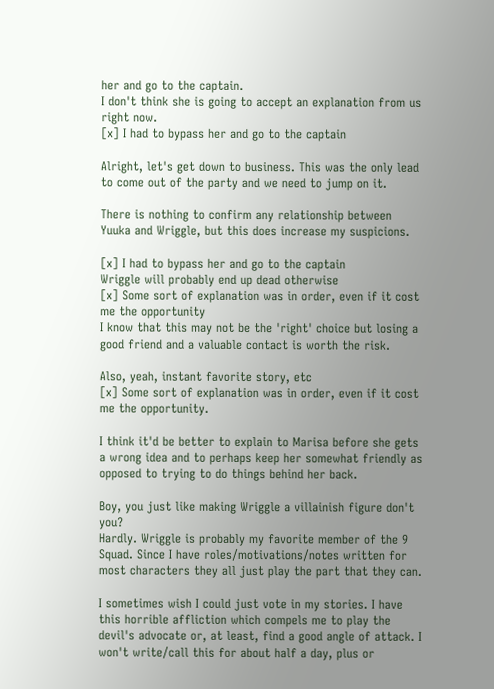her and go to the captain.
I don't think she is going to accept an explanation from us right now.
[x] I had to bypass her and go to the captain

Alright, let's get down to business. This was the only lead to come out of the party and we need to jump on it.

There is nothing to confirm any relationship between Yuuka and Wriggle, but this does increase my suspicions.

[x] I had to bypass her and go to the captain
Wriggle will probably end up dead otherwise
[x] Some sort of explanation was in order, even if it cost me the opportunity
I know that this may not be the 'right' choice but losing a good friend and a valuable contact is worth the risk.

Also, yeah, instant favorite story, etc
[x] Some sort of explanation was in order, even if it cost me the opportunity.

I think it'd be better to explain to Marisa before she gets a wrong idea and to perhaps keep her somewhat friendly as opposed to trying to do things behind her back.

Boy, you just like making Wriggle a villainish figure don't you?
Hardly. Wriggle is probably my favorite member of the 9 Squad. Since I have roles/motivations/notes written for most characters they all just play the part that they can.

I sometimes wish I could just vote in my stories. I have this horrible affliction which compels me to play the devil's advocate or, at least, find a good angle of attack. I won't write/call this for about half a day, plus or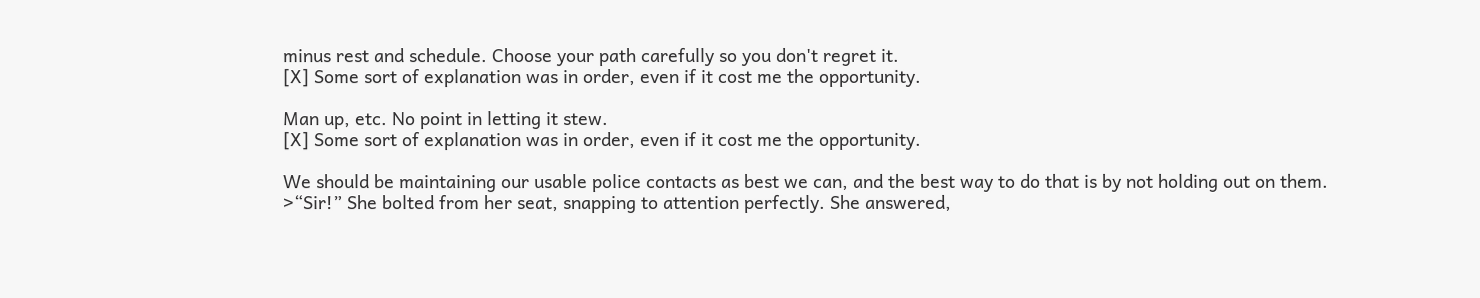minus rest and schedule. Choose your path carefully so you don't regret it.
[X] Some sort of explanation was in order, even if it cost me the opportunity.

Man up, etc. No point in letting it stew.
[X] Some sort of explanation was in order, even if it cost me the opportunity.

We should be maintaining our usable police contacts as best we can, and the best way to do that is by not holding out on them.
>“Sir!” She bolted from her seat, snapping to attention perfectly. She answered,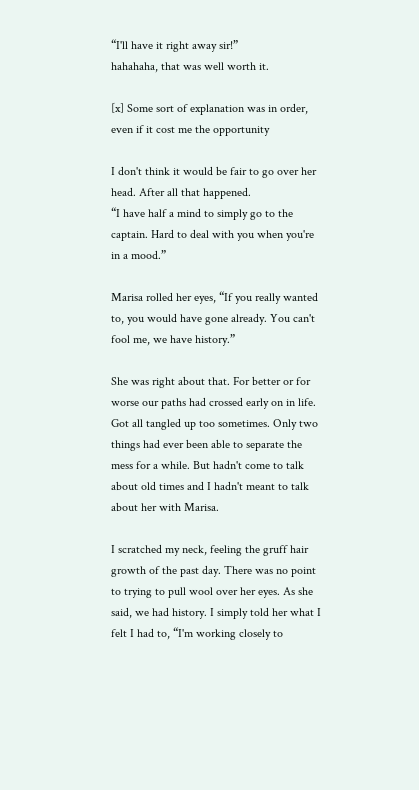“I'll have it right away sir!”
hahahaha, that was well worth it.

[x] Some sort of explanation was in order, even if it cost me the opportunity

I don't think it would be fair to go over her head. After all that happened.
“I have half a mind to simply go to the captain. Hard to deal with you when you're in a mood.”

Marisa rolled her eyes, “If you really wanted to, you would have gone already. You can't fool me, we have history.”

She was right about that. For better or for worse our paths had crossed early on in life. Got all tangled up too sometimes. Only two things had ever been able to separate the mess for a while. But hadn't come to talk about old times and I hadn't meant to talk about her with Marisa.

I scratched my neck, feeling the gruff hair growth of the past day. There was no point to trying to pull wool over her eyes. As she said, we had history. I simply told her what I felt I had to, “I'm working closely to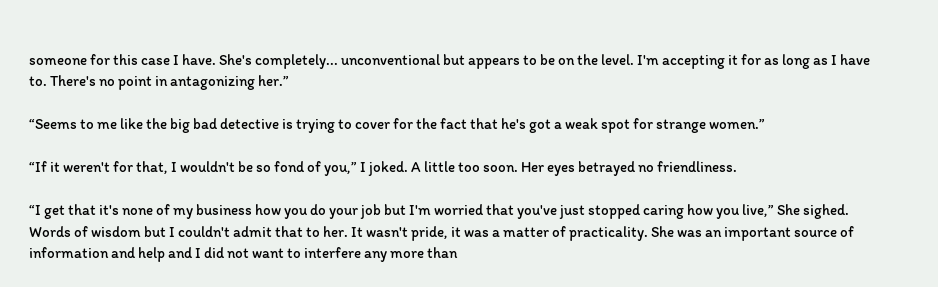someone for this case I have. She's completely... unconventional but appears to be on the level. I'm accepting it for as long as I have to. There's no point in antagonizing her.”

“Seems to me like the big bad detective is trying to cover for the fact that he's got a weak spot for strange women.”

“If it weren't for that, I wouldn't be so fond of you,” I joked. A little too soon. Her eyes betrayed no friendliness.

“I get that it's none of my business how you do your job but I'm worried that you've just stopped caring how you live,” She sighed. Words of wisdom but I couldn't admit that to her. It wasn't pride, it was a matter of practicality. She was an important source of information and help and I did not want to interfere any more than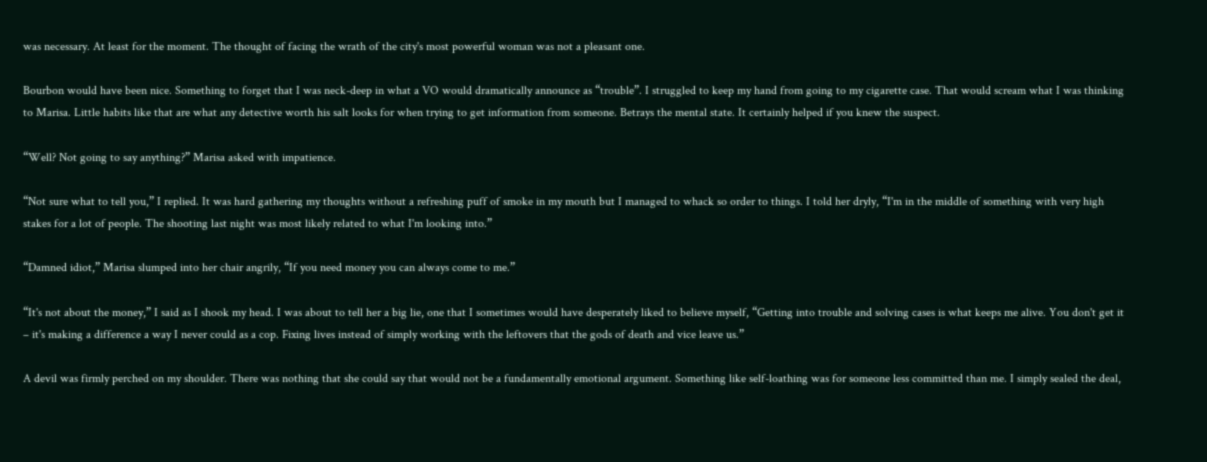was necessary. At least for the moment. The thought of facing the wrath of the city's most powerful woman was not a pleasant one.

Bourbon would have been nice. Something to forget that I was neck-deep in what a VO would dramatically announce as “trouble”. I struggled to keep my hand from going to my cigarette case. That would scream what I was thinking to Marisa. Little habits like that are what any detective worth his salt looks for when trying to get information from someone. Betrays the mental state. It certainly helped if you knew the suspect.

“Well? Not going to say anything?” Marisa asked with impatience.

“Not sure what to tell you,” I replied. It was hard gathering my thoughts without a refreshing puff of smoke in my mouth but I managed to whack so order to things. I told her dryly, “I'm in the middle of something with very high stakes for a lot of people. The shooting last night was most likely related to what I'm looking into.”

“Damned idiot,” Marisa slumped into her chair angrily, “If you need money you can always come to me.”

“It's not about the money,” I said as I shook my head. I was about to tell her a big lie, one that I sometimes would have desperately liked to believe myself, “Getting into trouble and solving cases is what keeps me alive. You don't get it – it's making a difference a way I never could as a cop. Fixing lives instead of simply working with the leftovers that the gods of death and vice leave us.”

A devil was firmly perched on my shoulder. There was nothing that she could say that would not be a fundamentally emotional argument. Something like self-loathing was for someone less committed than me. I simply sealed the deal,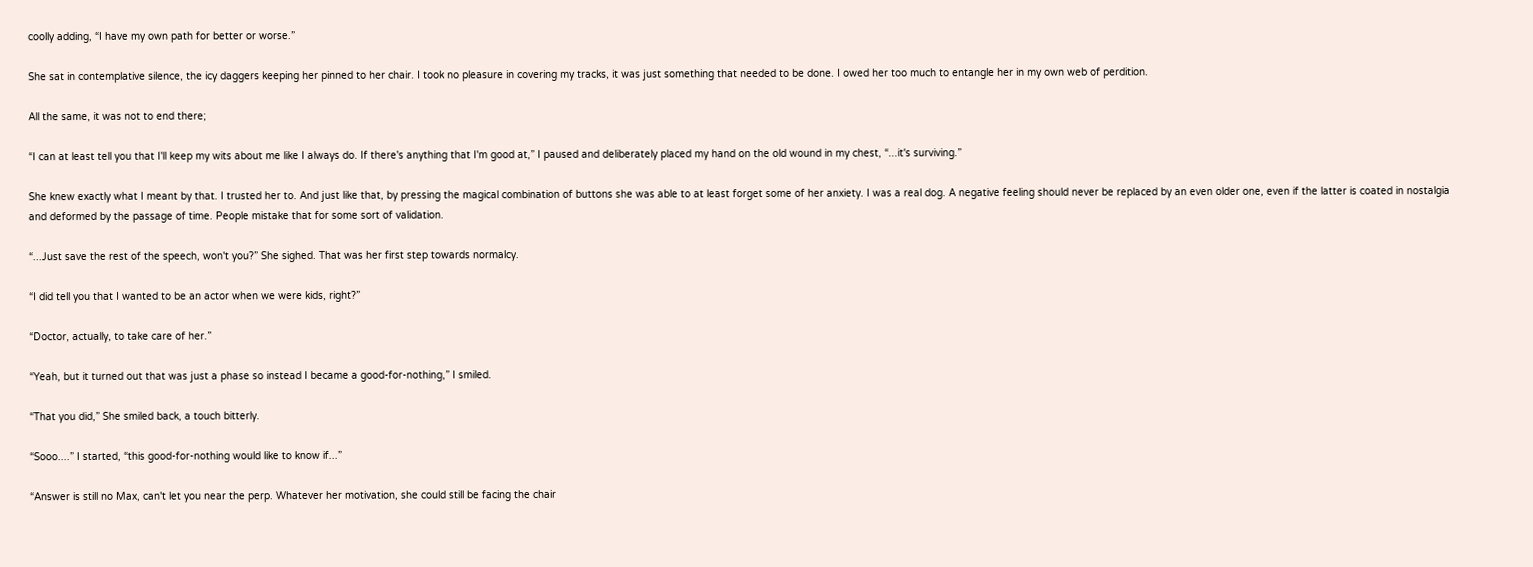coolly adding, “I have my own path for better or worse.”

She sat in contemplative silence, the icy daggers keeping her pinned to her chair. I took no pleasure in covering my tracks, it was just something that needed to be done. I owed her too much to entangle her in my own web of perdition.

All the same, it was not to end there;

“I can at least tell you that I'll keep my wits about me like I always do. If there's anything that I'm good at,” I paused and deliberately placed my hand on the old wound in my chest, “...it's surviving.”

She knew exactly what I meant by that. I trusted her to. And just like that, by pressing the magical combination of buttons she was able to at least forget some of her anxiety. I was a real dog. A negative feeling should never be replaced by an even older one, even if the latter is coated in nostalgia and deformed by the passage of time. People mistake that for some sort of validation.

“...Just save the rest of the speech, won't you?” She sighed. That was her first step towards normalcy.

“I did tell you that I wanted to be an actor when we were kids, right?”

“Doctor, actually, to take care of her.”

“Yeah, but it turned out that was just a phase so instead I became a good-for-nothing,” I smiled.

“That you did,” She smiled back, a touch bitterly.

“Sooo....” I started, “this good-for-nothing would like to know if...”

“Answer is still no Max, can't let you near the perp. Whatever her motivation, she could still be facing the chair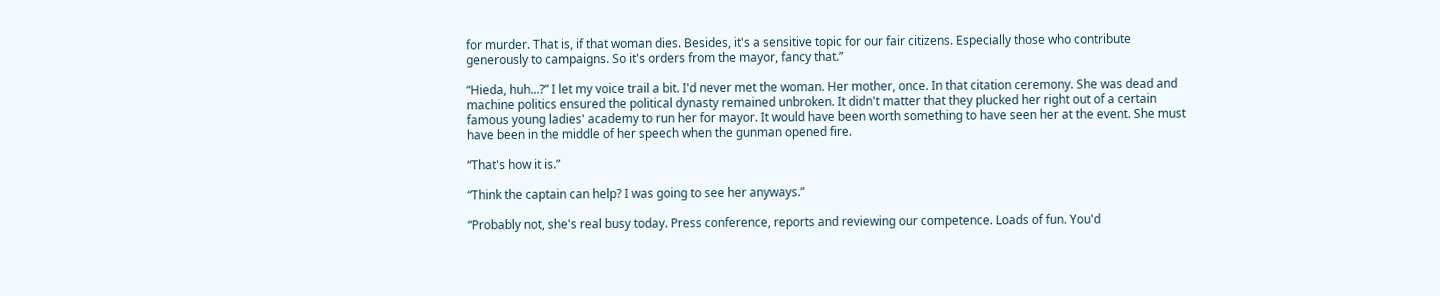for murder. That is, if that woman dies. Besides, it's a sensitive topic for our fair citizens. Especially those who contribute generously to campaigns. So it's orders from the mayor, fancy that.”

“Hieda, huh...?” I let my voice trail a bit. I'd never met the woman. Her mother, once. In that citation ceremony. She was dead and machine politics ensured the political dynasty remained unbroken. It didn't matter that they plucked her right out of a certain famous young ladies' academy to run her for mayor. It would have been worth something to have seen her at the event. She must have been in the middle of her speech when the gunman opened fire.

“That's how it is.”

“Think the captain can help? I was going to see her anyways.”

“Probably not, she's real busy today. Press conference, reports and reviewing our competence. Loads of fun. You'd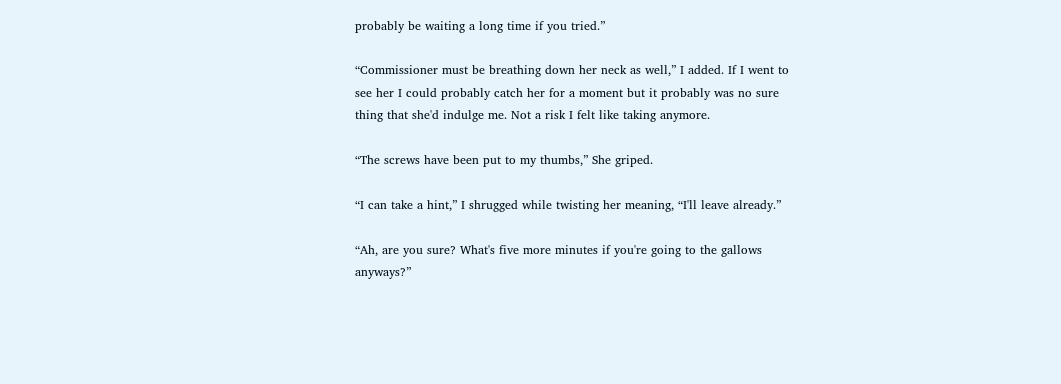probably be waiting a long time if you tried.”

“Commissioner must be breathing down her neck as well,” I added. If I went to see her I could probably catch her for a moment but it probably was no sure thing that she'd indulge me. Not a risk I felt like taking anymore.

“The screws have been put to my thumbs,” She griped.

“I can take a hint,” I shrugged while twisting her meaning, “I'll leave already.”

“Ah, are you sure? What's five more minutes if you're going to the gallows anyways?”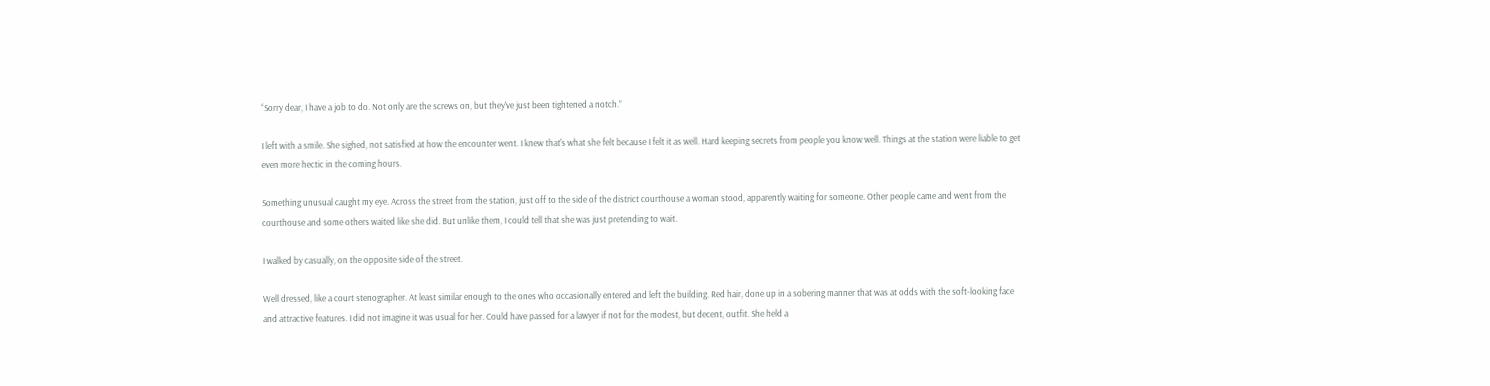“Sorry dear, I have a job to do. Not only are the screws on, but they've just been tightened a notch.”

I left with a smile. She sighed, not satisfied at how the encounter went. I knew that's what she felt because I felt it as well. Hard keeping secrets from people you know well. Things at the station were liable to get even more hectic in the coming hours.

Something unusual caught my eye. Across the street from the station, just off to the side of the district courthouse a woman stood, apparently waiting for someone. Other people came and went from the courthouse and some others waited like she did. But unlike them, I could tell that she was just pretending to wait.

I walked by casually, on the opposite side of the street.

Well dressed, like a court stenographer. At least similar enough to the ones who occasionally entered and left the building. Red hair, done up in a sobering manner that was at odds with the soft-looking face and attractive features. I did not imagine it was usual for her. Could have passed for a lawyer if not for the modest, but decent, outfit. She held a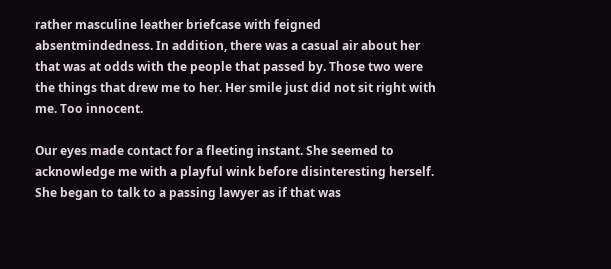rather masculine leather briefcase with feigned absentmindedness. In addition, there was a casual air about her that was at odds with the people that passed by. Those two were the things that drew me to her. Her smile just did not sit right with me. Too innocent.

Our eyes made contact for a fleeting instant. She seemed to acknowledge me with a playful wink before disinteresting herself. She began to talk to a passing lawyer as if that was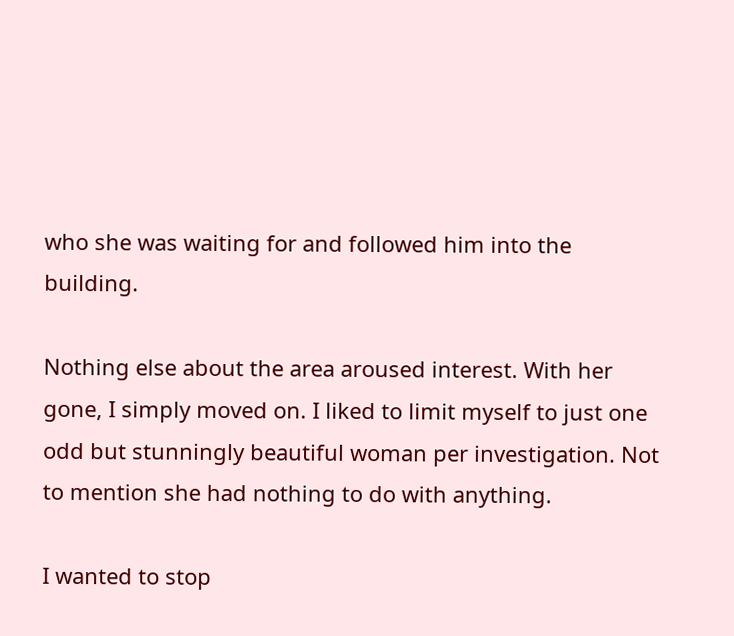who she was waiting for and followed him into the building.

Nothing else about the area aroused interest. With her gone, I simply moved on. I liked to limit myself to just one odd but stunningly beautiful woman per investigation. Not to mention she had nothing to do with anything.

I wanted to stop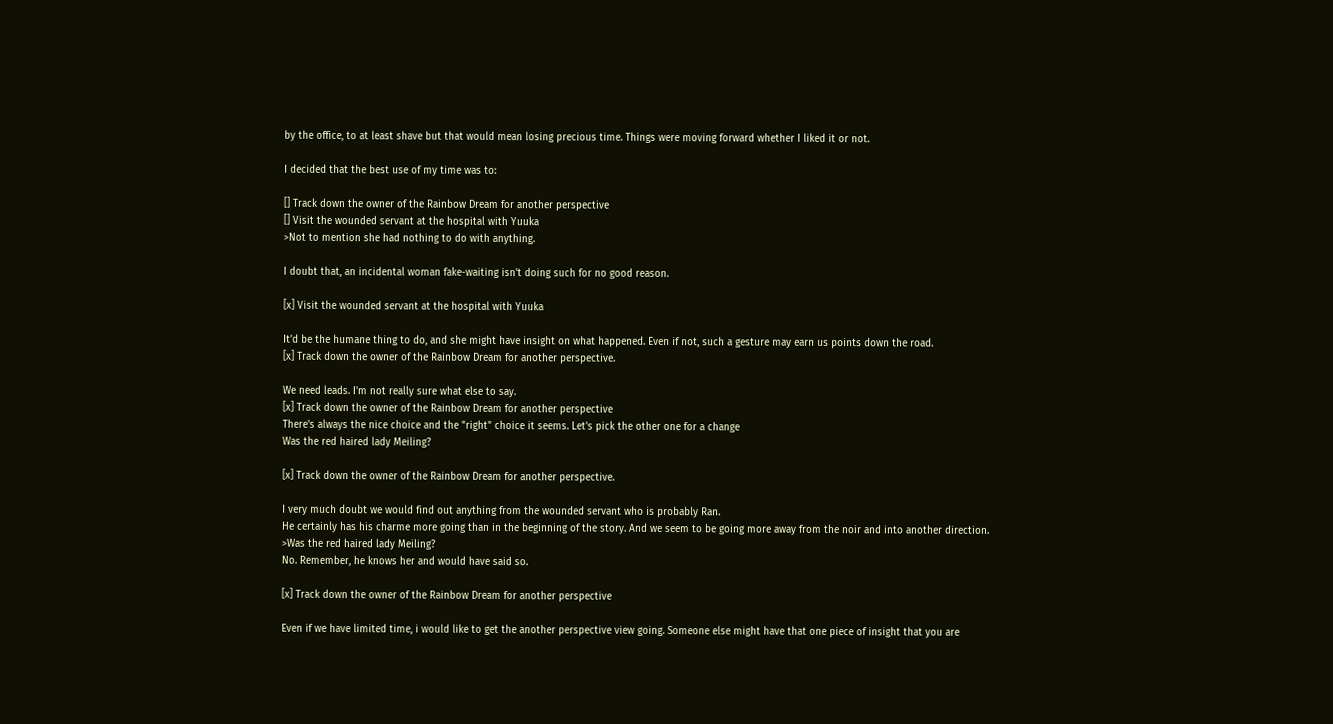by the office, to at least shave but that would mean losing precious time. Things were moving forward whether I liked it or not.

I decided that the best use of my time was to:

[] Track down the owner of the Rainbow Dream for another perspective
[] Visit the wounded servant at the hospital with Yuuka
>Not to mention she had nothing to do with anything.

I doubt that, an incidental woman fake-waiting isn't doing such for no good reason.

[x] Visit the wounded servant at the hospital with Yuuka

It'd be the humane thing to do, and she might have insight on what happened. Even if not, such a gesture may earn us points down the road.
[x] Track down the owner of the Rainbow Dream for another perspective.

We need leads. I'm not really sure what else to say.
[x] Track down the owner of the Rainbow Dream for another perspective
There's always the nice choice and the "right" choice it seems. Let's pick the other one for a change
Was the red haired lady Meiling?

[x] Track down the owner of the Rainbow Dream for another perspective.

I very much doubt we would find out anything from the wounded servant who is probably Ran.
He certainly has his charme more going than in the beginning of the story. And we seem to be going more away from the noir and into another direction.
>Was the red haired lady Meiling?
No. Remember, he knows her and would have said so.

[x] Track down the owner of the Rainbow Dream for another perspective

Even if we have limited time, i would like to get the another perspective view going. Someone else might have that one piece of insight that you are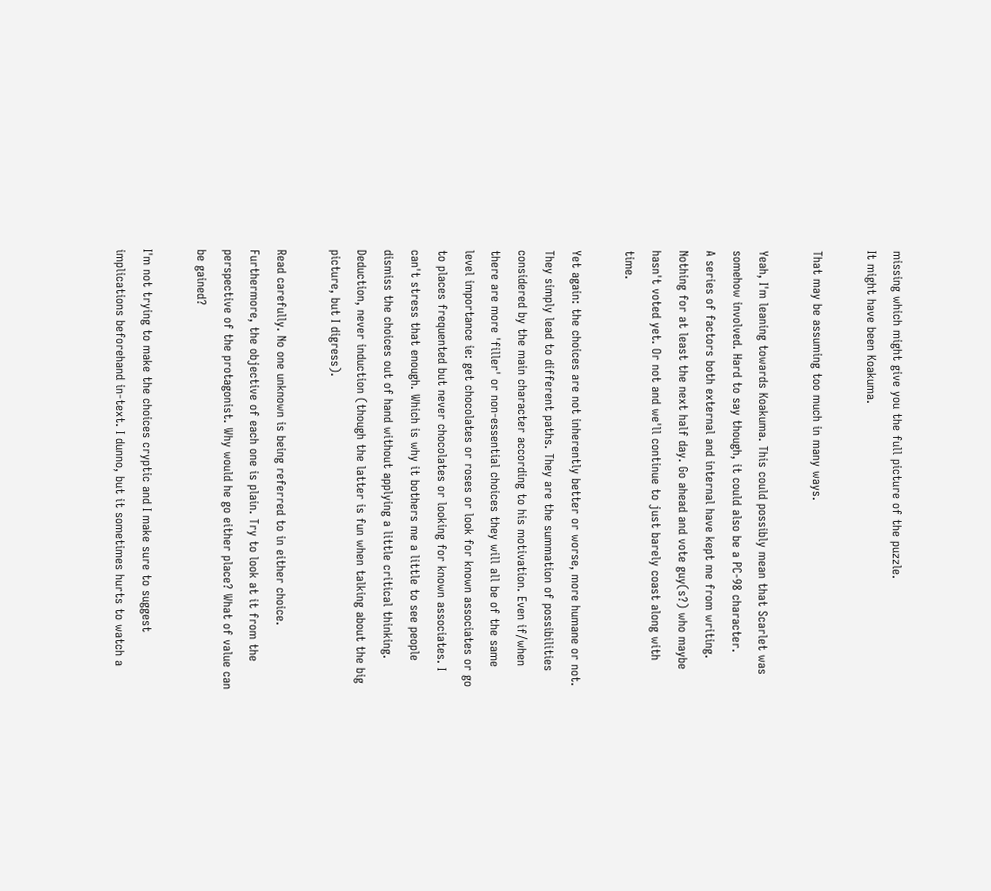missing which might give you the full picture of the puzzle.
It might have been Koakuma.

That may be assuming too much in many ways.

Yeah, I'm leaning towards Koakuma. This could possibly mean that Scarlet was somehow involved. Hard to say though, it could also be a PC-98 character.
A series of factors both external and internal have kept me from writing. Nothing for at least the next half day. Go ahead and vote guy(s?) who maybe hasn't voted yet. Or not and we'll continue to just barely coast along with time.

Yet again: the choices are not inherently better or worse, more humane or not. They simply lead to different paths. They are the summation of possibilities considered by the main character according to his motivation. Even if/when there are more 'filler' or non-essential choices they will all be of the same level importance ie: get chocolates or roses or look for known associates or go to places frequented but never chocolates or looking for known associates. I can't stress that enough. Which is why it bothers me a little to see people dismiss the choices out of hand without applying a little critical thinking. Deduction, never induction (though the latter is fun when talking about the big picture, but I digress).

Read carefully. No one unknown is being referred to in either choice. Furthermore, the objective of each one is plain. Try to look at it from the perspective of the protagonist. Why would he go either place? What of value can be gained?

I'm not trying to make the choices cryptic and I make sure to suggest implications beforehand in-text. I dunno, but it sometimes hurts to watch a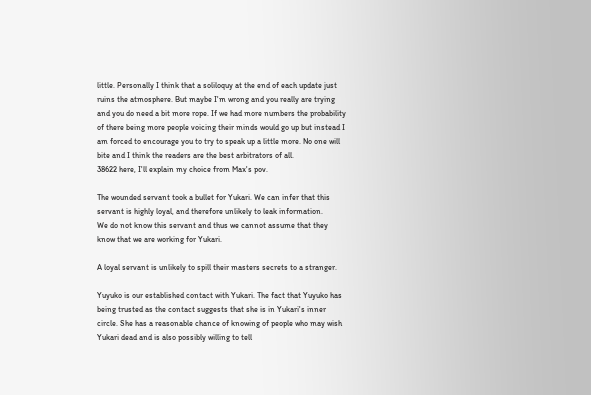little. Personally I think that a soliloquy at the end of each update just ruins the atmosphere. But maybe I'm wrong and you really are trying and you do need a bit more rope. If we had more numbers the probability of there being more people voicing their minds would go up but instead I am forced to encourage you to try to speak up a little more. No one will bite and I think the readers are the best arbitrators of all.
38622 here, I'll explain my choice from Max's pov.

The wounded servant took a bullet for Yukari. We can infer that this servant is highly loyal, and therefore unlikely to leak information.
We do not know this servant and thus we cannot assume that they know that we are working for Yukari.

A loyal servant is unlikely to spill their masters secrets to a stranger.

Yuyuko is our established contact with Yukari. The fact that Yuyuko has being trusted as the contact suggests that she is in Yukari's inner circle. She has a reasonable chance of knowing of people who may wish Yukari dead and is also possibly willing to tell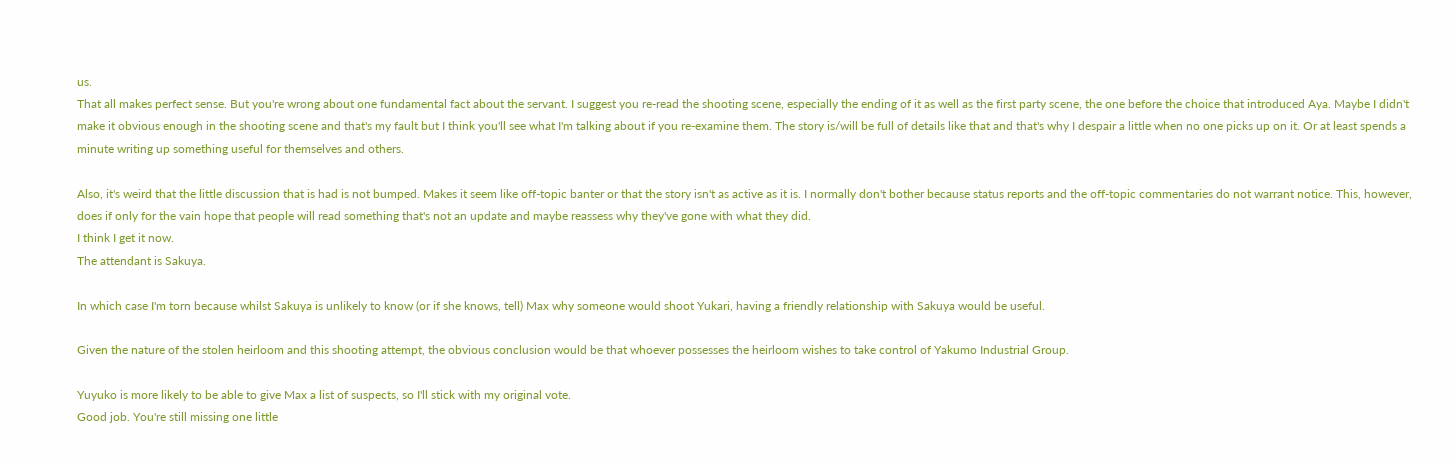us.
That all makes perfect sense. But you're wrong about one fundamental fact about the servant. I suggest you re-read the shooting scene, especially the ending of it as well as the first party scene, the one before the choice that introduced Aya. Maybe I didn't make it obvious enough in the shooting scene and that's my fault but I think you'll see what I'm talking about if you re-examine them. The story is/will be full of details like that and that's why I despair a little when no one picks up on it. Or at least spends a minute writing up something useful for themselves and others.

Also, it's weird that the little discussion that is had is not bumped. Makes it seem like off-topic banter or that the story isn't as active as it is. I normally don't bother because status reports and the off-topic commentaries do not warrant notice. This, however, does if only for the vain hope that people will read something that's not an update and maybe reassess why they've gone with what they did.
I think I get it now.
The attendant is Sakuya.

In which case I'm torn because whilst Sakuya is unlikely to know (or if she knows, tell) Max why someone would shoot Yukari, having a friendly relationship with Sakuya would be useful.

Given the nature of the stolen heirloom and this shooting attempt, the obvious conclusion would be that whoever possesses the heirloom wishes to take control of Yakumo Industrial Group.

Yuyuko is more likely to be able to give Max a list of suspects, so I'll stick with my original vote.
Good job. You're still missing one little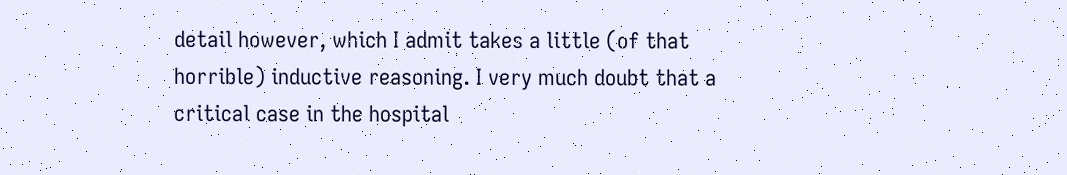detail however, which I admit takes a little (of that horrible) inductive reasoning. I very much doubt that a critical case in the hospital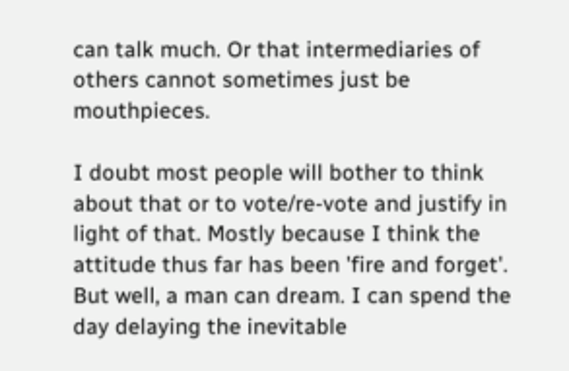can talk much. Or that intermediaries of others cannot sometimes just be mouthpieces.

I doubt most people will bother to think about that or to vote/re-vote and justify in light of that. Mostly because I think the attitude thus far has been 'fire and forget'. But well, a man can dream. I can spend the day delaying the inevitable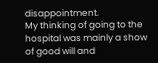disappointment.
My thinking of going to the hospital was mainly a show of good will and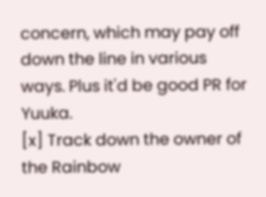concern, which may pay off down the line in various ways. Plus it'd be good PR for Yuuka.
[x] Track down the owner of the Rainbow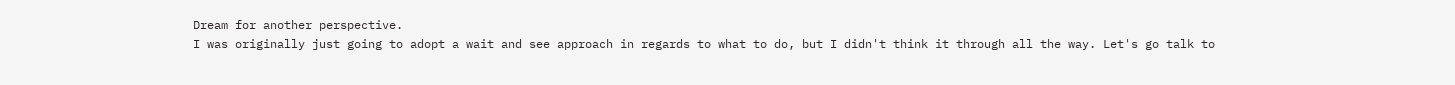Dream for another perspective.
I was originally just going to adopt a wait and see approach in regards to what to do, but I didn't think it through all the way. Let's go talk to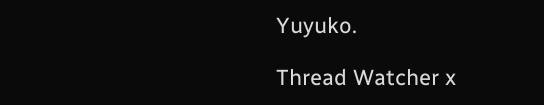Yuyuko.

Thread Watcher x